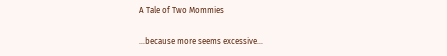A Tale of Two Mommies

…because more seems excessive…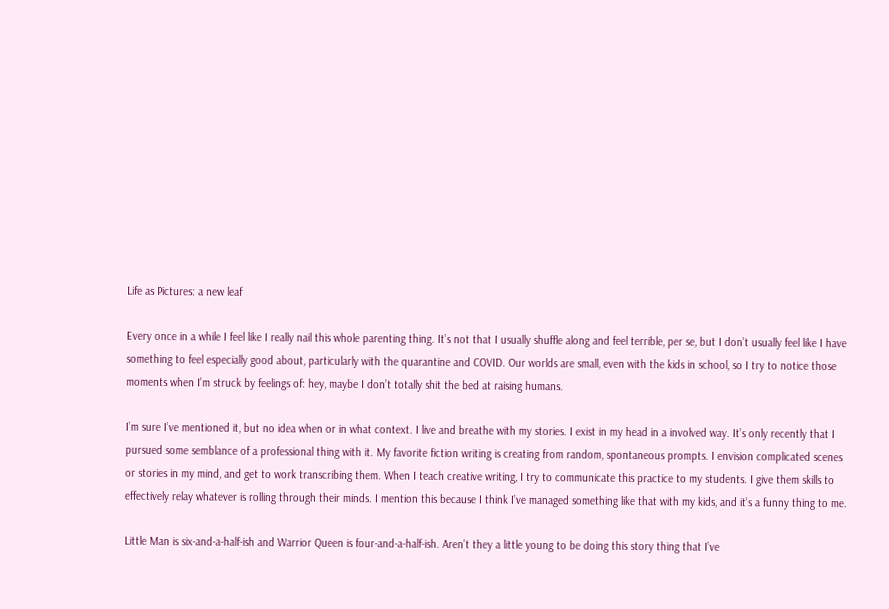Life as Pictures: a new leaf

Every once in a while I feel like I really nail this whole parenting thing. It’s not that I usually shuffle along and feel terrible, per se, but I don’t usually feel like I have something to feel especially good about, particularly with the quarantine and COVID. Our worlds are small, even with the kids in school, so I try to notice those moments when I’m struck by feelings of: hey, maybe I don’t totally shit the bed at raising humans.

I’m sure I’ve mentioned it, but no idea when or in what context. I live and breathe with my stories. I exist in my head in a involved way. It’s only recently that I pursued some semblance of a professional thing with it. My favorite fiction writing is creating from random, spontaneous prompts. I envision complicated scenes or stories in my mind, and get to work transcribing them. When I teach creative writing, I try to communicate this practice to my students. I give them skills to effectively relay whatever is rolling through their minds. I mention this because I think I’ve managed something like that with my kids, and it’s a funny thing to me.

Little Man is six-and-a-half-ish and Warrior Queen is four-and-a-half-ish. Aren’t they a little young to be doing this story thing that I’ve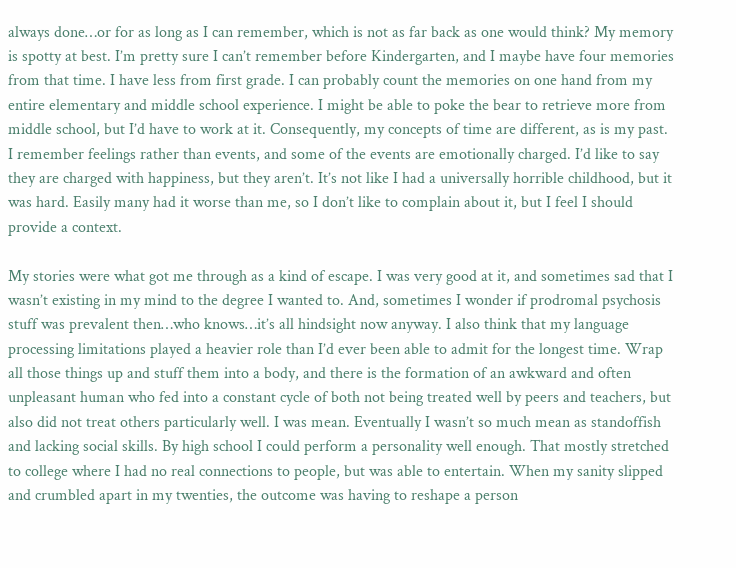always done…or for as long as I can remember, which is not as far back as one would think? My memory is spotty at best. I’m pretty sure I can’t remember before Kindergarten, and I maybe have four memories from that time. I have less from first grade. I can probably count the memories on one hand from my entire elementary and middle school experience. I might be able to poke the bear to retrieve more from middle school, but I’d have to work at it. Consequently, my concepts of time are different, as is my past. I remember feelings rather than events, and some of the events are emotionally charged. I’d like to say they are charged with happiness, but they aren’t. It’s not like I had a universally horrible childhood, but it was hard. Easily many had it worse than me, so I don’t like to complain about it, but I feel I should provide a context.

My stories were what got me through as a kind of escape. I was very good at it, and sometimes sad that I wasn’t existing in my mind to the degree I wanted to. And, sometimes I wonder if prodromal psychosis stuff was prevalent then…who knows…it’s all hindsight now anyway. I also think that my language processing limitations played a heavier role than I’d ever been able to admit for the longest time. Wrap all those things up and stuff them into a body, and there is the formation of an awkward and often unpleasant human who fed into a constant cycle of both not being treated well by peers and teachers, but also did not treat others particularly well. I was mean. Eventually I wasn’t so much mean as standoffish and lacking social skills. By high school I could perform a personality well enough. That mostly stretched to college where I had no real connections to people, but was able to entertain. When my sanity slipped and crumbled apart in my twenties, the outcome was having to reshape a person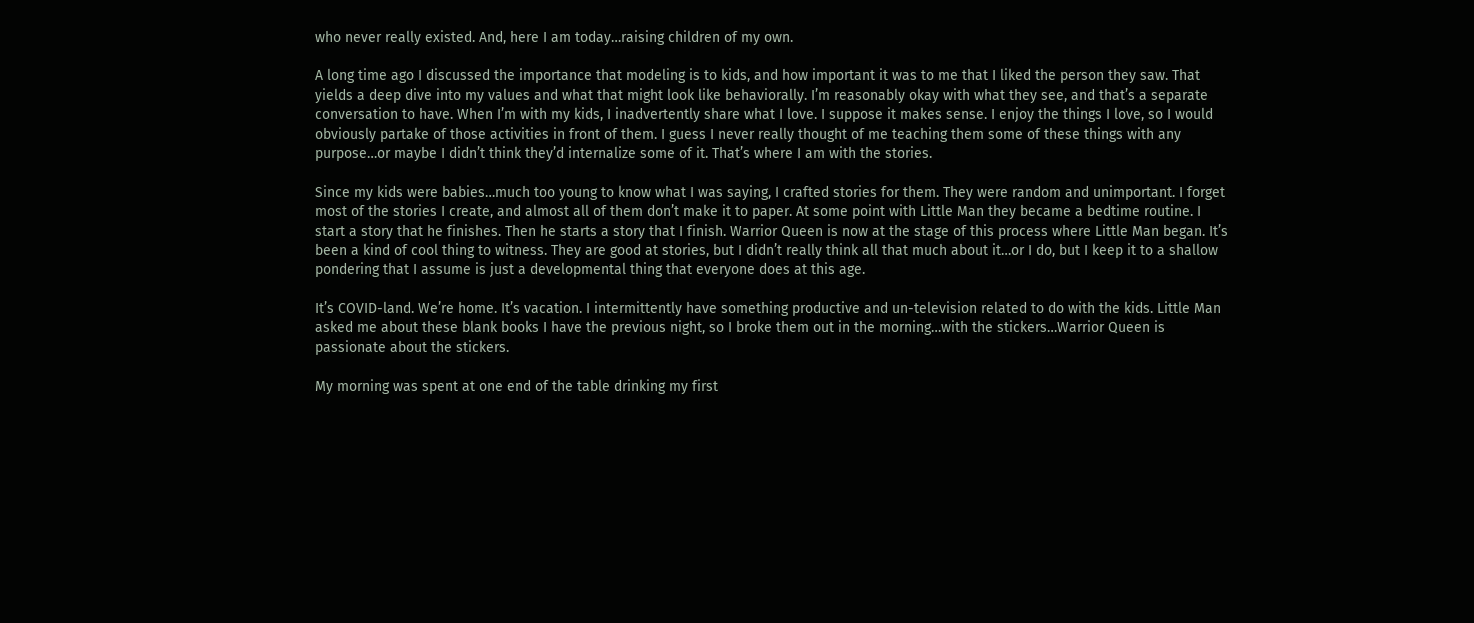who never really existed. And, here I am today…raising children of my own.

A long time ago I discussed the importance that modeling is to kids, and how important it was to me that I liked the person they saw. That yields a deep dive into my values and what that might look like behaviorally. I’m reasonably okay with what they see, and that’s a separate conversation to have. When I’m with my kids, I inadvertently share what I love. I suppose it makes sense. I enjoy the things I love, so I would obviously partake of those activities in front of them. I guess I never really thought of me teaching them some of these things with any purpose…or maybe I didn’t think they’d internalize some of it. That’s where I am with the stories.

Since my kids were babies…much too young to know what I was saying, I crafted stories for them. They were random and unimportant. I forget most of the stories I create, and almost all of them don’t make it to paper. At some point with Little Man they became a bedtime routine. I start a story that he finishes. Then he starts a story that I finish. Warrior Queen is now at the stage of this process where Little Man began. It’s been a kind of cool thing to witness. They are good at stories, but I didn’t really think all that much about it…or I do, but I keep it to a shallow pondering that I assume is just a developmental thing that everyone does at this age.

It’s COVID-land. We’re home. It’s vacation. I intermittently have something productive and un-television related to do with the kids. Little Man asked me about these blank books I have the previous night, so I broke them out in the morning…with the stickers…Warrior Queen is passionate about the stickers.

My morning was spent at one end of the table drinking my first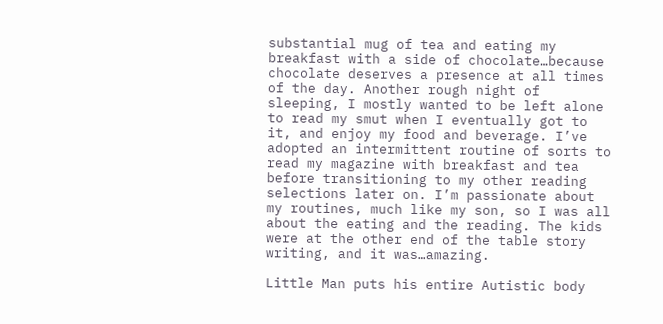substantial mug of tea and eating my breakfast with a side of chocolate…because chocolate deserves a presence at all times of the day. Another rough night of sleeping, I mostly wanted to be left alone to read my smut when I eventually got to it, and enjoy my food and beverage. I’ve adopted an intermittent routine of sorts to read my magazine with breakfast and tea before transitioning to my other reading selections later on. I’m passionate about my routines, much like my son, so I was all about the eating and the reading. The kids were at the other end of the table story writing, and it was…amazing.

Little Man puts his entire Autistic body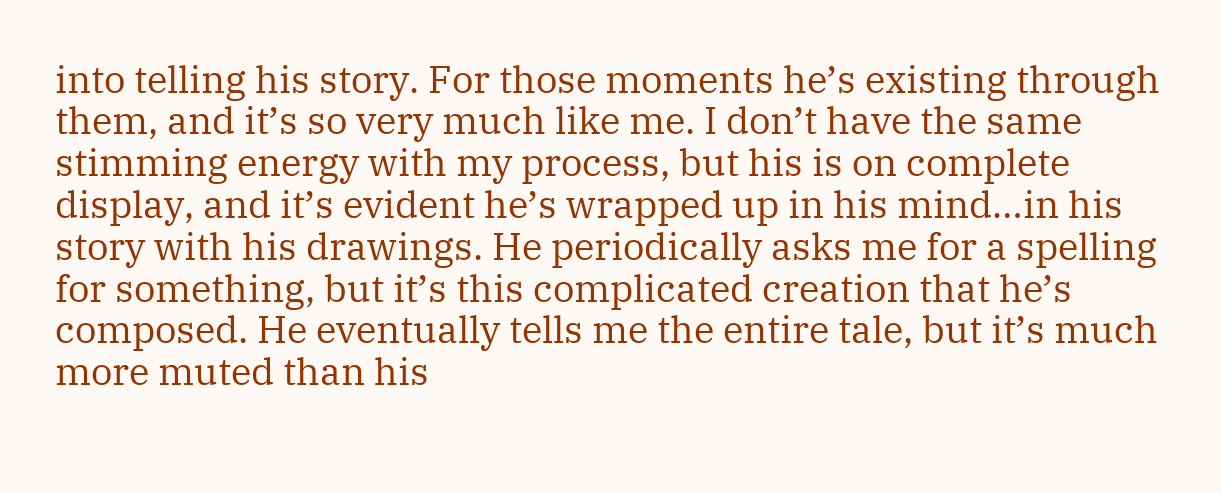into telling his story. For those moments he’s existing through them, and it’s so very much like me. I don’t have the same stimming energy with my process, but his is on complete display, and it’s evident he’s wrapped up in his mind…in his story with his drawings. He periodically asks me for a spelling for something, but it’s this complicated creation that he’s composed. He eventually tells me the entire tale, but it’s much more muted than his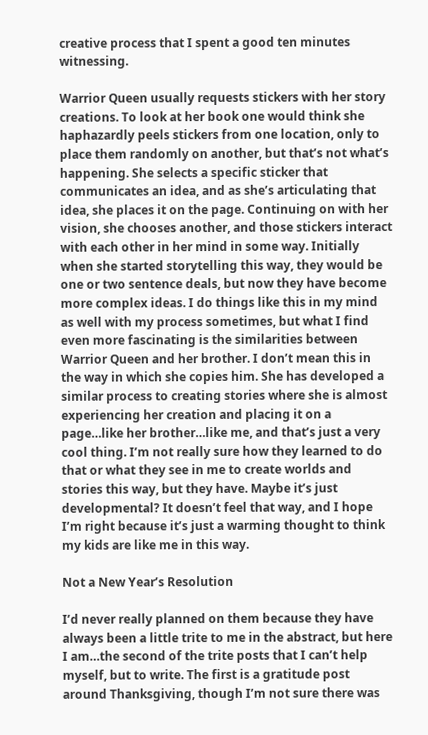creative process that I spent a good ten minutes witnessing.

Warrior Queen usually requests stickers with her story creations. To look at her book one would think she haphazardly peels stickers from one location, only to place them randomly on another, but that’s not what’s happening. She selects a specific sticker that communicates an idea, and as she’s articulating that idea, she places it on the page. Continuing on with her vision, she chooses another, and those stickers interact with each other in her mind in some way. Initially when she started storytelling this way, they would be one or two sentence deals, but now they have become more complex ideas. I do things like this in my mind as well with my process sometimes, but what I find even more fascinating is the similarities between Warrior Queen and her brother. I don’t mean this in the way in which she copies him. She has developed a similar process to creating stories where she is almost experiencing her creation and placing it on a page…like her brother…like me, and that’s just a very cool thing. I’m not really sure how they learned to do that or what they see in me to create worlds and stories this way, but they have. Maybe it’s just developmental? It doesn’t feel that way, and I hope I’m right because it’s just a warming thought to think my kids are like me in this way.

Not a New Year’s Resolution

I’d never really planned on them because they have always been a little trite to me in the abstract, but here I am…the second of the trite posts that I can’t help myself, but to write. The first is a gratitude post around Thanksgiving, though I’m not sure there was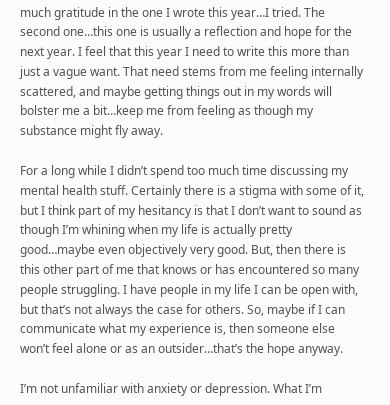much gratitude in the one I wrote this year…I tried. The second one…this one is usually a reflection and hope for the next year. I feel that this year I need to write this more than just a vague want. That need stems from me feeling internally scattered, and maybe getting things out in my words will bolster me a bit…keep me from feeling as though my substance might fly away.

For a long while I didn’t spend too much time discussing my mental health stuff. Certainly there is a stigma with some of it, but I think part of my hesitancy is that I don’t want to sound as though I’m whining when my life is actually pretty good…maybe even objectively very good. But, then there is this other part of me that knows or has encountered so many people struggling. I have people in my life I can be open with, but that’s not always the case for others. So, maybe if I can communicate what my experience is, then someone else won’t feel alone or as an outsider…that’s the hope anyway.

I’m not unfamiliar with anxiety or depression. What I’m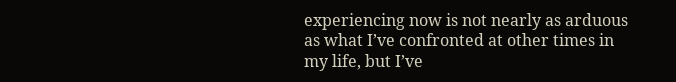experiencing now is not nearly as arduous as what I’ve confronted at other times in my life, but I’ve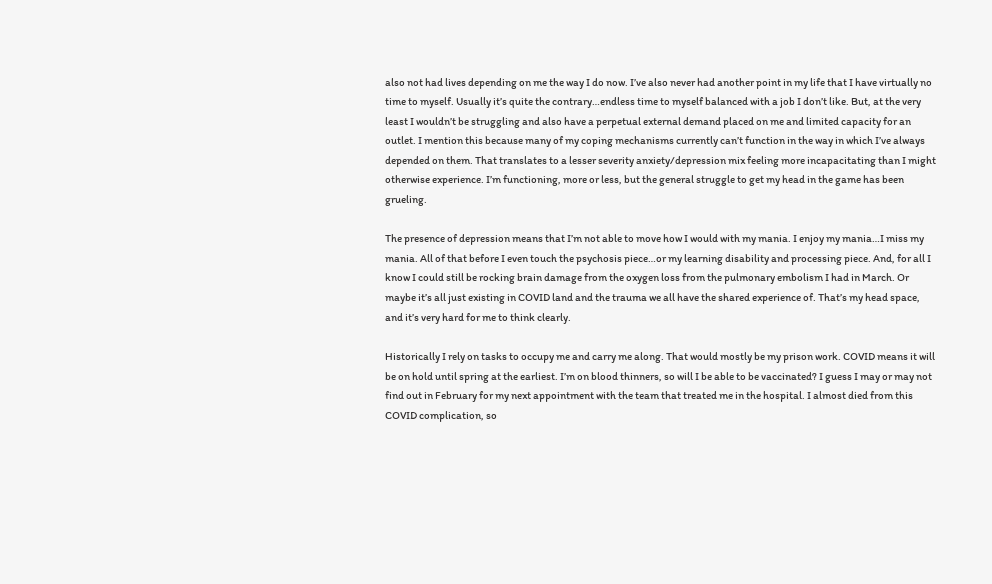also not had lives depending on me the way I do now. I’ve also never had another point in my life that I have virtually no time to myself. Usually it’s quite the contrary…endless time to myself balanced with a job I don’t like. But, at the very least I wouldn’t be struggling and also have a perpetual external demand placed on me and limited capacity for an outlet. I mention this because many of my coping mechanisms currently can’t function in the way in which I’ve always depended on them. That translates to a lesser severity anxiety/depression mix feeling more incapacitating than I might otherwise experience. I’m functioning, more or less, but the general struggle to get my head in the game has been grueling.

The presence of depression means that I’m not able to move how I would with my mania. I enjoy my mania…I miss my mania. All of that before I even touch the psychosis piece…or my learning disability and processing piece. And, for all I know I could still be rocking brain damage from the oxygen loss from the pulmonary embolism I had in March. Or maybe it’s all just existing in COVID land and the trauma we all have the shared experience of. That’s my head space, and it’s very hard for me to think clearly.

Historically I rely on tasks to occupy me and carry me along. That would mostly be my prison work. COVID means it will be on hold until spring at the earliest. I’m on blood thinners, so will I be able to be vaccinated? I guess I may or may not find out in February for my next appointment with the team that treated me in the hospital. I almost died from this COVID complication, so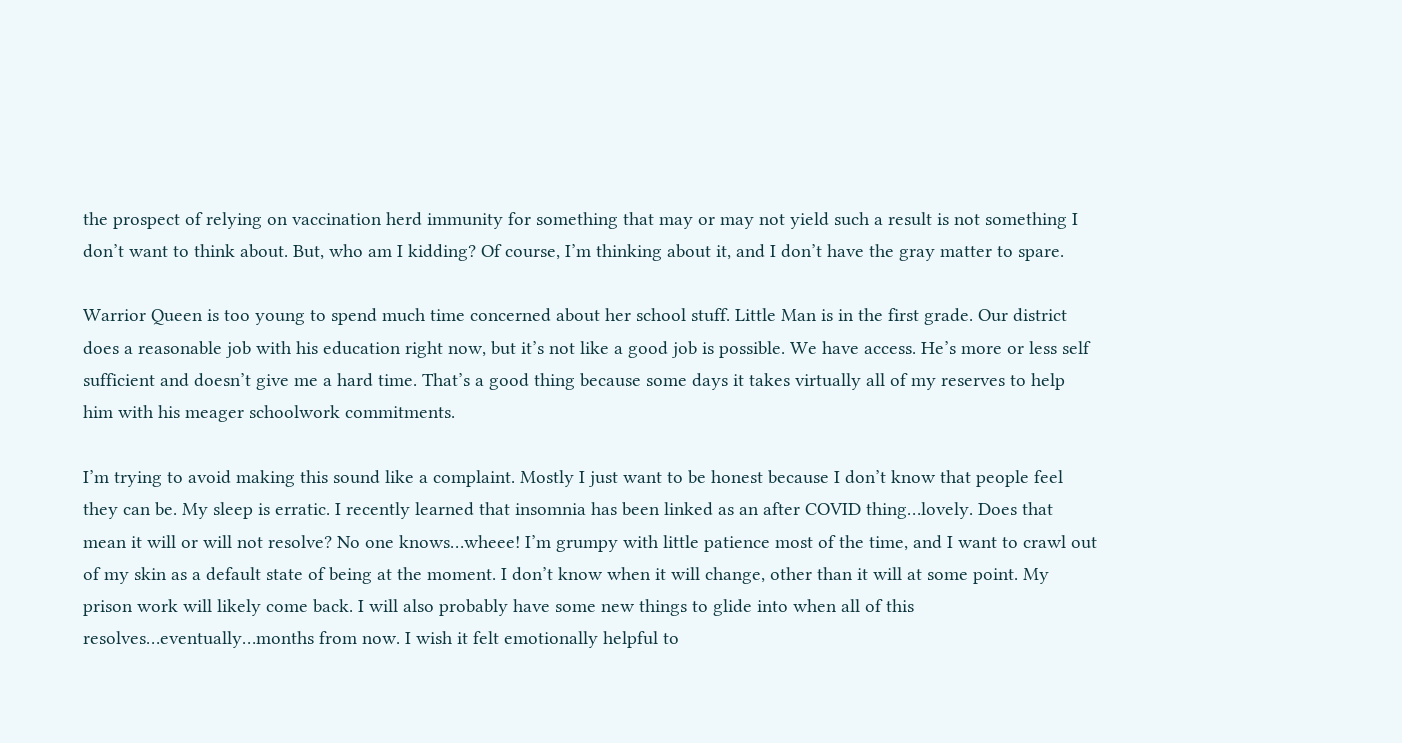the prospect of relying on vaccination herd immunity for something that may or may not yield such a result is not something I don’t want to think about. But, who am I kidding? Of course, I’m thinking about it, and I don’t have the gray matter to spare.

Warrior Queen is too young to spend much time concerned about her school stuff. Little Man is in the first grade. Our district does a reasonable job with his education right now, but it’s not like a good job is possible. We have access. He’s more or less self sufficient and doesn’t give me a hard time. That’s a good thing because some days it takes virtually all of my reserves to help him with his meager schoolwork commitments.

I’m trying to avoid making this sound like a complaint. Mostly I just want to be honest because I don’t know that people feel they can be. My sleep is erratic. I recently learned that insomnia has been linked as an after COVID thing…lovely. Does that mean it will or will not resolve? No one knows…wheee! I’m grumpy with little patience most of the time, and I want to crawl out of my skin as a default state of being at the moment. I don’t know when it will change, other than it will at some point. My prison work will likely come back. I will also probably have some new things to glide into when all of this resolves…eventually…months from now. I wish it felt emotionally helpful to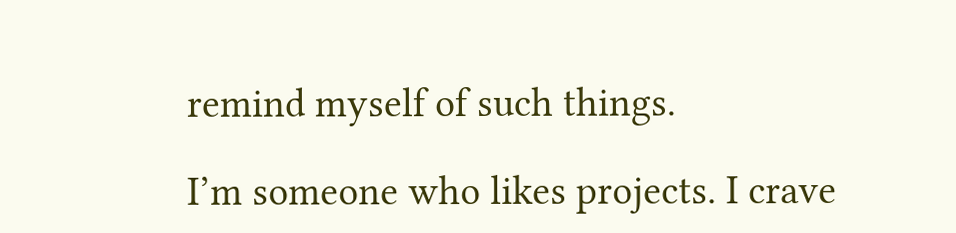remind myself of such things.

I’m someone who likes projects. I crave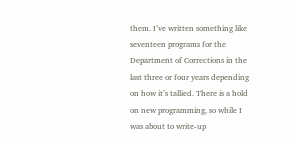them. I’ve written something like seventeen programs for the Department of Corrections in the last three or four years depending on how it’s tallied. There is a hold on new programming, so while I was about to write-up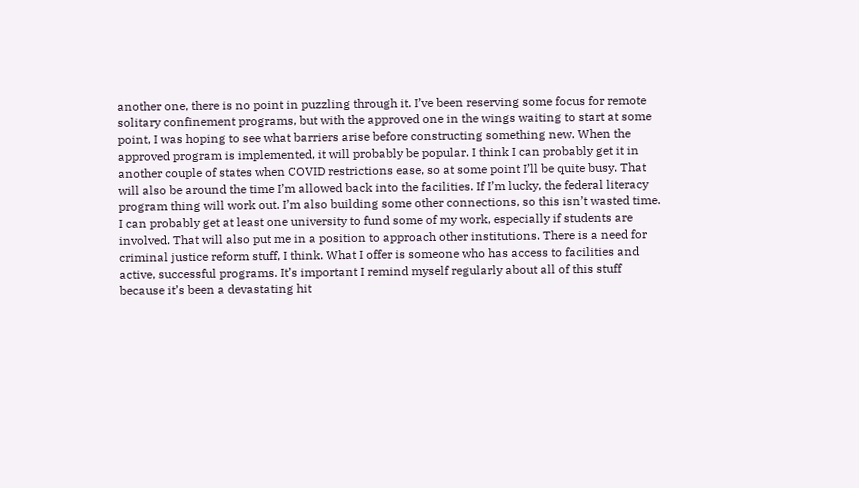another one, there is no point in puzzling through it. I’ve been reserving some focus for remote solitary confinement programs, but with the approved one in the wings waiting to start at some point, I was hoping to see what barriers arise before constructing something new. When the approved program is implemented, it will probably be popular. I think I can probably get it in another couple of states when COVID restrictions ease, so at some point I’ll be quite busy. That will also be around the time I’m allowed back into the facilities. If I’m lucky, the federal literacy program thing will work out. I’m also building some other connections, so this isn’t wasted time. I can probably get at least one university to fund some of my work, especially if students are involved. That will also put me in a position to approach other institutions. There is a need for criminal justice reform stuff, I think. What I offer is someone who has access to facilities and active, successful programs. It’s important I remind myself regularly about all of this stuff because it’s been a devastating hit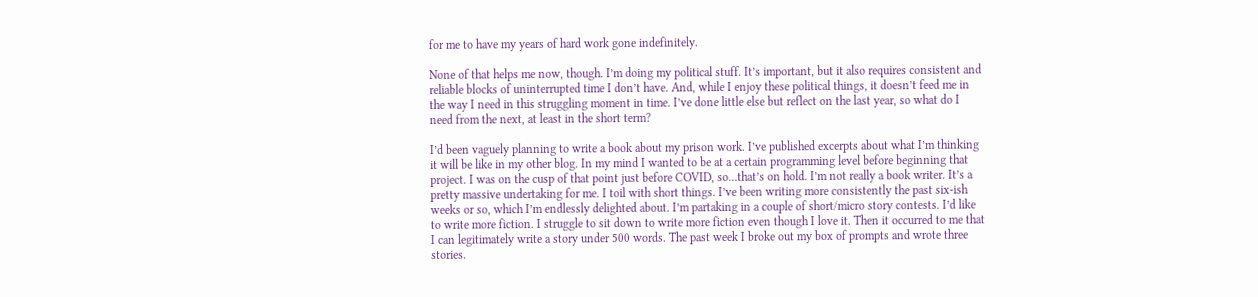for me to have my years of hard work gone indefinitely.

None of that helps me now, though. I’m doing my political stuff. It’s important, but it also requires consistent and reliable blocks of uninterrupted time I don’t have. And, while I enjoy these political things, it doesn’t feed me in the way I need in this struggling moment in time. I’ve done little else but reflect on the last year, so what do I need from the next, at least in the short term?

I’d been vaguely planning to write a book about my prison work. I’ve published excerpts about what I’m thinking it will be like in my other blog. In my mind I wanted to be at a certain programming level before beginning that project. I was on the cusp of that point just before COVID, so…that’s on hold. I’m not really a book writer. It’s a pretty massive undertaking for me. I toil with short things. I’ve been writing more consistently the past six-ish weeks or so, which I’m endlessly delighted about. I’m partaking in a couple of short/micro story contests. I’d like to write more fiction. I struggle to sit down to write more fiction even though I love it. Then it occurred to me that I can legitimately write a story under 500 words. The past week I broke out my box of prompts and wrote three stories.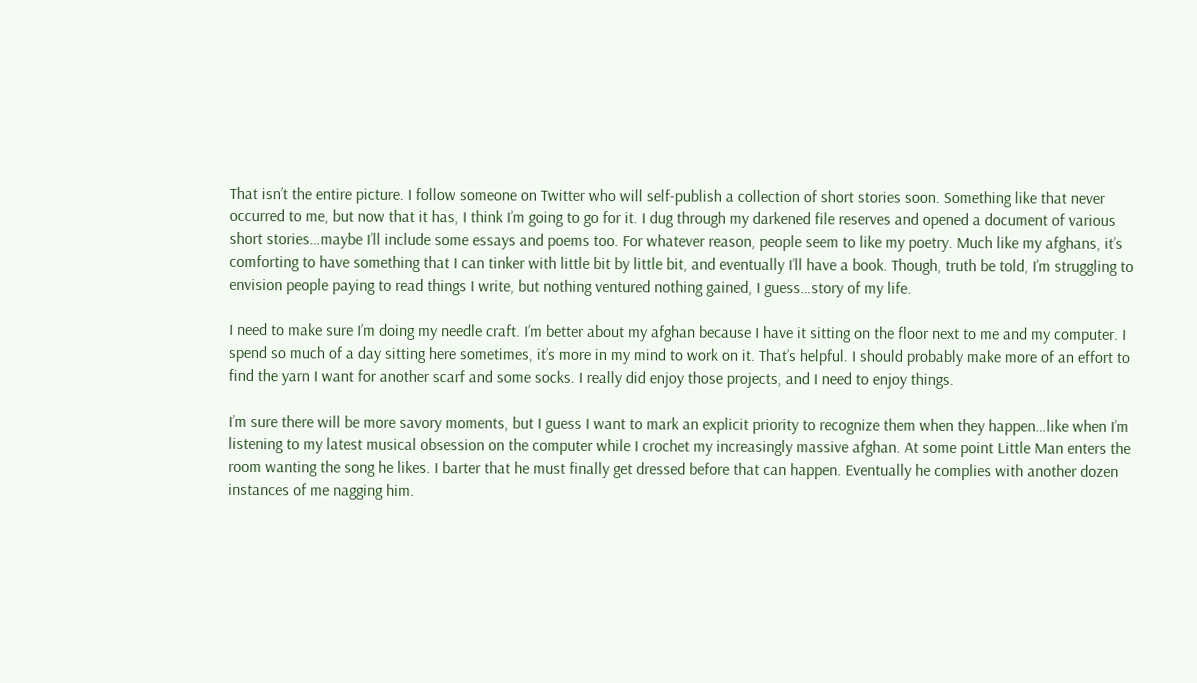That isn’t the entire picture. I follow someone on Twitter who will self-publish a collection of short stories soon. Something like that never occurred to me, but now that it has, I think I’m going to go for it. I dug through my darkened file reserves and opened a document of various short stories…maybe I’ll include some essays and poems too. For whatever reason, people seem to like my poetry. Much like my afghans, it’s comforting to have something that I can tinker with little bit by little bit, and eventually I’ll have a book. Though, truth be told, I’m struggling to envision people paying to read things I write, but nothing ventured nothing gained, I guess…story of my life.

I need to make sure I’m doing my needle craft. I’m better about my afghan because I have it sitting on the floor next to me and my computer. I spend so much of a day sitting here sometimes, it’s more in my mind to work on it. That’s helpful. I should probably make more of an effort to find the yarn I want for another scarf and some socks. I really did enjoy those projects, and I need to enjoy things.

I’m sure there will be more savory moments, but I guess I want to mark an explicit priority to recognize them when they happen…like when I’m listening to my latest musical obsession on the computer while I crochet my increasingly massive afghan. At some point Little Man enters the room wanting the song he likes. I barter that he must finally get dressed before that can happen. Eventually he complies with another dozen instances of me nagging him.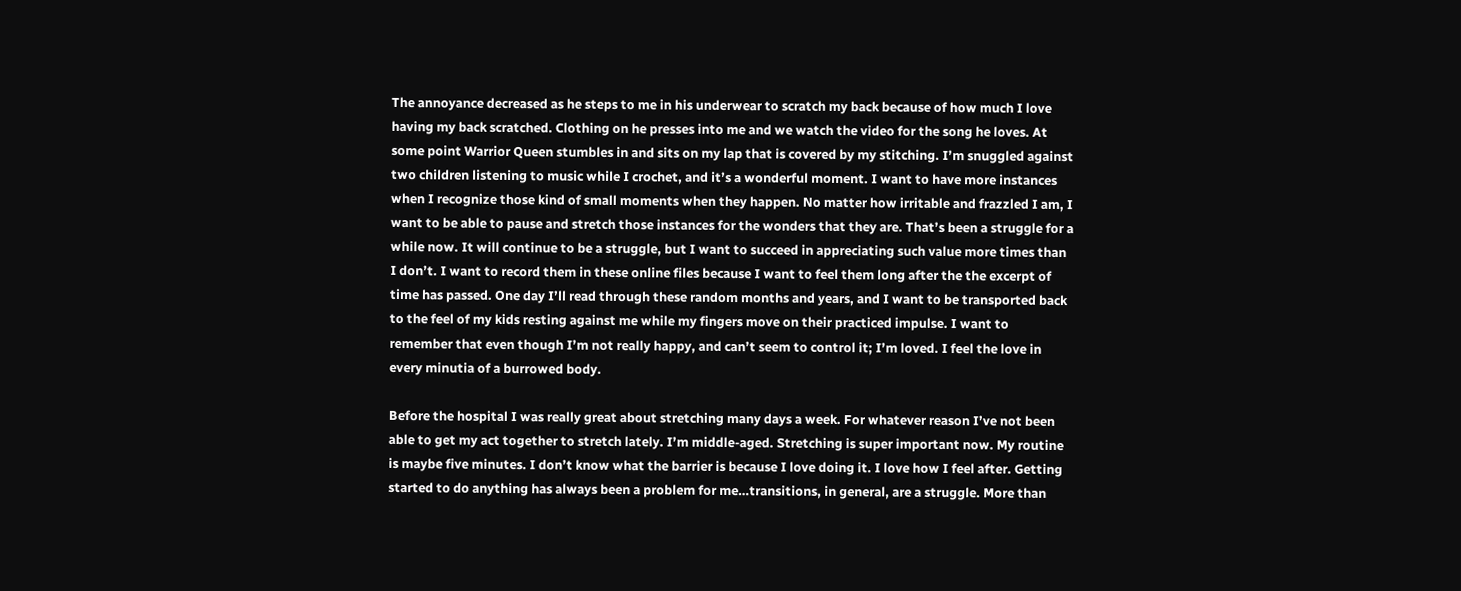The annoyance decreased as he steps to me in his underwear to scratch my back because of how much I love having my back scratched. Clothing on he presses into me and we watch the video for the song he loves. At some point Warrior Queen stumbles in and sits on my lap that is covered by my stitching. I’m snuggled against two children listening to music while I crochet, and it’s a wonderful moment. I want to have more instances when I recognize those kind of small moments when they happen. No matter how irritable and frazzled I am, I want to be able to pause and stretch those instances for the wonders that they are. That’s been a struggle for a while now. It will continue to be a struggle, but I want to succeed in appreciating such value more times than I don’t. I want to record them in these online files because I want to feel them long after the the excerpt of time has passed. One day I’ll read through these random months and years, and I want to be transported back to the feel of my kids resting against me while my fingers move on their practiced impulse. I want to remember that even though I’m not really happy, and can’t seem to control it; I’m loved. I feel the love in every minutia of a burrowed body.

Before the hospital I was really great about stretching many days a week. For whatever reason I’ve not been able to get my act together to stretch lately. I’m middle-aged. Stretching is super important now. My routine is maybe five minutes. I don’t know what the barrier is because I love doing it. I love how I feel after. Getting started to do anything has always been a problem for me…transitions, in general, are a struggle. More than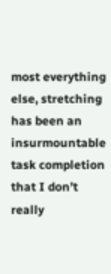most everything else, stretching has been an insurmountable task completion that I don’t really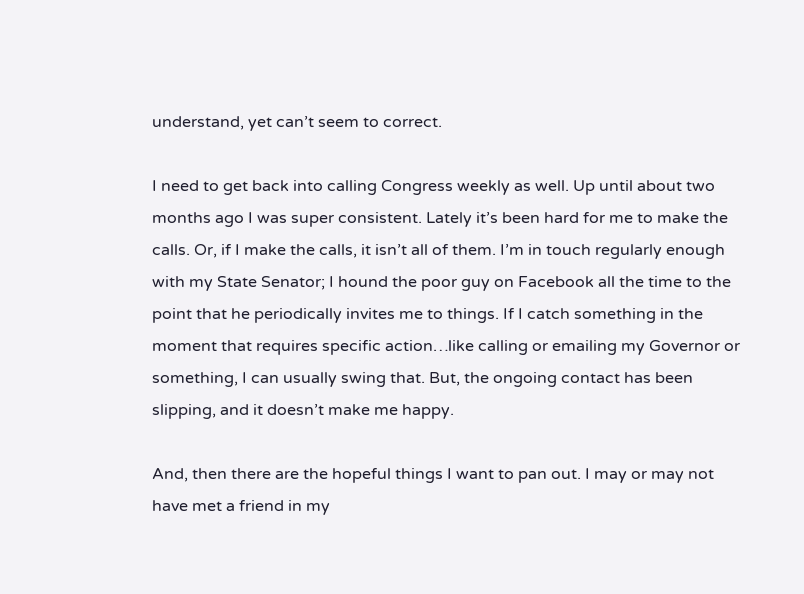understand, yet can’t seem to correct.

I need to get back into calling Congress weekly as well. Up until about two months ago I was super consistent. Lately it’s been hard for me to make the calls. Or, if I make the calls, it isn’t all of them. I’m in touch regularly enough with my State Senator; I hound the poor guy on Facebook all the time to the point that he periodically invites me to things. If I catch something in the moment that requires specific action…like calling or emailing my Governor or something, I can usually swing that. But, the ongoing contact has been slipping, and it doesn’t make me happy.

And, then there are the hopeful things I want to pan out. I may or may not have met a friend in my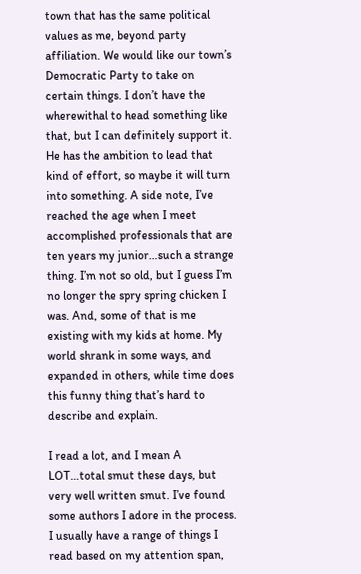town that has the same political values as me, beyond party affiliation. We would like our town’s Democratic Party to take on certain things. I don’t have the wherewithal to head something like that, but I can definitely support it. He has the ambition to lead that kind of effort, so maybe it will turn into something. A side note, I’ve reached the age when I meet accomplished professionals that are ten years my junior…such a strange thing. I’m not so old, but I guess I’m no longer the spry spring chicken I was. And, some of that is me existing with my kids at home. My world shrank in some ways, and expanded in others, while time does this funny thing that’s hard to describe and explain.

I read a lot, and I mean A LOT…total smut these days, but very well written smut. I’ve found some authors I adore in the process. I usually have a range of things I read based on my attention span,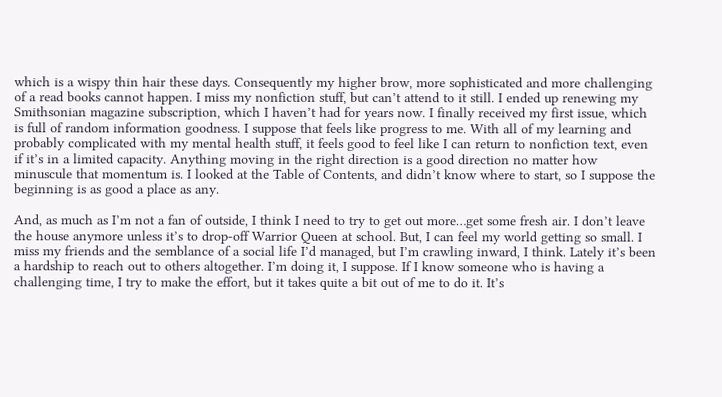which is a wispy thin hair these days. Consequently my higher brow, more sophisticated and more challenging of a read books cannot happen. I miss my nonfiction stuff, but can’t attend to it still. I ended up renewing my Smithsonian magazine subscription, which I haven’t had for years now. I finally received my first issue, which is full of random information goodness. I suppose that feels like progress to me. With all of my learning and probably complicated with my mental health stuff, it feels good to feel like I can return to nonfiction text, even if it’s in a limited capacity. Anything moving in the right direction is a good direction no matter how minuscule that momentum is. I looked at the Table of Contents, and didn’t know where to start, so I suppose the beginning is as good a place as any.

And, as much as I’m not a fan of outside, I think I need to try to get out more…get some fresh air. I don’t leave the house anymore unless it’s to drop-off Warrior Queen at school. But, I can feel my world getting so small. I miss my friends and the semblance of a social life I’d managed, but I’m crawling inward, I think. Lately it’s been a hardship to reach out to others altogether. I’m doing it, I suppose. If I know someone who is having a challenging time, I try to make the effort, but it takes quite a bit out of me to do it. It’s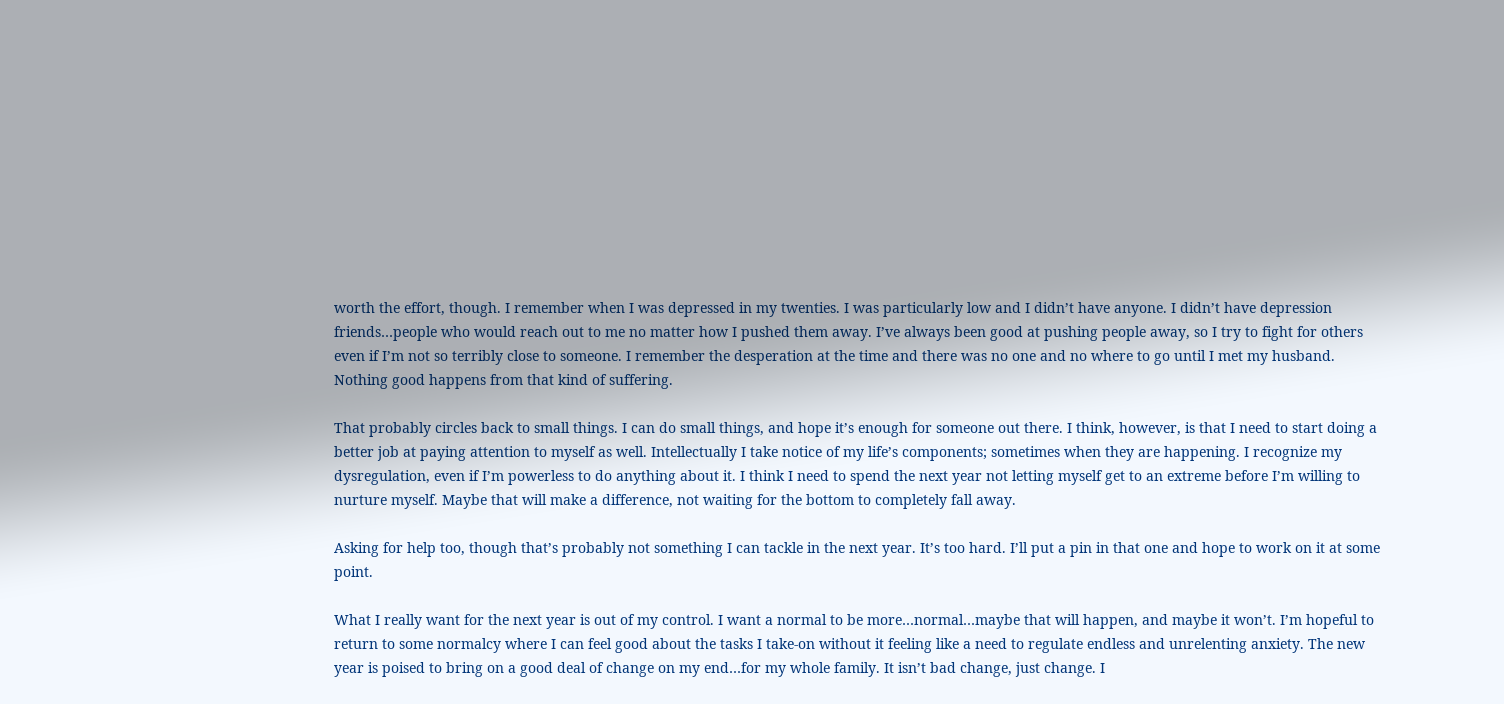worth the effort, though. I remember when I was depressed in my twenties. I was particularly low and I didn’t have anyone. I didn’t have depression friends…people who would reach out to me no matter how I pushed them away. I’ve always been good at pushing people away, so I try to fight for others even if I’m not so terribly close to someone. I remember the desperation at the time and there was no one and no where to go until I met my husband. Nothing good happens from that kind of suffering.

That probably circles back to small things. I can do small things, and hope it’s enough for someone out there. I think, however, is that I need to start doing a better job at paying attention to myself as well. Intellectually I take notice of my life’s components; sometimes when they are happening. I recognize my dysregulation, even if I’m powerless to do anything about it. I think I need to spend the next year not letting myself get to an extreme before I’m willing to nurture myself. Maybe that will make a difference, not waiting for the bottom to completely fall away.

Asking for help too, though that’s probably not something I can tackle in the next year. It’s too hard. I’ll put a pin in that one and hope to work on it at some point.

What I really want for the next year is out of my control. I want a normal to be more…normal…maybe that will happen, and maybe it won’t. I’m hopeful to return to some normalcy where I can feel good about the tasks I take-on without it feeling like a need to regulate endless and unrelenting anxiety. The new year is poised to bring on a good deal of change on my end…for my whole family. It isn’t bad change, just change. I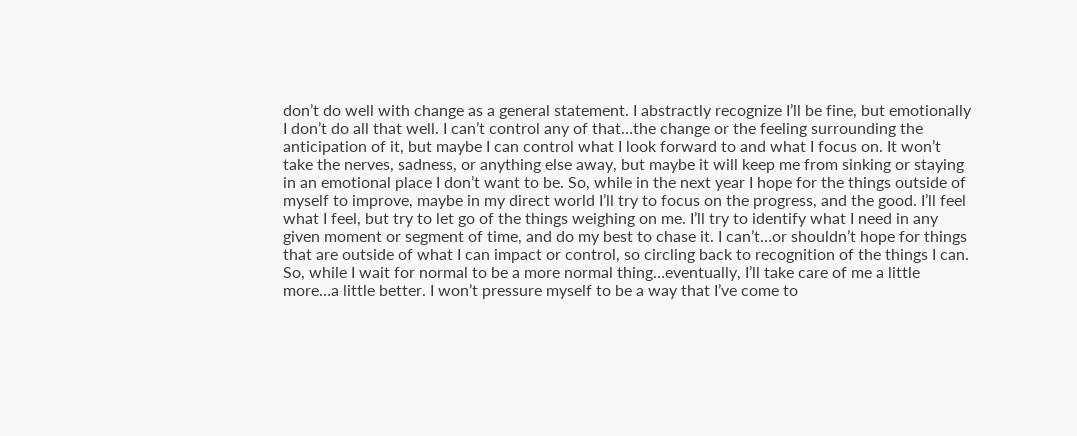don’t do well with change as a general statement. I abstractly recognize I’ll be fine, but emotionally I don’t do all that well. I can’t control any of that…the change or the feeling surrounding the anticipation of it, but maybe I can control what I look forward to and what I focus on. It won’t take the nerves, sadness, or anything else away, but maybe it will keep me from sinking or staying in an emotional place I don’t want to be. So, while in the next year I hope for the things outside of myself to improve, maybe in my direct world I’ll try to focus on the progress, and the good. I’ll feel what I feel, but try to let go of the things weighing on me. I’ll try to identify what I need in any given moment or segment of time, and do my best to chase it. I can’t…or shouldn’t hope for things that are outside of what I can impact or control, so circling back to recognition of the things I can. So, while I wait for normal to be a more normal thing…eventually, I’ll take care of me a little more…a little better. I won’t pressure myself to be a way that I’ve come to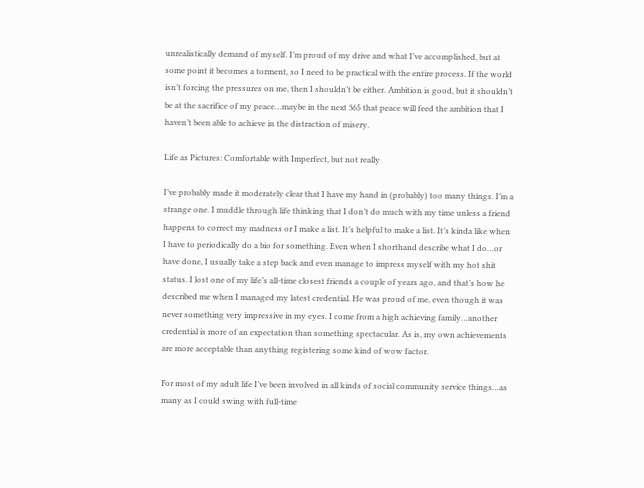unrealistically demand of myself. I’m proud of my drive and what I’ve accomplished, but at some point it becomes a torment, so I need to be practical with the entire process. If the world isn’t forcing the pressures on me, then I shouldn’t be either. Ambition is good, but it shouldn’t be at the sacrifice of my peace…maybe in the next 365 that peace will feed the ambition that I haven’t been able to achieve in the distraction of misery.

Life as Pictures: Comfortable with Imperfect, but not really

I’ve probably made it moderately clear that I have my hand in (probably) too many things. I’m a strange one. I muddle through life thinking that I don’t do much with my time unless a friend happens to correct my madness or I make a list. It’s helpful to make a list. It’s kinda like when I have to periodically do a bio for something. Even when I shorthand describe what I do…or have done, I usually take a step back and even manage to impress myself with my hot shit status. I lost one of my life’s all-time closest friends a couple of years ago, and that’s how he described me when I managed my latest credential. He was proud of me, even though it was never something very impressive in my eyes. I come from a high achieving family…another credential is more of an expectation than something spectacular. As is, my own achievements are more acceptable than anything registering some kind of wow factor.

For most of my adult life I’ve been involved in all kinds of social community service things…as many as I could swing with full-time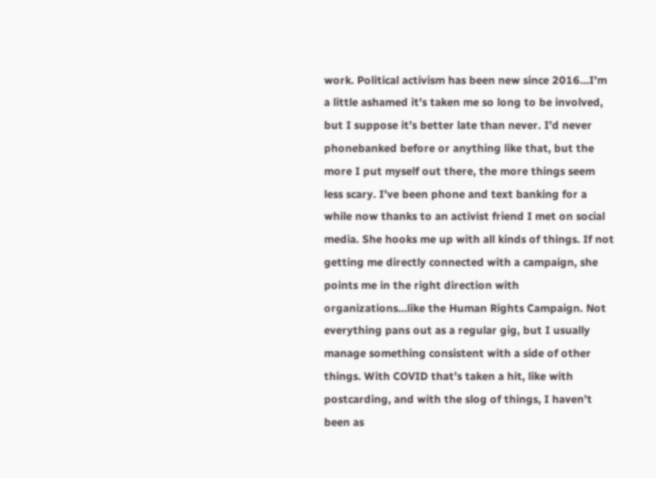work. Political activism has been new since 2016…I’m a little ashamed it’s taken me so long to be involved, but I suppose it’s better late than never. I’d never phonebanked before or anything like that, but the more I put myself out there, the more things seem less scary. I’ve been phone and text banking for a while now thanks to an activist friend I met on social media. She hooks me up with all kinds of things. If not getting me directly connected with a campaign, she points me in the right direction with organizations…like the Human Rights Campaign. Not everything pans out as a regular gig, but I usually manage something consistent with a side of other things. With COVID that’s taken a hit, like with postcarding, and with the slog of things, I haven’t been as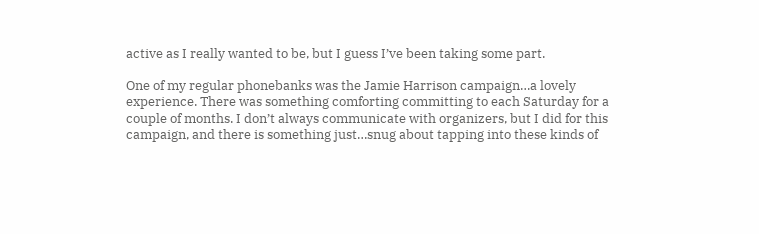active as I really wanted to be, but I guess I’ve been taking some part.

One of my regular phonebanks was the Jamie Harrison campaign…a lovely experience. There was something comforting committing to each Saturday for a couple of months. I don’t always communicate with organizers, but I did for this campaign, and there is something just…snug about tapping into these kinds of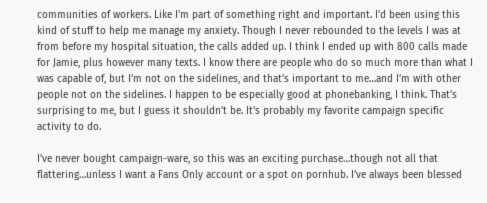communities of workers. Like I’m part of something right and important. I’d been using this kind of stuff to help me manage my anxiety. Though I never rebounded to the levels I was at from before my hospital situation, the calls added up. I think I ended up with 800 calls made for Jamie, plus however many texts. I know there are people who do so much more than what I was capable of, but I’m not on the sidelines, and that’s important to me…and I’m with other people not on the sidelines. I happen to be especially good at phonebanking, I think. That’s surprising to me, but I guess it shouldn’t be. It’s probably my favorite campaign specific activity to do.

I’ve never bought campaign-ware, so this was an exciting purchase…though not all that flattering…unless I want a Fans Only account or a spot on pornhub. I’ve always been blessed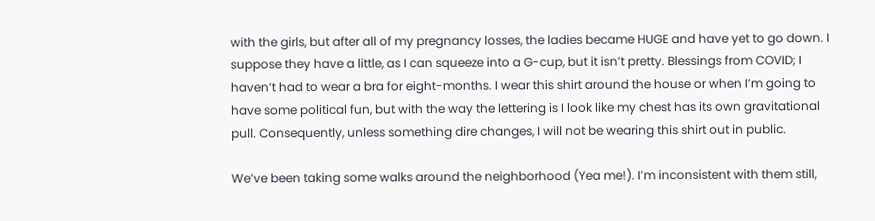with the girls, but after all of my pregnancy losses, the ladies became HUGE and have yet to go down. I suppose they have a little, as I can squeeze into a G-cup, but it isn’t pretty. Blessings from COVID; I haven’t had to wear a bra for eight-months. I wear this shirt around the house or when I’m going to have some political fun, but with the way the lettering is I look like my chest has its own gravitational pull. Consequently, unless something dire changes, I will not be wearing this shirt out in public.

We’ve been taking some walks around the neighborhood (Yea me!). I’m inconsistent with them still,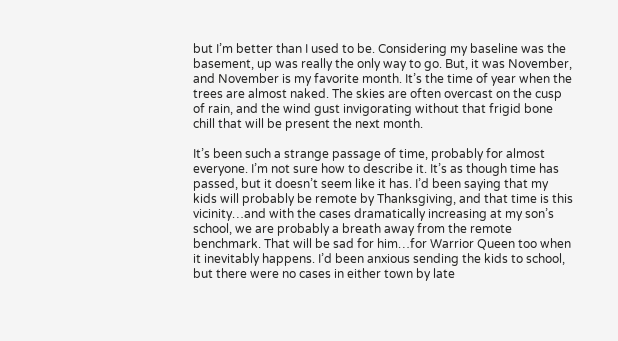but I’m better than I used to be. Considering my baseline was the basement, up was really the only way to go. But, it was November, and November is my favorite month. It’s the time of year when the trees are almost naked. The skies are often overcast on the cusp of rain, and the wind gust invigorating without that frigid bone chill that will be present the next month.

It’s been such a strange passage of time, probably for almost everyone. I’m not sure how to describe it. It’s as though time has passed, but it doesn’t seem like it has. I’d been saying that my kids will probably be remote by Thanksgiving, and that time is this vicinity…and with the cases dramatically increasing at my son’s school, we are probably a breath away from the remote benchmark. That will be sad for him…for Warrior Queen too when it inevitably happens. I’d been anxious sending the kids to school, but there were no cases in either town by late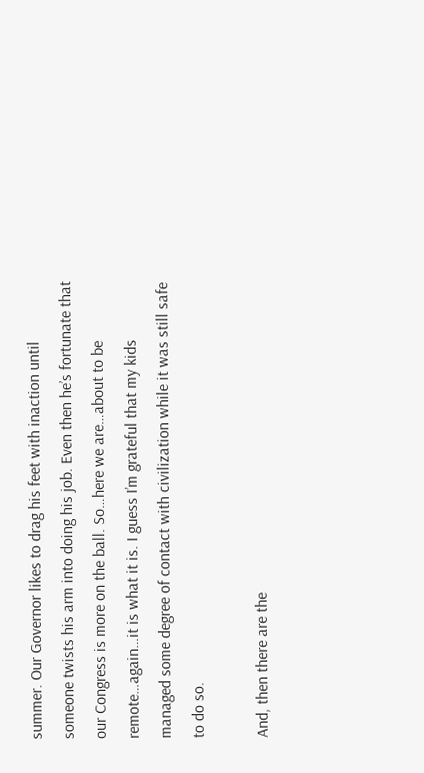summer. Our Governor likes to drag his feet with inaction until someone twists his arm into doing his job. Even then he’s fortunate that our Congress is more on the ball. So…here we are…about to be remote…again…it is what it is. I guess I’m grateful that my kids managed some degree of contact with civilization while it was still safe to do so.

And, then there are the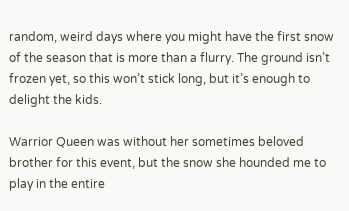random, weird days where you might have the first snow of the season that is more than a flurry. The ground isn’t frozen yet, so this won’t stick long, but it’s enough to delight the kids.

Warrior Queen was without her sometimes beloved brother for this event, but the snow she hounded me to play in the entire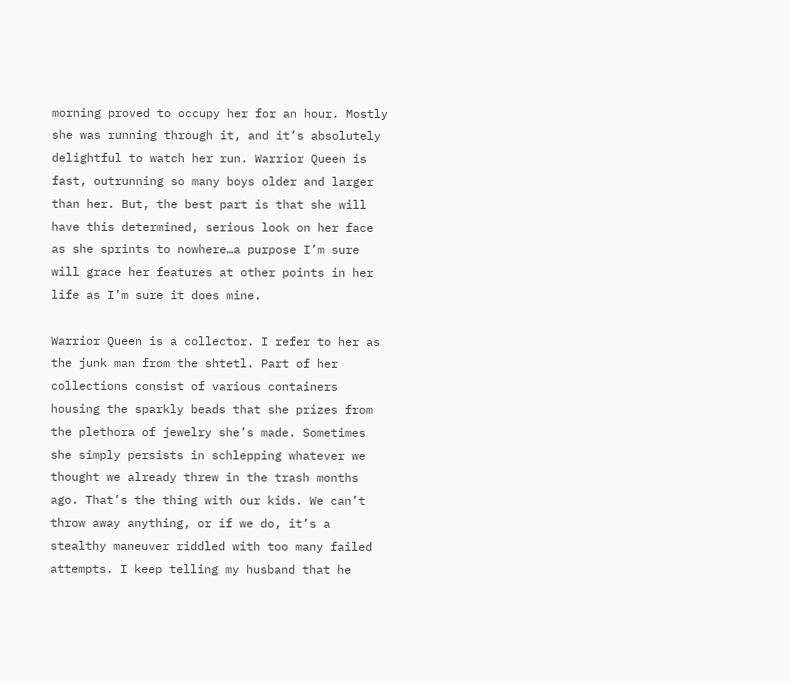morning proved to occupy her for an hour. Mostly she was running through it, and it’s absolutely delightful to watch her run. Warrior Queen is fast, outrunning so many boys older and larger than her. But, the best part is that she will have this determined, serious look on her face as she sprints to nowhere…a purpose I’m sure will grace her features at other points in her life as I’m sure it does mine.

Warrior Queen is a collector. I refer to her as the junk man from the shtetl. Part of her collections consist of various containers housing the sparkly beads that she prizes from the plethora of jewelry she’s made. Sometimes she simply persists in schlepping whatever we thought we already threw in the trash months ago. That’s the thing with our kids. We can’t throw away anything, or if we do, it’s a stealthy maneuver riddled with too many failed attempts. I keep telling my husband that he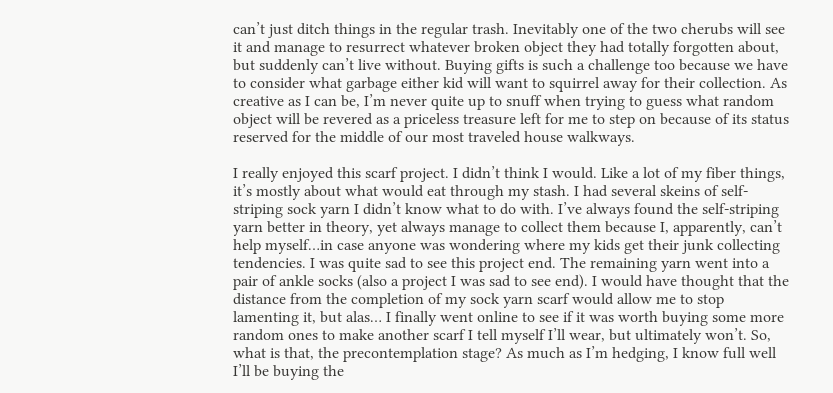can’t just ditch things in the regular trash. Inevitably one of the two cherubs will see it and manage to resurrect whatever broken object they had totally forgotten about, but suddenly can’t live without. Buying gifts is such a challenge too because we have to consider what garbage either kid will want to squirrel away for their collection. As creative as I can be, I’m never quite up to snuff when trying to guess what random object will be revered as a priceless treasure left for me to step on because of its status reserved for the middle of our most traveled house walkways.

I really enjoyed this scarf project. I didn’t think I would. Like a lot of my fiber things, it’s mostly about what would eat through my stash. I had several skeins of self-striping sock yarn I didn’t know what to do with. I’ve always found the self-striping yarn better in theory, yet always manage to collect them because I, apparently, can’t help myself…in case anyone was wondering where my kids get their junk collecting tendencies. I was quite sad to see this project end. The remaining yarn went into a pair of ankle socks (also a project I was sad to see end). I would have thought that the distance from the completion of my sock yarn scarf would allow me to stop lamenting it, but alas… I finally went online to see if it was worth buying some more random ones to make another scarf I tell myself I’ll wear, but ultimately won’t. So, what is that, the precontemplation stage? As much as I’m hedging, I know full well I’ll be buying the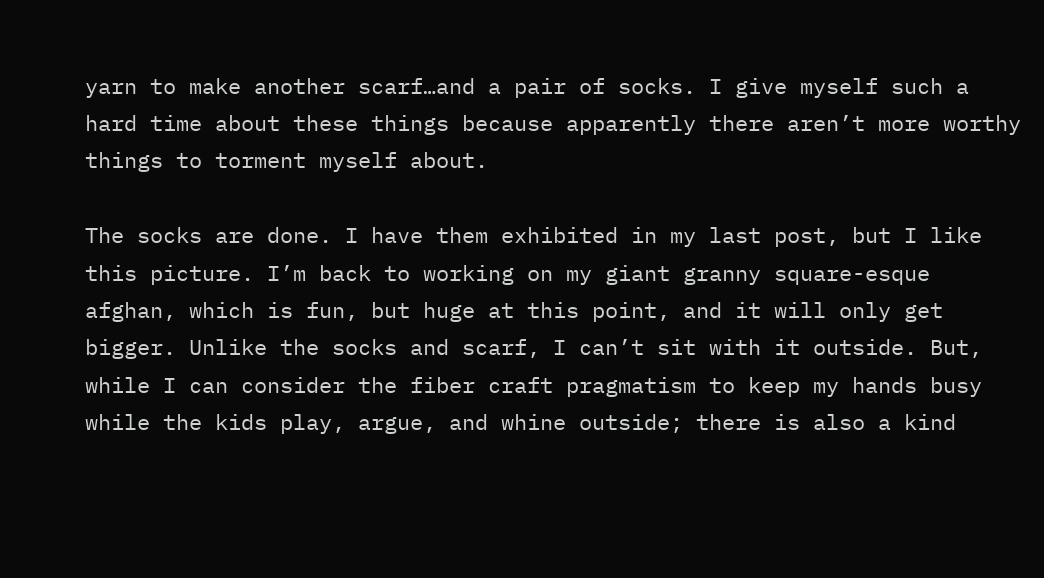yarn to make another scarf…and a pair of socks. I give myself such a hard time about these things because apparently there aren’t more worthy things to torment myself about.

The socks are done. I have them exhibited in my last post, but I like this picture. I’m back to working on my giant granny square-esque afghan, which is fun, but huge at this point, and it will only get bigger. Unlike the socks and scarf, I can’t sit with it outside. But, while I can consider the fiber craft pragmatism to keep my hands busy while the kids play, argue, and whine outside; there is also a kind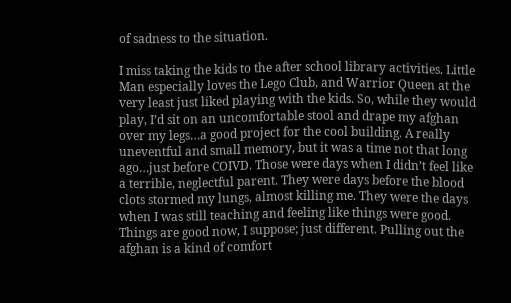of sadness to the situation.

I miss taking the kids to the after school library activities. Little Man especially loves the Lego Club, and Warrior Queen at the very least just liked playing with the kids. So, while they would play, I’d sit on an uncomfortable stool and drape my afghan over my legs…a good project for the cool building. A really uneventful and small memory, but it was a time not that long ago…just before COIVD. Those were days when I didn’t feel like a terrible, neglectful parent. They were days before the blood clots stormed my lungs, almost killing me. They were the days when I was still teaching and feeling like things were good. Things are good now, I suppose; just different. Pulling out the afghan is a kind of comfort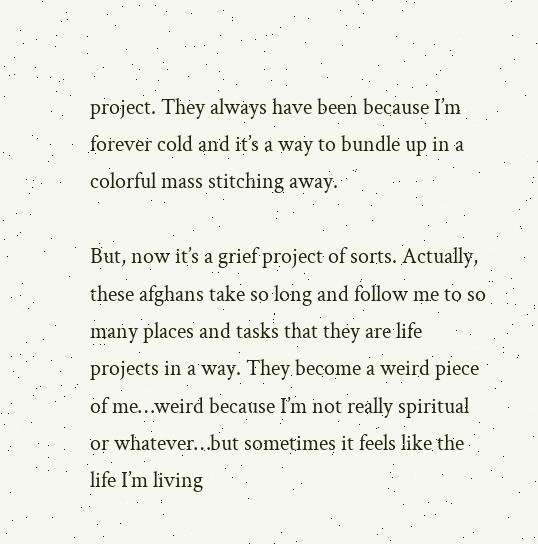project. They always have been because I’m forever cold and it’s a way to bundle up in a colorful mass stitching away.

But, now it’s a grief project of sorts. Actually, these afghans take so long and follow me to so many places and tasks that they are life projects in a way. They become a weird piece of me…weird because I’m not really spiritual or whatever…but sometimes it feels like the life I’m living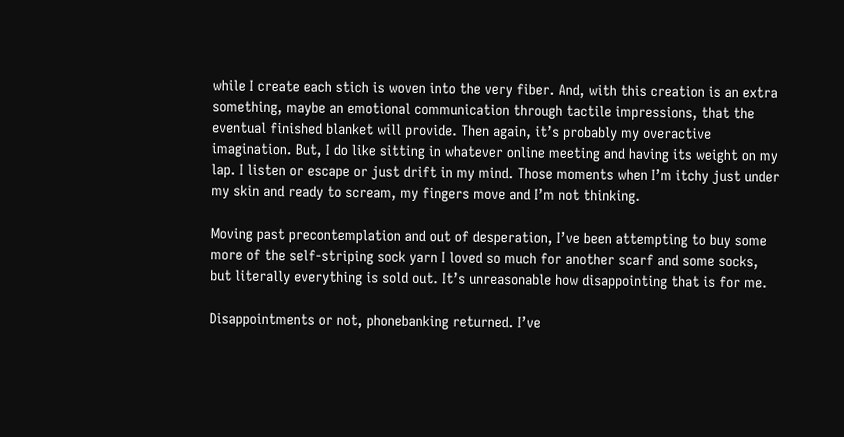while I create each stich is woven into the very fiber. And, with this creation is an extra something, maybe an emotional communication through tactile impressions, that the eventual finished blanket will provide. Then again, it’s probably my overactive imagination. But, I do like sitting in whatever online meeting and having its weight on my lap. I listen or escape or just drift in my mind. Those moments when I’m itchy just under my skin and ready to scream, my fingers move and I’m not thinking.

Moving past precontemplation and out of desperation, I’ve been attempting to buy some more of the self-striping sock yarn I loved so much for another scarf and some socks, but literally everything is sold out. It’s unreasonable how disappointing that is for me.

Disappointments or not, phonebanking returned. I’ve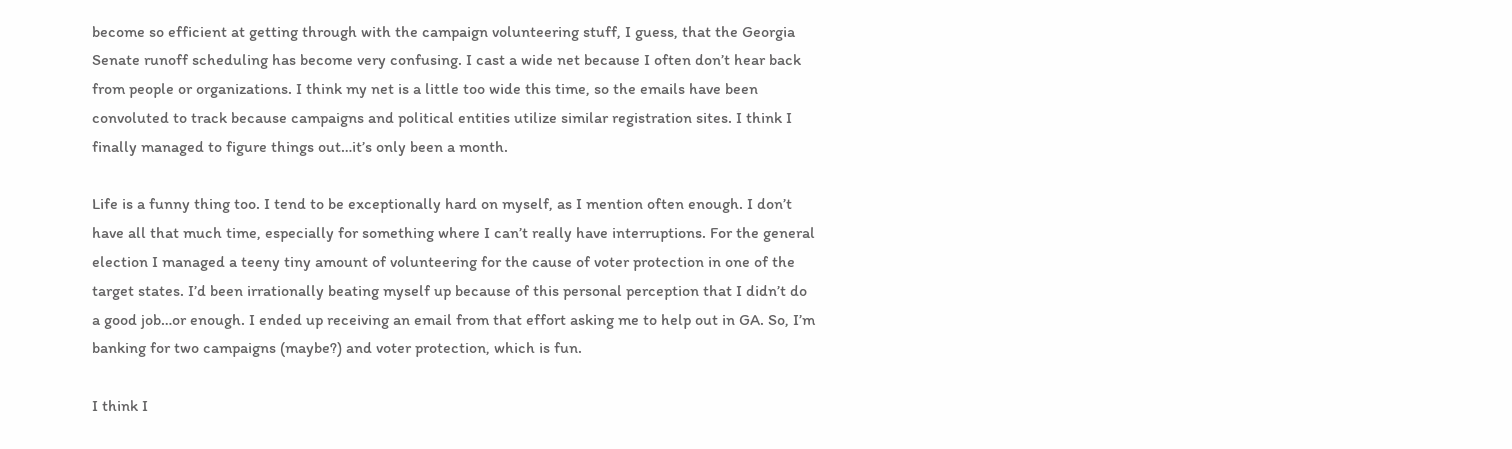become so efficient at getting through with the campaign volunteering stuff, I guess, that the Georgia Senate runoff scheduling has become very confusing. I cast a wide net because I often don’t hear back from people or organizations. I think my net is a little too wide this time, so the emails have been convoluted to track because campaigns and political entities utilize similar registration sites. I think I finally managed to figure things out…it’s only been a month.

Life is a funny thing too. I tend to be exceptionally hard on myself, as I mention often enough. I don’t have all that much time, especially for something where I can’t really have interruptions. For the general election I managed a teeny tiny amount of volunteering for the cause of voter protection in one of the target states. I’d been irrationally beating myself up because of this personal perception that I didn’t do a good job…or enough. I ended up receiving an email from that effort asking me to help out in GA. So, I’m banking for two campaigns (maybe?) and voter protection, which is fun.

I think I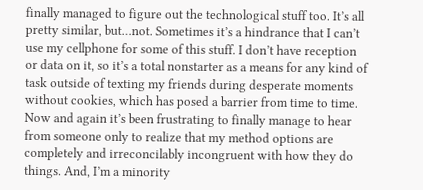finally managed to figure out the technological stuff too. It’s all pretty similar, but…not. Sometimes it’s a hindrance that I can’t use my cellphone for some of this stuff. I don’t have reception or data on it, so it’s a total nonstarter as a means for any kind of task outside of texting my friends during desperate moments without cookies, which has posed a barrier from time to time. Now and again it’s been frustrating to finally manage to hear from someone only to realize that my method options are completely and irreconcilably incongruent with how they do things. And, I’m a minority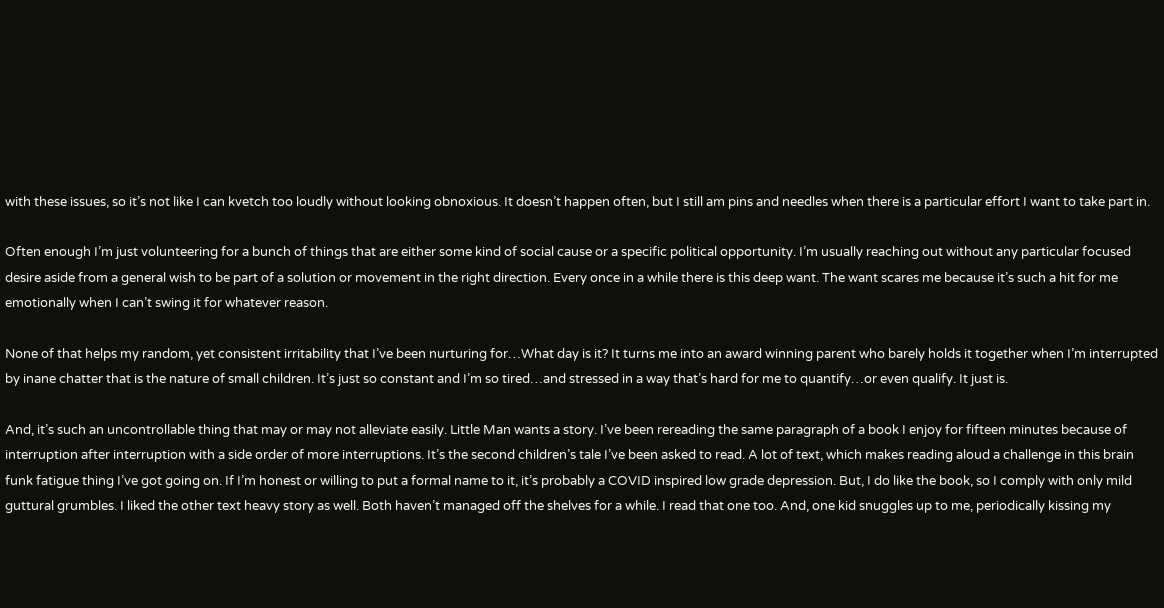with these issues, so it’s not like I can kvetch too loudly without looking obnoxious. It doesn’t happen often, but I still am pins and needles when there is a particular effort I want to take part in.

Often enough I’m just volunteering for a bunch of things that are either some kind of social cause or a specific political opportunity. I’m usually reaching out without any particular focused desire aside from a general wish to be part of a solution or movement in the right direction. Every once in a while there is this deep want. The want scares me because it’s such a hit for me emotionally when I can’t swing it for whatever reason.

None of that helps my random, yet consistent irritability that I’ve been nurturing for…What day is it? It turns me into an award winning parent who barely holds it together when I’m interrupted by inane chatter that is the nature of small children. It’s just so constant and I’m so tired…and stressed in a way that’s hard for me to quantify…or even qualify. It just is.

And, it’s such an uncontrollable thing that may or may not alleviate easily. Little Man wants a story. I’ve been rereading the same paragraph of a book I enjoy for fifteen minutes because of interruption after interruption with a side order of more interruptions. It’s the second children’s tale I’ve been asked to read. A lot of text, which makes reading aloud a challenge in this brain funk fatigue thing I’ve got going on. If I’m honest or willing to put a formal name to it, it’s probably a COVID inspired low grade depression. But, I do like the book, so I comply with only mild guttural grumbles. I liked the other text heavy story as well. Both haven’t managed off the shelves for a while. I read that one too. And, one kid snuggles up to me, periodically kissing my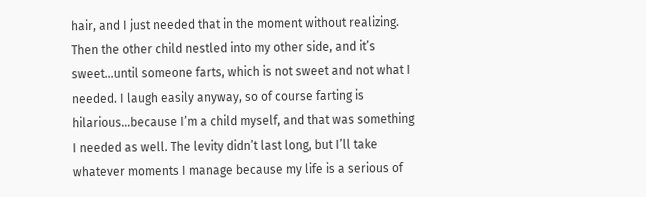hair, and I just needed that in the moment without realizing. Then the other child nestled into my other side, and it’s sweet…until someone farts, which is not sweet and not what I needed. I laugh easily anyway, so of course farting is hilarious…because I’m a child myself, and that was something I needed as well. The levity didn’t last long, but I’ll take whatever moments I manage because my life is a serious of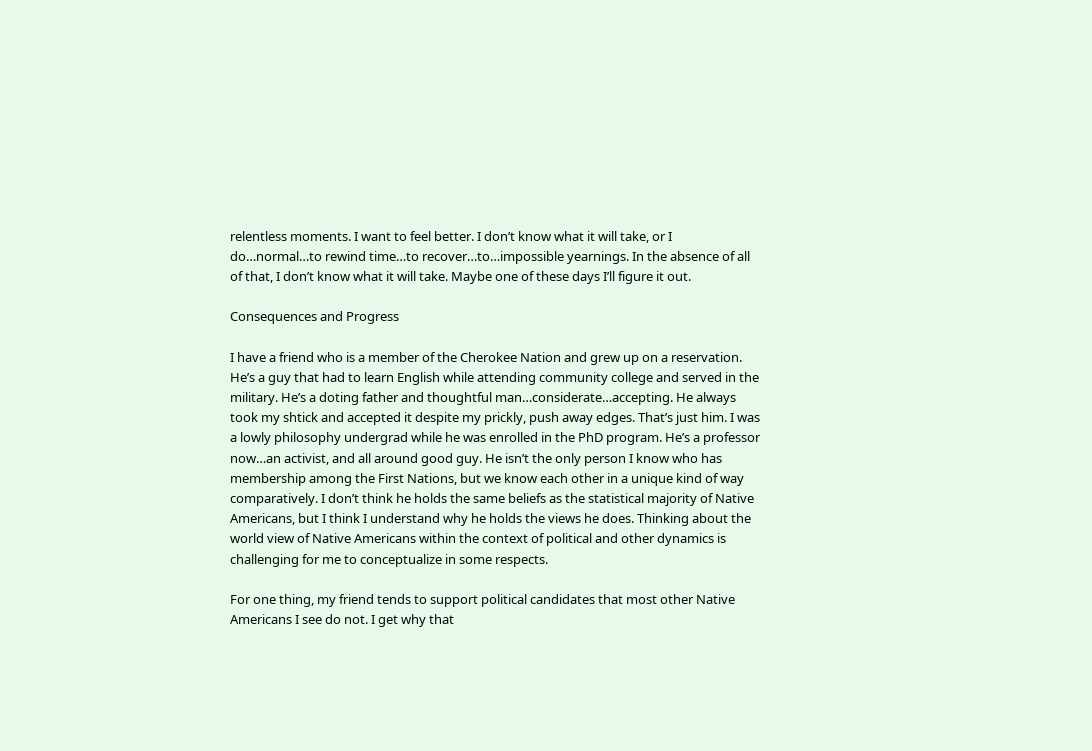relentless moments. I want to feel better. I don’t know what it will take, or I do…normal…to rewind time…to recover…to…impossible yearnings. In the absence of all of that, I don’t know what it will take. Maybe one of these days I’ll figure it out.

Consequences and Progress

I have a friend who is a member of the Cherokee Nation and grew up on a reservation. He’s a guy that had to learn English while attending community college and served in the military. He’s a doting father and thoughtful man…considerate…accepting. He always took my shtick and accepted it despite my prickly, push away edges. That’s just him. I was a lowly philosophy undergrad while he was enrolled in the PhD program. He’s a professor now…an activist, and all around good guy. He isn’t the only person I know who has membership among the First Nations, but we know each other in a unique kind of way comparatively. I don’t think he holds the same beliefs as the statistical majority of Native Americans, but I think I understand why he holds the views he does. Thinking about the world view of Native Americans within the context of political and other dynamics is challenging for me to conceptualize in some respects.

For one thing, my friend tends to support political candidates that most other Native Americans I see do not. I get why that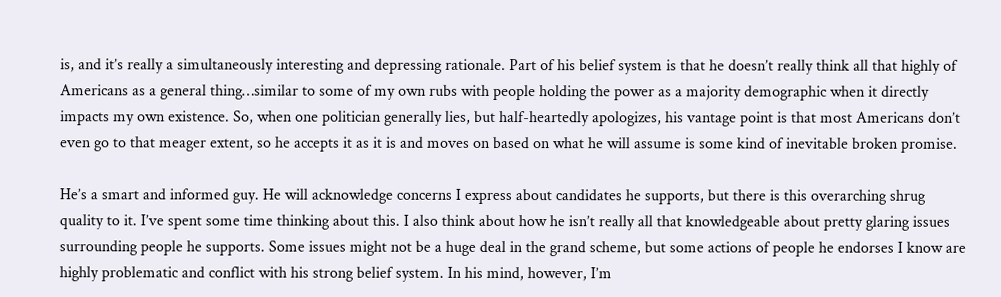is, and it’s really a simultaneously interesting and depressing rationale. Part of his belief system is that he doesn’t really think all that highly of Americans as a general thing…similar to some of my own rubs with people holding the power as a majority demographic when it directly impacts my own existence. So, when one politician generally lies, but half-heartedly apologizes, his vantage point is that most Americans don’t even go to that meager extent, so he accepts it as it is and moves on based on what he will assume is some kind of inevitable broken promise.

He’s a smart and informed guy. He will acknowledge concerns I express about candidates he supports, but there is this overarching shrug quality to it. I’ve spent some time thinking about this. I also think about how he isn’t really all that knowledgeable about pretty glaring issues surrounding people he supports. Some issues might not be a huge deal in the grand scheme, but some actions of people he endorses I know are highly problematic and conflict with his strong belief system. In his mind, however, I’m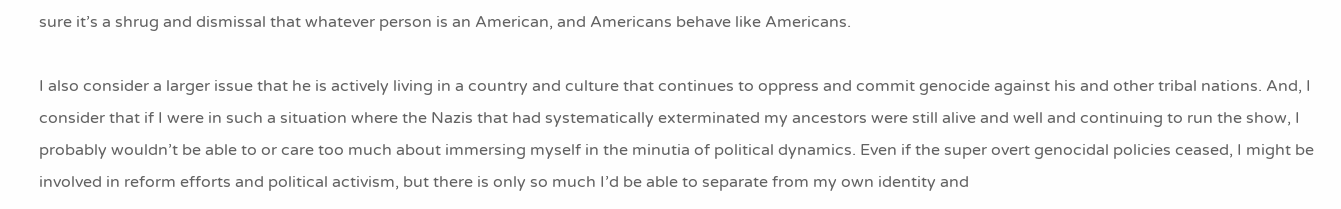sure it’s a shrug and dismissal that whatever person is an American, and Americans behave like Americans.

I also consider a larger issue that he is actively living in a country and culture that continues to oppress and commit genocide against his and other tribal nations. And, I consider that if I were in such a situation where the Nazis that had systematically exterminated my ancestors were still alive and well and continuing to run the show, I probably wouldn’t be able to or care too much about immersing myself in the minutia of political dynamics. Even if the super overt genocidal policies ceased, I might be involved in reform efforts and political activism, but there is only so much I’d be able to separate from my own identity and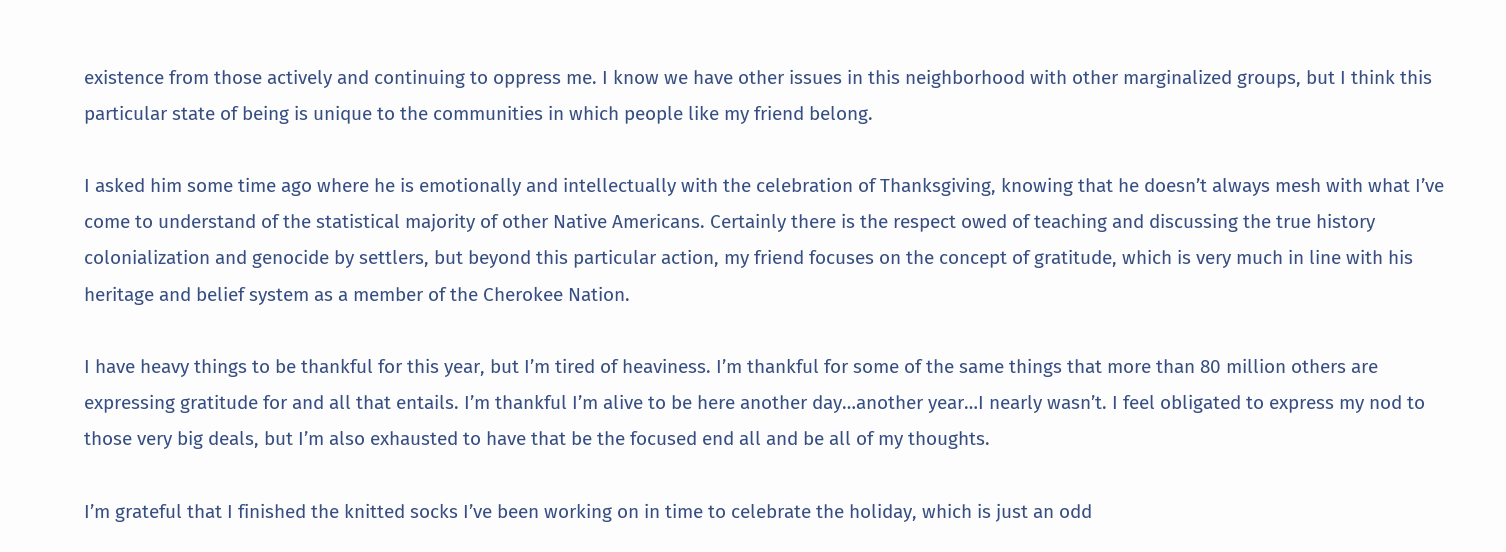existence from those actively and continuing to oppress me. I know we have other issues in this neighborhood with other marginalized groups, but I think this particular state of being is unique to the communities in which people like my friend belong.

I asked him some time ago where he is emotionally and intellectually with the celebration of Thanksgiving, knowing that he doesn’t always mesh with what I’ve come to understand of the statistical majority of other Native Americans. Certainly there is the respect owed of teaching and discussing the true history colonialization and genocide by settlers, but beyond this particular action, my friend focuses on the concept of gratitude, which is very much in line with his heritage and belief system as a member of the Cherokee Nation.

I have heavy things to be thankful for this year, but I’m tired of heaviness. I’m thankful for some of the same things that more than 80 million others are expressing gratitude for and all that entails. I’m thankful I’m alive to be here another day…another year…I nearly wasn’t. I feel obligated to express my nod to those very big deals, but I’m also exhausted to have that be the focused end all and be all of my thoughts.

I’m grateful that I finished the knitted socks I’ve been working on in time to celebrate the holiday, which is just an odd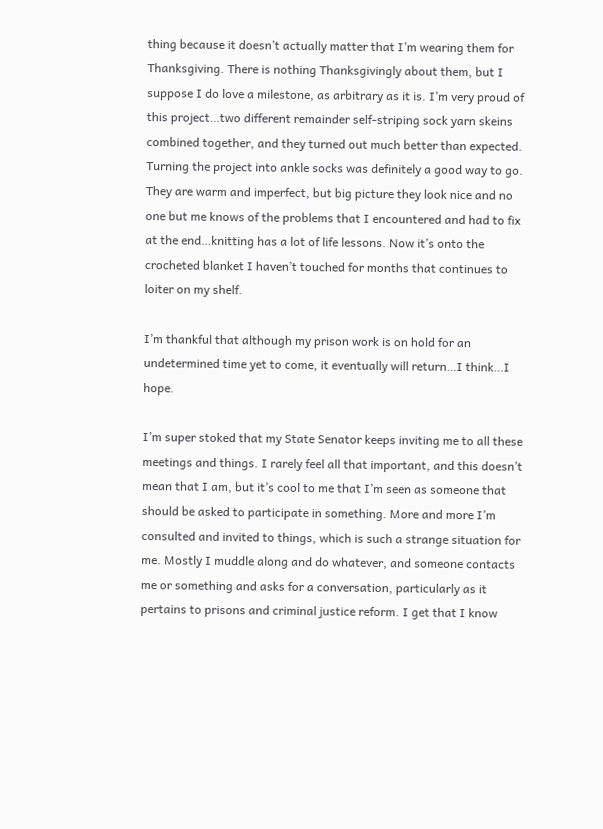thing because it doesn’t actually matter that I’m wearing them for Thanksgiving. There is nothing Thanksgivingly about them, but I suppose I do love a milestone, as arbitrary as it is. I’m very proud of this project…two different remainder self-striping sock yarn skeins combined together, and they turned out much better than expected. Turning the project into ankle socks was definitely a good way to go. They are warm and imperfect, but big picture they look nice and no one but me knows of the problems that I encountered and had to fix at the end…knitting has a lot of life lessons. Now it’s onto the crocheted blanket I haven’t touched for months that continues to loiter on my shelf.

I’m thankful that although my prison work is on hold for an undetermined time yet to come, it eventually will return…I think…I hope.

I’m super stoked that my State Senator keeps inviting me to all these meetings and things. I rarely feel all that important, and this doesn’t mean that I am, but it’s cool to me that I’m seen as someone that should be asked to participate in something. More and more I’m consulted and invited to things, which is such a strange situation for me. Mostly I muddle along and do whatever, and someone contacts me or something and asks for a conversation, particularly as it pertains to prisons and criminal justice reform. I get that I know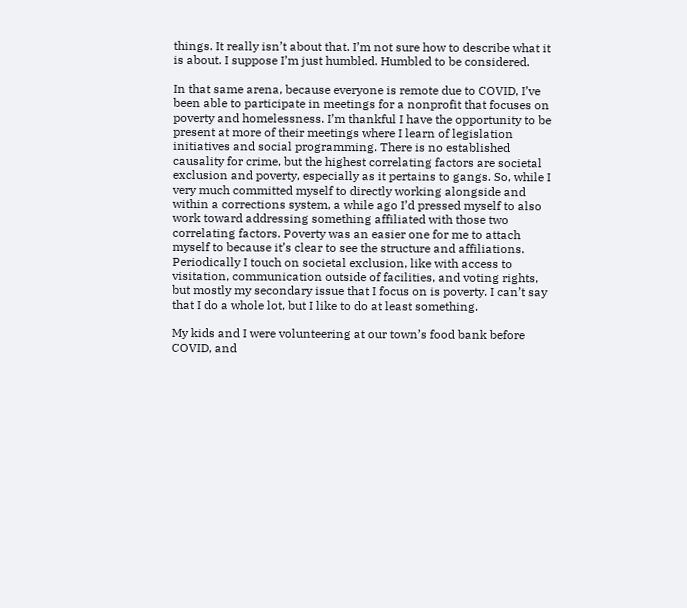things. It really isn’t about that. I’m not sure how to describe what it is about. I suppose I’m just humbled. Humbled to be considered.

In that same arena, because everyone is remote due to COVID, I’ve been able to participate in meetings for a nonprofit that focuses on poverty and homelessness. I’m thankful I have the opportunity to be present at more of their meetings where I learn of legislation initiatives and social programming. There is no established causality for crime, but the highest correlating factors are societal exclusion and poverty, especially as it pertains to gangs. So, while I very much committed myself to directly working alongside and within a corrections system, a while ago I’d pressed myself to also work toward addressing something affiliated with those two correlating factors. Poverty was an easier one for me to attach myself to because it’s clear to see the structure and affiliations. Periodically I touch on societal exclusion, like with access to visitation, communication outside of facilities, and voting rights, but mostly my secondary issue that I focus on is poverty. I can’t say that I do a whole lot, but I like to do at least something.

My kids and I were volunteering at our town’s food bank before COVID, and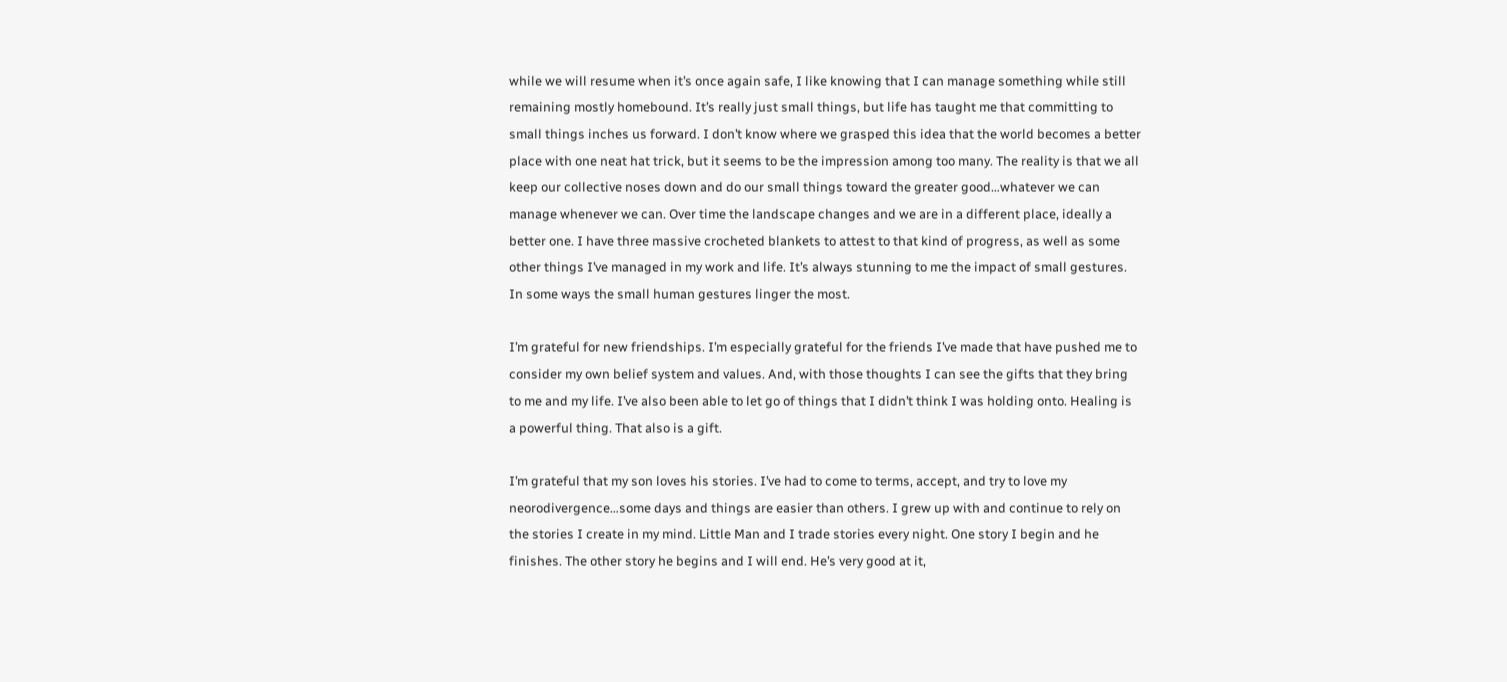while we will resume when it’s once again safe, I like knowing that I can manage something while still remaining mostly homebound. It’s really just small things, but life has taught me that committing to small things inches us forward. I don’t know where we grasped this idea that the world becomes a better place with one neat hat trick, but it seems to be the impression among too many. The reality is that we all keep our collective noses down and do our small things toward the greater good…whatever we can manage whenever we can. Over time the landscape changes and we are in a different place, ideally a better one. I have three massive crocheted blankets to attest to that kind of progress, as well as some other things I’ve managed in my work and life. It’s always stunning to me the impact of small gestures. In some ways the small human gestures linger the most.

I’m grateful for new friendships. I’m especially grateful for the friends I’ve made that have pushed me to consider my own belief system and values. And, with those thoughts I can see the gifts that they bring to me and my life. I’ve also been able to let go of things that I didn’t think I was holding onto. Healing is a powerful thing. That also is a gift.

I’m grateful that my son loves his stories. I’ve had to come to terms, accept, and try to love my neorodivergence…some days and things are easier than others. I grew up with and continue to rely on the stories I create in my mind. Little Man and I trade stories every night. One story I begin and he finishes. The other story he begins and I will end. He’s very good at it,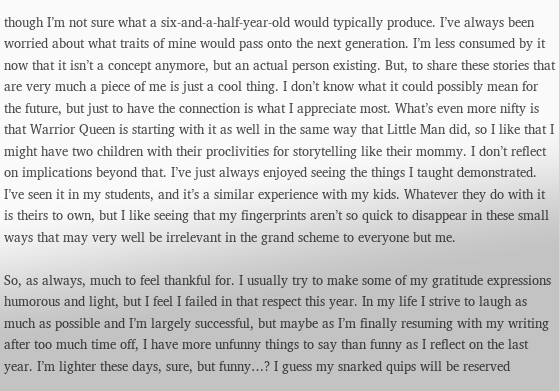though I’m not sure what a six-and-a-half-year-old would typically produce. I’ve always been worried about what traits of mine would pass onto the next generation. I’m less consumed by it now that it isn’t a concept anymore, but an actual person existing. But, to share these stories that are very much a piece of me is just a cool thing. I don’t know what it could possibly mean for the future, but just to have the connection is what I appreciate most. What’s even more nifty is that Warrior Queen is starting with it as well in the same way that Little Man did, so I like that I might have two children with their proclivities for storytelling like their mommy. I don’t reflect on implications beyond that. I’ve just always enjoyed seeing the things I taught demonstrated. I’ve seen it in my students, and it’s a similar experience with my kids. Whatever they do with it is theirs to own, but I like seeing that my fingerprints aren’t so quick to disappear in these small ways that may very well be irrelevant in the grand scheme to everyone but me.

So, as always, much to feel thankful for. I usually try to make some of my gratitude expressions humorous and light, but I feel I failed in that respect this year. In my life I strive to laugh as much as possible and I’m largely successful, but maybe as I’m finally resuming with my writing after too much time off, I have more unfunny things to say than funny as I reflect on the last year. I’m lighter these days, sure, but funny…? I guess my snarked quips will be reserved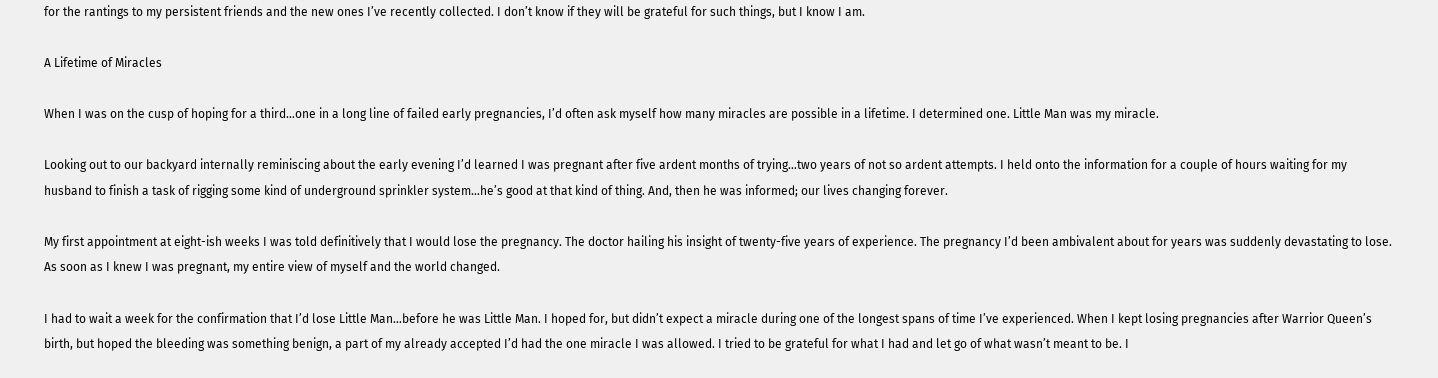for the rantings to my persistent friends and the new ones I’ve recently collected. I don’t know if they will be grateful for such things, but I know I am.

A Lifetime of Miracles

When I was on the cusp of hoping for a third…one in a long line of failed early pregnancies, I’d often ask myself how many miracles are possible in a lifetime. I determined one. Little Man was my miracle.

Looking out to our backyard internally reminiscing about the early evening I’d learned I was pregnant after five ardent months of trying…two years of not so ardent attempts. I held onto the information for a couple of hours waiting for my husband to finish a task of rigging some kind of underground sprinkler system…he’s good at that kind of thing. And, then he was informed; our lives changing forever.

My first appointment at eight-ish weeks I was told definitively that I would lose the pregnancy. The doctor hailing his insight of twenty-five years of experience. The pregnancy I’d been ambivalent about for years was suddenly devastating to lose. As soon as I knew I was pregnant, my entire view of myself and the world changed.

I had to wait a week for the confirmation that I’d lose Little Man…before he was Little Man. I hoped for, but didn’t expect a miracle during one of the longest spans of time I’ve experienced. When I kept losing pregnancies after Warrior Queen’s birth, but hoped the bleeding was something benign, a part of my already accepted I’d had the one miracle I was allowed. I tried to be grateful for what I had and let go of what wasn’t meant to be. I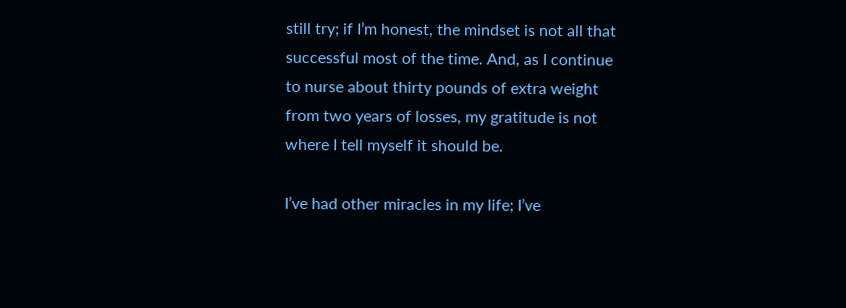still try; if I’m honest, the mindset is not all that successful most of the time. And, as I continue to nurse about thirty pounds of extra weight from two years of losses, my gratitude is not where I tell myself it should be.

I’ve had other miracles in my life; I’ve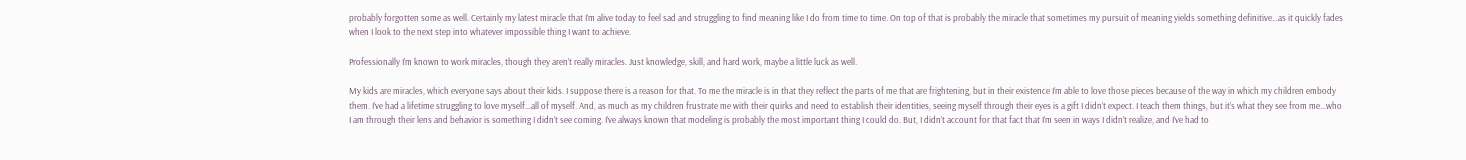probably forgotten some as well. Certainly my latest miracle that I’m alive today to feel sad and struggling to find meaning like I do from time to time. On top of that is probably the miracle that sometimes my pursuit of meaning yields something definitive…as it quickly fades when I look to the next step into whatever impossible thing I want to achieve.

Professionally I’m known to work miracles, though they aren’t really miracles. Just knowledge, skill, and hard work, maybe a little luck as well.

My kids are miracles, which everyone says about their kids. I suppose there is a reason for that. To me the miracle is in that they reflect the parts of me that are frightening, but in their existence I’m able to love those pieces because of the way in which my children embody them. I’ve had a lifetime struggling to love myself…all of myself. And, as much as my children frustrate me with their quirks and need to establish their identities, seeing myself through their eyes is a gift I didn’t expect. I teach them things, but it’s what they see from me…who I am through their lens and behavior is something I didn’t see coming. I’ve always known that modeling is probably the most important thing I could do. But, I didn’t account for that fact that I’m seen in ways I didn’t realize, and I’ve had to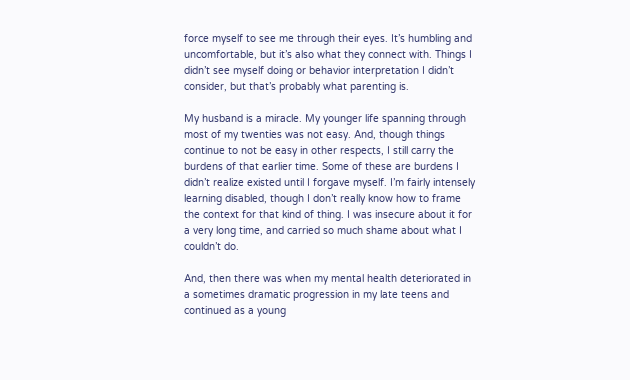force myself to see me through their eyes. It’s humbling and uncomfortable, but it’s also what they connect with. Things I didn’t see myself doing or behavior interpretation I didn’t consider, but that’s probably what parenting is.

My husband is a miracle. My younger life spanning through most of my twenties was not easy. And, though things continue to not be easy in other respects, I still carry the burdens of that earlier time. Some of these are burdens I didn’t realize existed until I forgave myself. I’m fairly intensely learning disabled, though I don’t really know how to frame the context for that kind of thing. I was insecure about it for a very long time, and carried so much shame about what I couldn’t do.

And, then there was when my mental health deteriorated in a sometimes dramatic progression in my late teens and continued as a young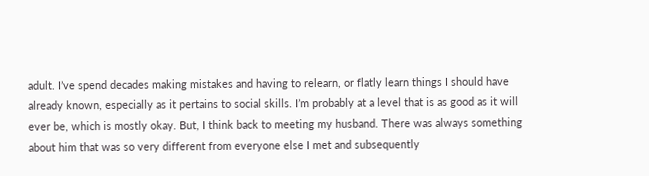adult. I’ve spend decades making mistakes and having to relearn, or flatly learn things I should have already known, especially as it pertains to social skills. I’m probably at a level that is as good as it will ever be, which is mostly okay. But, I think back to meeting my husband. There was always something about him that was so very different from everyone else I met and subsequently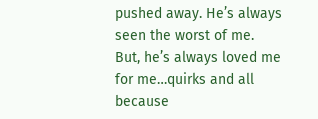pushed away. He’s always seen the worst of me. But, he’s always loved me for me…quirks and all because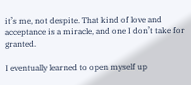it’s me, not despite. That kind of love and acceptance is a miracle, and one I don’t take for granted.

I eventually learned to open myself up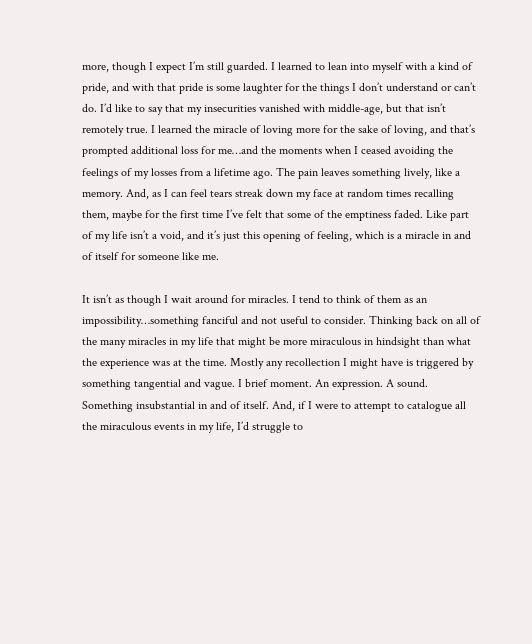more, though I expect I’m still guarded. I learned to lean into myself with a kind of pride, and with that pride is some laughter for the things I don’t understand or can’t do. I’d like to say that my insecurities vanished with middle-age, but that isn’t remotely true. I learned the miracle of loving more for the sake of loving, and that’s prompted additional loss for me…and the moments when I ceased avoiding the feelings of my losses from a lifetime ago. The pain leaves something lively, like a memory. And, as I can feel tears streak down my face at random times recalling them, maybe for the first time I’ve felt that some of the emptiness faded. Like part of my life isn’t a void, and it’s just this opening of feeling, which is a miracle in and of itself for someone like me.

It isn’t as though I wait around for miracles. I tend to think of them as an impossibility…something fanciful and not useful to consider. Thinking back on all of the many miracles in my life that might be more miraculous in hindsight than what the experience was at the time. Mostly any recollection I might have is triggered by something tangential and vague. I brief moment. An expression. A sound. Something insubstantial in and of itself. And, if I were to attempt to catalogue all the miraculous events in my life, I’d struggle to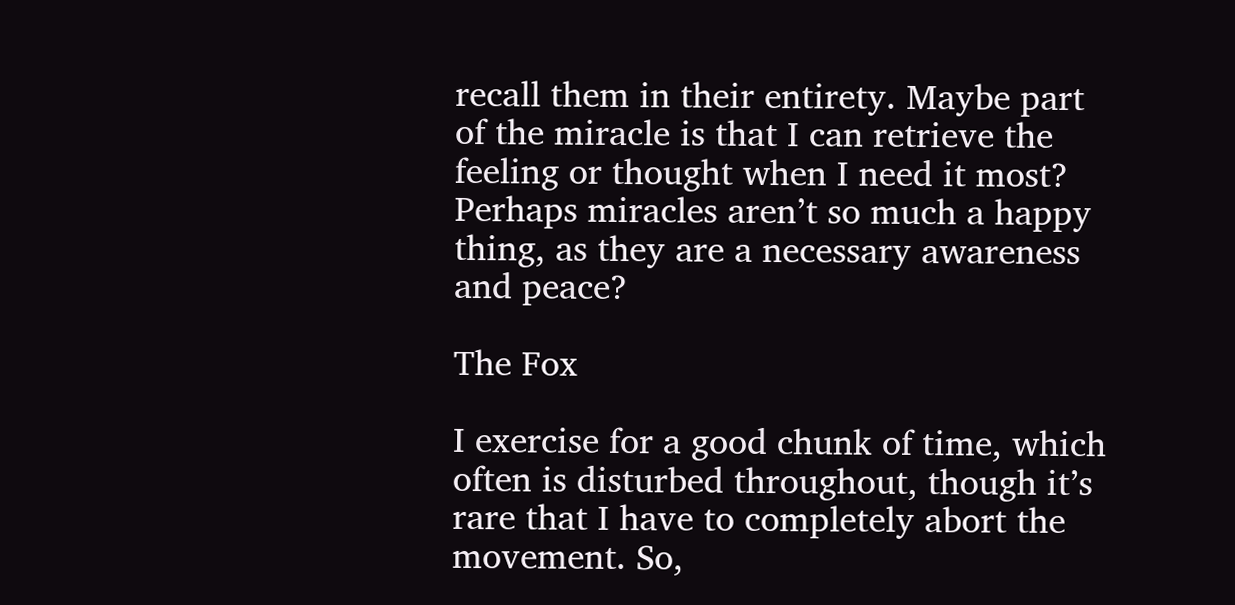recall them in their entirety. Maybe part of the miracle is that I can retrieve the feeling or thought when I need it most? Perhaps miracles aren’t so much a happy thing, as they are a necessary awareness and peace?

The Fox

I exercise for a good chunk of time, which often is disturbed throughout, though it’s rare that I have to completely abort the movement. So,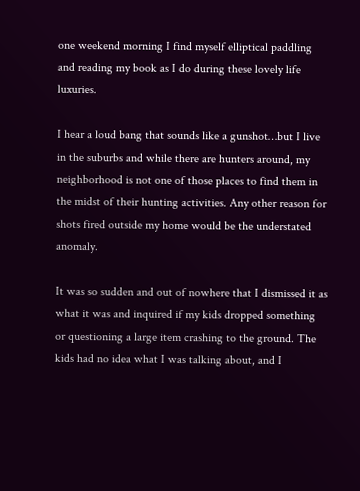one weekend morning I find myself elliptical paddling and reading my book as I do during these lovely life luxuries.

I hear a loud bang that sounds like a gunshot…but I live in the suburbs and while there are hunters around, my neighborhood is not one of those places to find them in the midst of their hunting activities. Any other reason for shots fired outside my home would be the understated anomaly.

It was so sudden and out of nowhere that I dismissed it as what it was and inquired if my kids dropped something or questioning a large item crashing to the ground. The kids had no idea what I was talking about, and I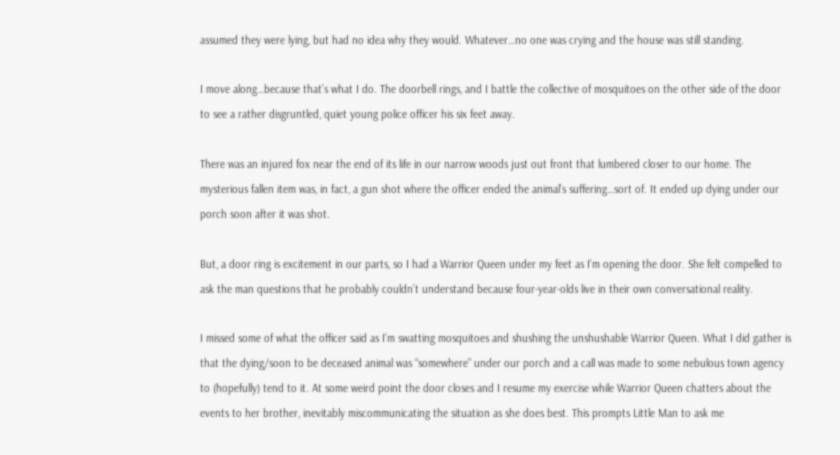assumed they were lying, but had no idea why they would. Whatever…no one was crying and the house was still standing.

I move along…because that’s what I do. The doorbell rings, and I battle the collective of mosquitoes on the other side of the door to see a rather disgruntled, quiet young police officer his six feet away.

There was an injured fox near the end of its life in our narrow woods just out front that lumbered closer to our home. The mysterious fallen item was, in fact, a gun shot where the officer ended the animal’s suffering…sort of. It ended up dying under our porch soon after it was shot.

But, a door ring is excitement in our parts, so I had a Warrior Queen under my feet as I’m opening the door. She felt compelled to ask the man questions that he probably couldn’t understand because four-year-olds live in their own conversational reality.

I missed some of what the officer said as I’m swatting mosquitoes and shushing the unshushable Warrior Queen. What I did gather is that the dying/soon to be deceased animal was “somewhere” under our porch and a call was made to some nebulous town agency to (hopefully) tend to it. At some weird point the door closes and I resume my exercise while Warrior Queen chatters about the events to her brother, inevitably miscommunicating the situation as she does best. This prompts Little Man to ask me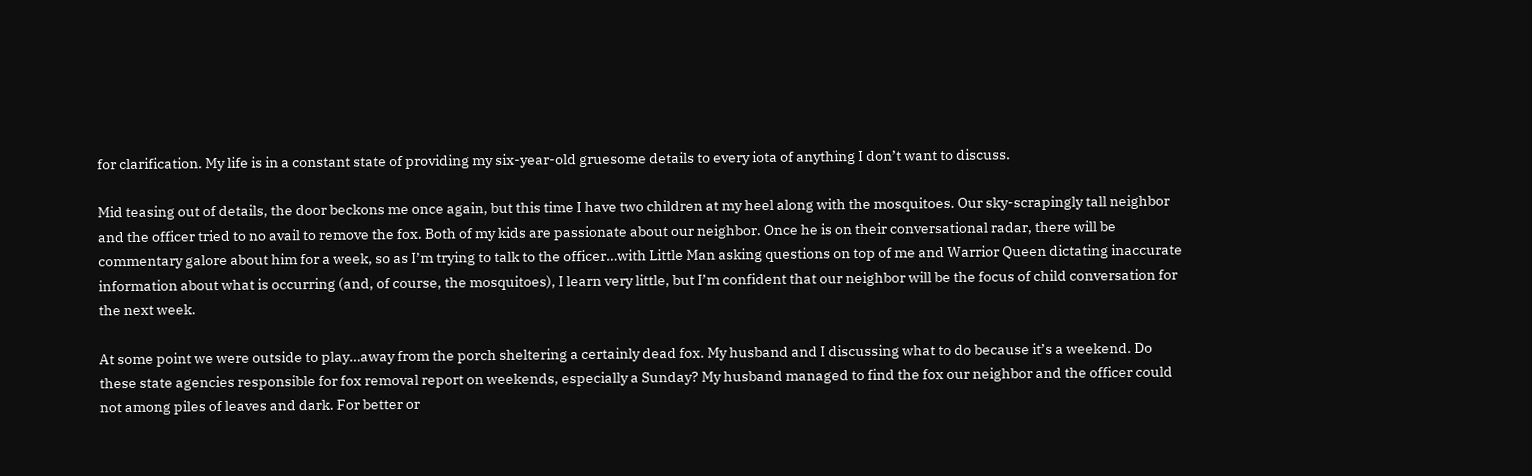for clarification. My life is in a constant state of providing my six-year-old gruesome details to every iota of anything I don’t want to discuss.

Mid teasing out of details, the door beckons me once again, but this time I have two children at my heel along with the mosquitoes. Our sky-scrapingly tall neighbor and the officer tried to no avail to remove the fox. Both of my kids are passionate about our neighbor. Once he is on their conversational radar, there will be commentary galore about him for a week, so as I’m trying to talk to the officer…with Little Man asking questions on top of me and Warrior Queen dictating inaccurate information about what is occurring (and, of course, the mosquitoes), I learn very little, but I’m confident that our neighbor will be the focus of child conversation for the next week.

At some point we were outside to play…away from the porch sheltering a certainly dead fox. My husband and I discussing what to do because it’s a weekend. Do these state agencies responsible for fox removal report on weekends, especially a Sunday? My husband managed to find the fox our neighbor and the officer could not among piles of leaves and dark. For better or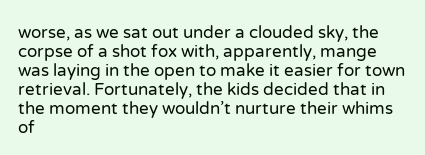worse, as we sat out under a clouded sky, the corpse of a shot fox with, apparently, mange was laying in the open to make it easier for town retrieval. Fortunately, the kids decided that in the moment they wouldn’t nurture their whims of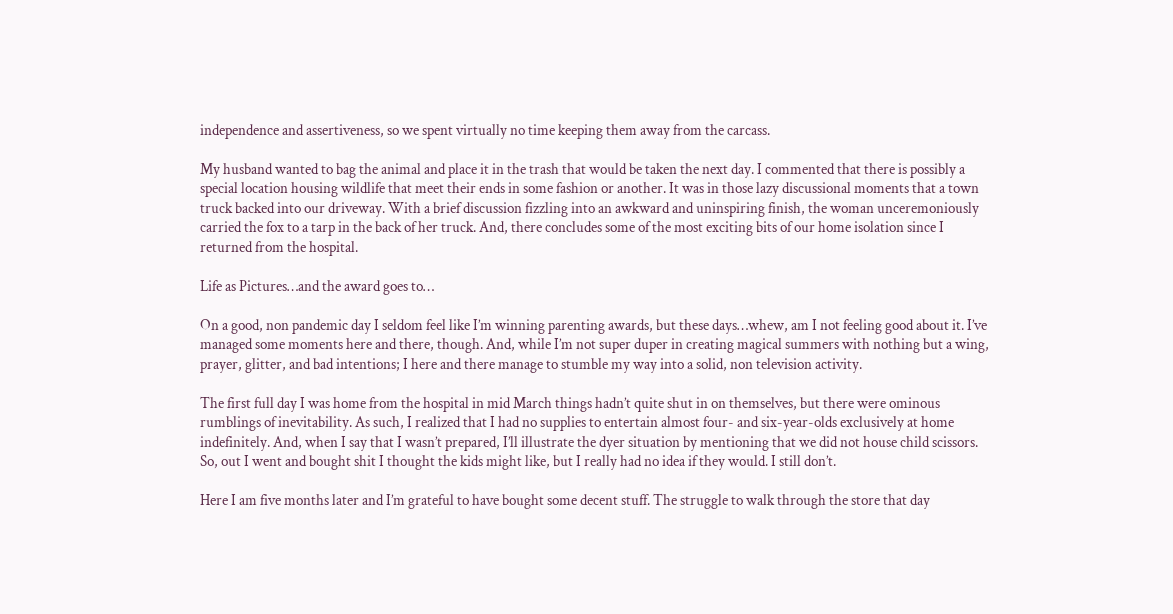independence and assertiveness, so we spent virtually no time keeping them away from the carcass.

My husband wanted to bag the animal and place it in the trash that would be taken the next day. I commented that there is possibly a special location housing wildlife that meet their ends in some fashion or another. It was in those lazy discussional moments that a town truck backed into our driveway. With a brief discussion fizzling into an awkward and uninspiring finish, the woman unceremoniously carried the fox to a tarp in the back of her truck. And, there concludes some of the most exciting bits of our home isolation since I returned from the hospital.

Life as Pictures…and the award goes to…

On a good, non pandemic day I seldom feel like I’m winning parenting awards, but these days…whew, am I not feeling good about it. I’ve managed some moments here and there, though. And, while I’m not super duper in creating magical summers with nothing but a wing, prayer, glitter, and bad intentions; I here and there manage to stumble my way into a solid, non television activity.

The first full day I was home from the hospital in mid March things hadn’t quite shut in on themselves, but there were ominous rumblings of inevitability. As such, I realized that I had no supplies to entertain almost four- and six-year-olds exclusively at home indefinitely. And, when I say that I wasn’t prepared, I’ll illustrate the dyer situation by mentioning that we did not house child scissors. So, out I went and bought shit I thought the kids might like, but I really had no idea if they would. I still don’t.

Here I am five months later and I’m grateful to have bought some decent stuff. The struggle to walk through the store that day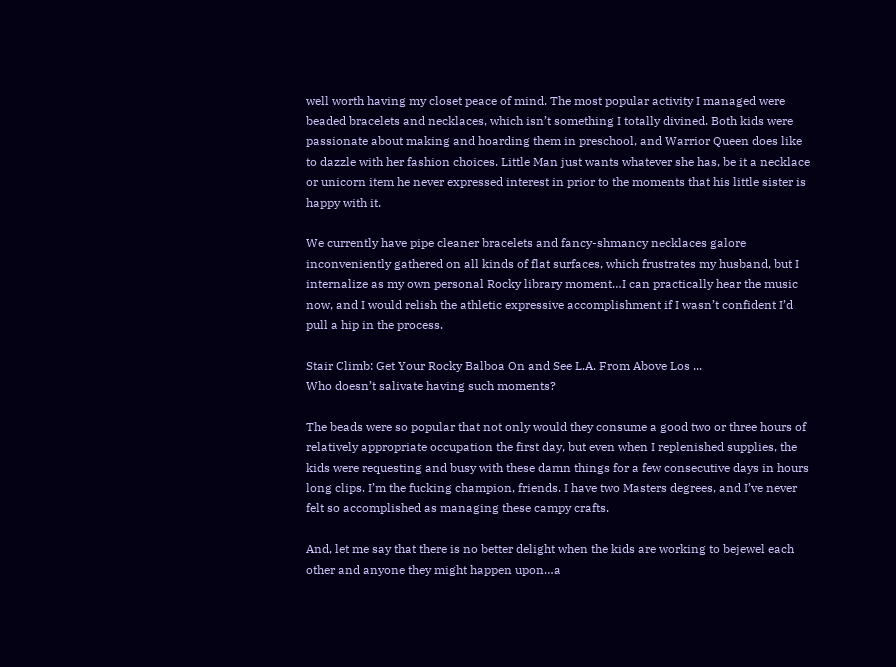well worth having my closet peace of mind. The most popular activity I managed were beaded bracelets and necklaces, which isn’t something I totally divined. Both kids were passionate about making and hoarding them in preschool, and Warrior Queen does like to dazzle with her fashion choices. Little Man just wants whatever she has, be it a necklace or unicorn item he never expressed interest in prior to the moments that his little sister is happy with it.

We currently have pipe cleaner bracelets and fancy-shmancy necklaces galore inconveniently gathered on all kinds of flat surfaces, which frustrates my husband, but I internalize as my own personal Rocky library moment…I can practically hear the music now, and I would relish the athletic expressive accomplishment if I wasn’t confident I’d pull a hip in the process.

Stair Climb: Get Your Rocky Balboa On and See L.A. From Above Los ...
Who doesn’t salivate having such moments?

The beads were so popular that not only would they consume a good two or three hours of relatively appropriate occupation the first day, but even when I replenished supplies, the kids were requesting and busy with these damn things for a few consecutive days in hours long clips. I’m the fucking champion, friends. I have two Masters degrees, and I’ve never felt so accomplished as managing these campy crafts.

And, let me say that there is no better delight when the kids are working to bejewel each other and anyone they might happen upon…a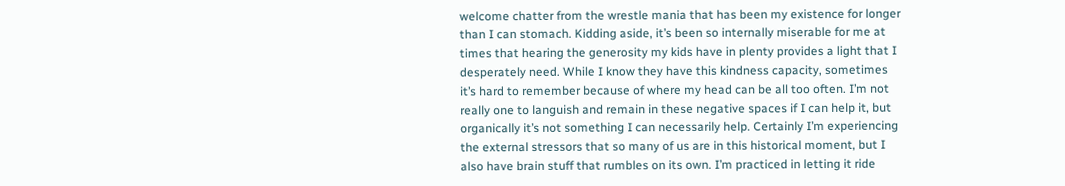welcome chatter from the wrestle mania that has been my existence for longer than I can stomach. Kidding aside, it’s been so internally miserable for me at times that hearing the generosity my kids have in plenty provides a light that I desperately need. While I know they have this kindness capacity, sometimes it’s hard to remember because of where my head can be all too often. I’m not really one to languish and remain in these negative spaces if I can help it, but organically it’s not something I can necessarily help. Certainly I’m experiencing the external stressors that so many of us are in this historical moment, but I also have brain stuff that rumbles on its own. I’m practiced in letting it ride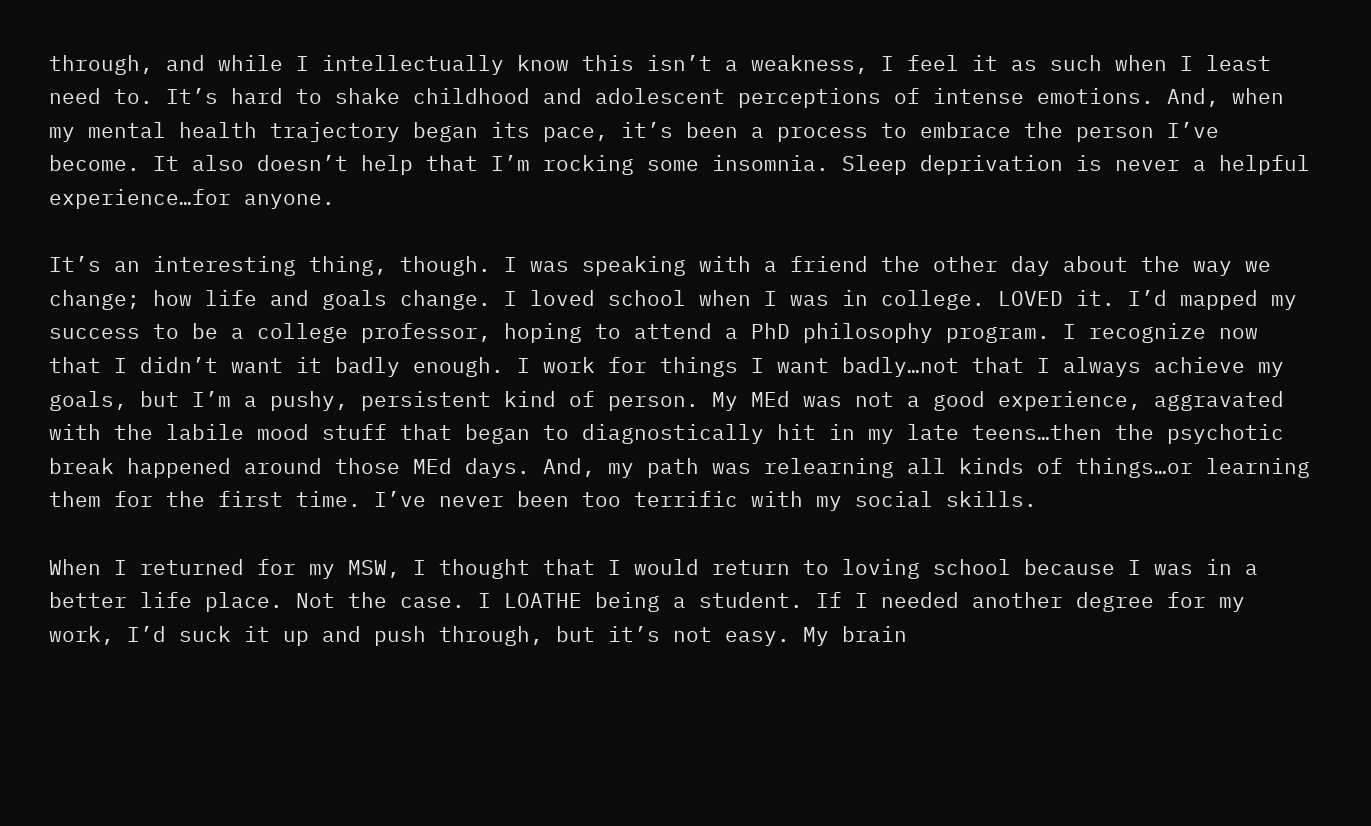through, and while I intellectually know this isn’t a weakness, I feel it as such when I least need to. It’s hard to shake childhood and adolescent perceptions of intense emotions. And, when my mental health trajectory began its pace, it’s been a process to embrace the person I’ve become. It also doesn’t help that I’m rocking some insomnia. Sleep deprivation is never a helpful experience…for anyone.

It’s an interesting thing, though. I was speaking with a friend the other day about the way we change; how life and goals change. I loved school when I was in college. LOVED it. I’d mapped my success to be a college professor, hoping to attend a PhD philosophy program. I recognize now that I didn’t want it badly enough. I work for things I want badly…not that I always achieve my goals, but I’m a pushy, persistent kind of person. My MEd was not a good experience, aggravated with the labile mood stuff that began to diagnostically hit in my late teens…then the psychotic break happened around those MEd days. And, my path was relearning all kinds of things…or learning them for the first time. I’ve never been too terrific with my social skills.

When I returned for my MSW, I thought that I would return to loving school because I was in a better life place. Not the case. I LOATHE being a student. If I needed another degree for my work, I’d suck it up and push through, but it’s not easy. My brain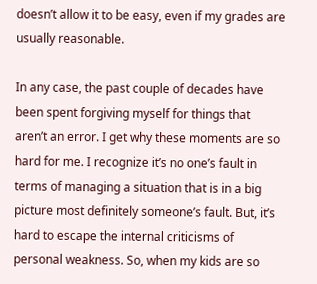doesn’t allow it to be easy, even if my grades are usually reasonable.

In any case, the past couple of decades have been spent forgiving myself for things that aren’t an error. I get why these moments are so hard for me. I recognize it’s no one’s fault in terms of managing a situation that is in a big picture most definitely someone’s fault. But, it’s hard to escape the internal criticisms of personal weakness. So, when my kids are so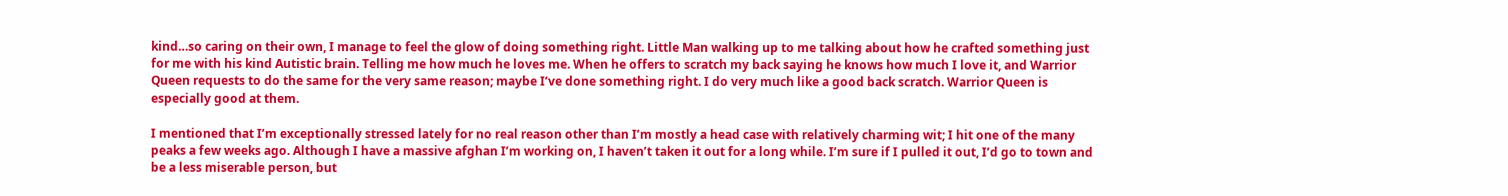kind…so caring on their own, I manage to feel the glow of doing something right. Little Man walking up to me talking about how he crafted something just for me with his kind Autistic brain. Telling me how much he loves me. When he offers to scratch my back saying he knows how much I love it, and Warrior Queen requests to do the same for the very same reason; maybe I’ve done something right. I do very much like a good back scratch. Warrior Queen is especially good at them.

I mentioned that I’m exceptionally stressed lately for no real reason other than I’m mostly a head case with relatively charming wit; I hit one of the many peaks a few weeks ago. Although I have a massive afghan I’m working on, I haven’t taken it out for a long while. I’m sure if I pulled it out, I’d go to town and be a less miserable person, but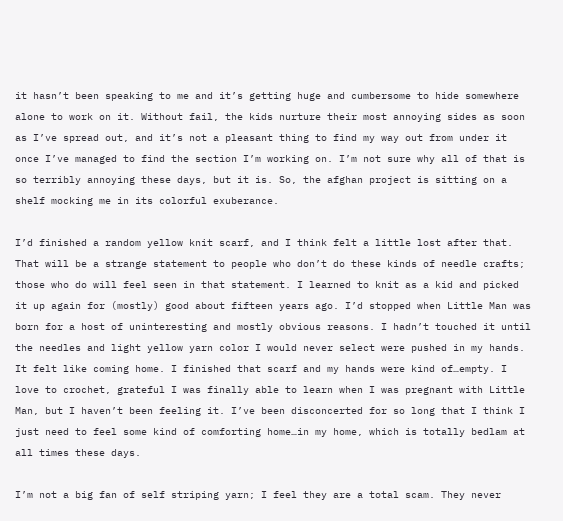it hasn’t been speaking to me and it’s getting huge and cumbersome to hide somewhere alone to work on it. Without fail, the kids nurture their most annoying sides as soon as I’ve spread out, and it’s not a pleasant thing to find my way out from under it once I’ve managed to find the section I’m working on. I’m not sure why all of that is so terribly annoying these days, but it is. So, the afghan project is sitting on a shelf mocking me in its colorful exuberance.

I’d finished a random yellow knit scarf, and I think felt a little lost after that. That will be a strange statement to people who don’t do these kinds of needle crafts; those who do will feel seen in that statement. I learned to knit as a kid and picked it up again for (mostly) good about fifteen years ago. I’d stopped when Little Man was born for a host of uninteresting and mostly obvious reasons. I hadn’t touched it until the needles and light yellow yarn color I would never select were pushed in my hands. It felt like coming home. I finished that scarf and my hands were kind of…empty. I love to crochet, grateful I was finally able to learn when I was pregnant with Little Man, but I haven’t been feeling it. I’ve been disconcerted for so long that I think I just need to feel some kind of comforting home…in my home, which is totally bedlam at all times these days.

I’m not a big fan of self striping yarn; I feel they are a total scam. They never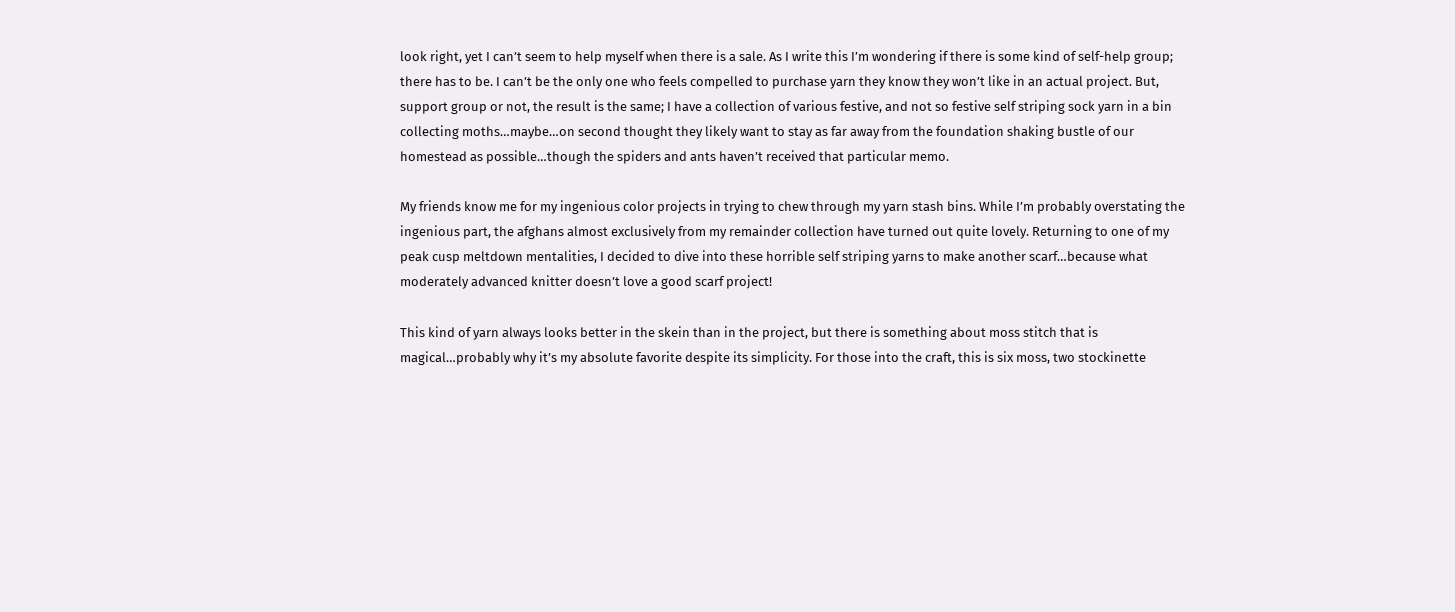look right, yet I can’t seem to help myself when there is a sale. As I write this I’m wondering if there is some kind of self-help group; there has to be. I can’t be the only one who feels compelled to purchase yarn they know they won’t like in an actual project. But, support group or not, the result is the same; I have a collection of various festive, and not so festive self striping sock yarn in a bin collecting moths…maybe…on second thought they likely want to stay as far away from the foundation shaking bustle of our homestead as possible…though the spiders and ants haven’t received that particular memo.

My friends know me for my ingenious color projects in trying to chew through my yarn stash bins. While I’m probably overstating the ingenious part, the afghans almost exclusively from my remainder collection have turned out quite lovely. Returning to one of my peak cusp meltdown mentalities, I decided to dive into these horrible self striping yarns to make another scarf…because what moderately advanced knitter doesn’t love a good scarf project!

This kind of yarn always looks better in the skein than in the project, but there is something about moss stitch that is magical…probably why it’s my absolute favorite despite its simplicity. For those into the craft, this is six moss, two stockinette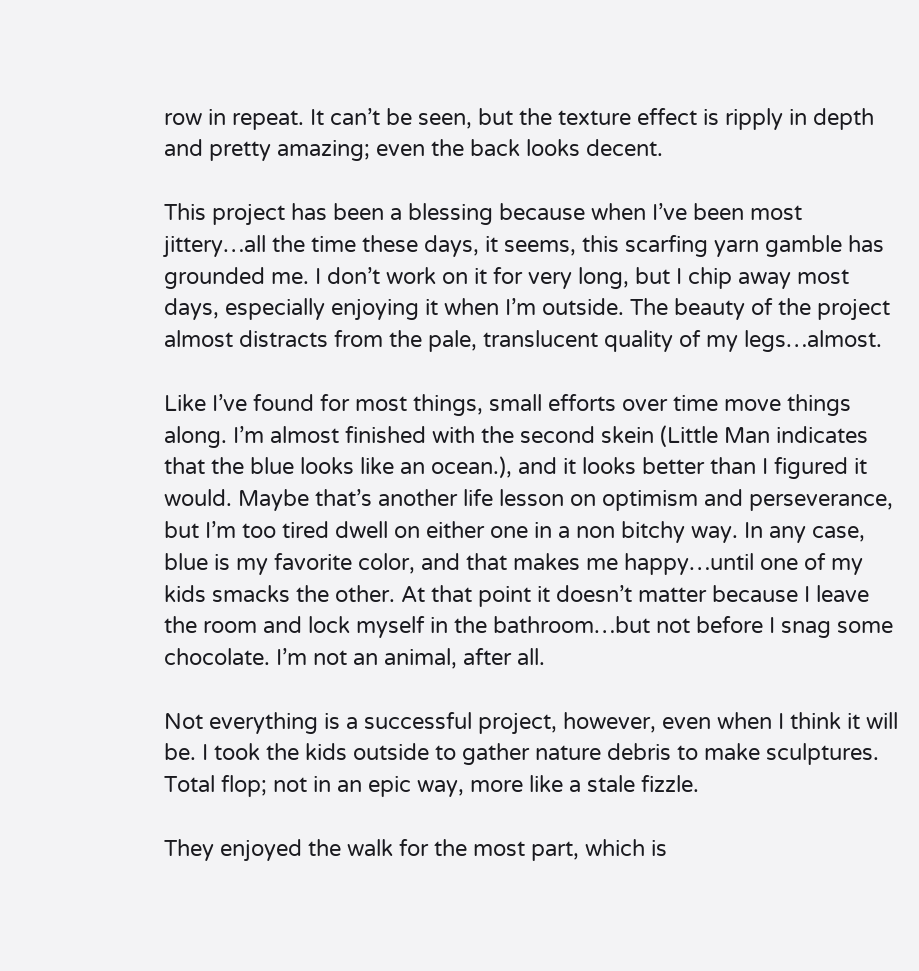row in repeat. It can’t be seen, but the texture effect is ripply in depth and pretty amazing; even the back looks decent.

This project has been a blessing because when I’ve been most jittery…all the time these days, it seems, this scarfing yarn gamble has grounded me. I don’t work on it for very long, but I chip away most days, especially enjoying it when I’m outside. The beauty of the project almost distracts from the pale, translucent quality of my legs…almost.

Like I’ve found for most things, small efforts over time move things along. I’m almost finished with the second skein (Little Man indicates that the blue looks like an ocean.), and it looks better than I figured it would. Maybe that’s another life lesson on optimism and perseverance, but I’m too tired dwell on either one in a non bitchy way. In any case, blue is my favorite color, and that makes me happy…until one of my kids smacks the other. At that point it doesn’t matter because I leave the room and lock myself in the bathroom…but not before I snag some chocolate. I’m not an animal, after all.

Not everything is a successful project, however, even when I think it will be. I took the kids outside to gather nature debris to make sculptures. Total flop; not in an epic way, more like a stale fizzle.

They enjoyed the walk for the most part, which is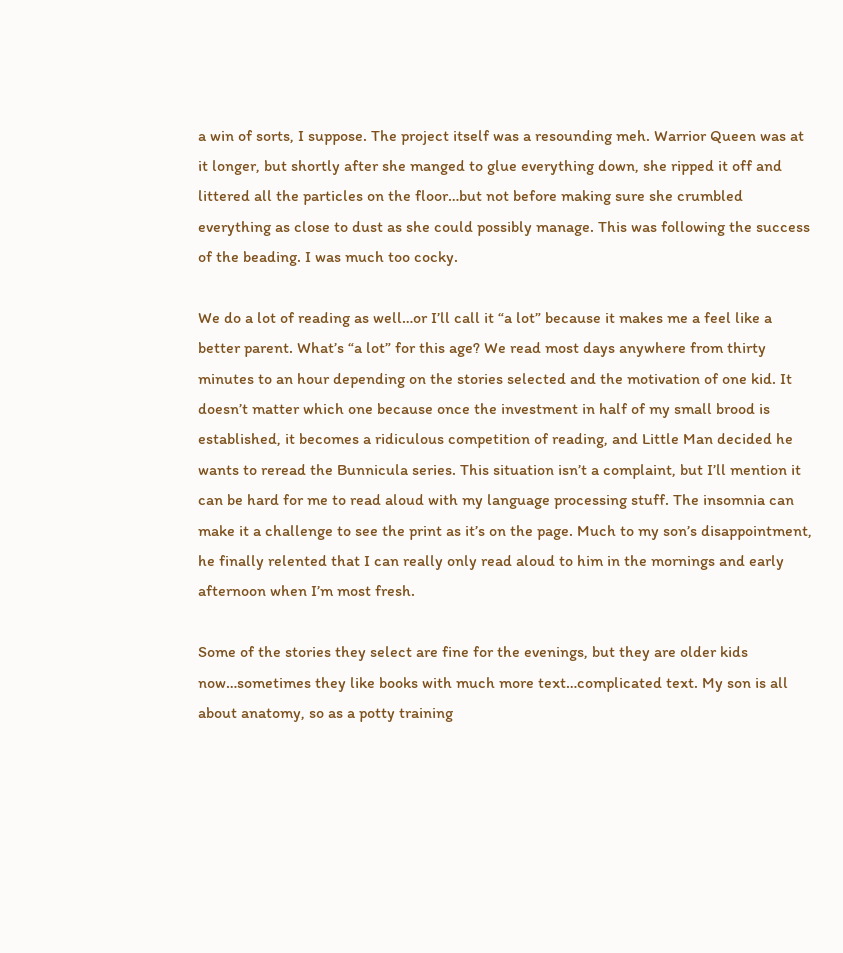a win of sorts, I suppose. The project itself was a resounding meh. Warrior Queen was at it longer, but shortly after she manged to glue everything down, she ripped it off and littered all the particles on the floor…but not before making sure she crumbled everything as close to dust as she could possibly manage. This was following the success of the beading. I was much too cocky.

We do a lot of reading as well…or I’ll call it “a lot” because it makes me a feel like a better parent. What’s “a lot” for this age? We read most days anywhere from thirty minutes to an hour depending on the stories selected and the motivation of one kid. It doesn’t matter which one because once the investment in half of my small brood is established, it becomes a ridiculous competition of reading, and Little Man decided he wants to reread the Bunnicula series. This situation isn’t a complaint, but I’ll mention it can be hard for me to read aloud with my language processing stuff. The insomnia can make it a challenge to see the print as it’s on the page. Much to my son’s disappointment, he finally relented that I can really only read aloud to him in the mornings and early afternoon when I’m most fresh.

Some of the stories they select are fine for the evenings, but they are older kids now…sometimes they like books with much more text…complicated text. My son is all about anatomy, so as a potty training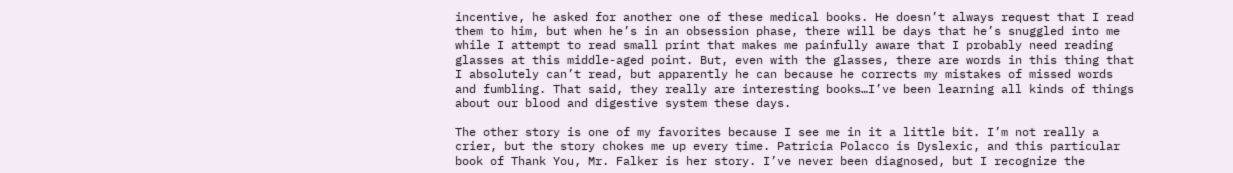incentive, he asked for another one of these medical books. He doesn’t always request that I read them to him, but when he’s in an obsession phase, there will be days that he’s snuggled into me while I attempt to read small print that makes me painfully aware that I probably need reading glasses at this middle-aged point. But, even with the glasses, there are words in this thing that I absolutely can’t read, but apparently he can because he corrects my mistakes of missed words and fumbling. That said, they really are interesting books…I’ve been learning all kinds of things about our blood and digestive system these days.

The other story is one of my favorites because I see me in it a little bit. I’m not really a crier, but the story chokes me up every time. Patricia Polacco is Dyslexic, and this particular book of Thank You, Mr. Falker is her story. I’ve never been diagnosed, but I recognize the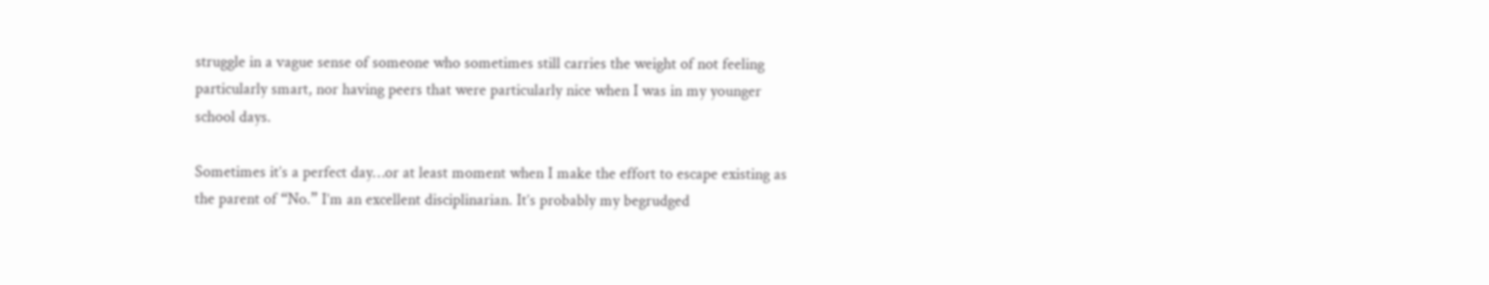struggle in a vague sense of someone who sometimes still carries the weight of not feeling particularly smart, nor having peers that were particularly nice when I was in my younger school days.

Sometimes it’s a perfect day…or at least moment when I make the effort to escape existing as the parent of “No.” I’m an excellent disciplinarian. It’s probably my begrudged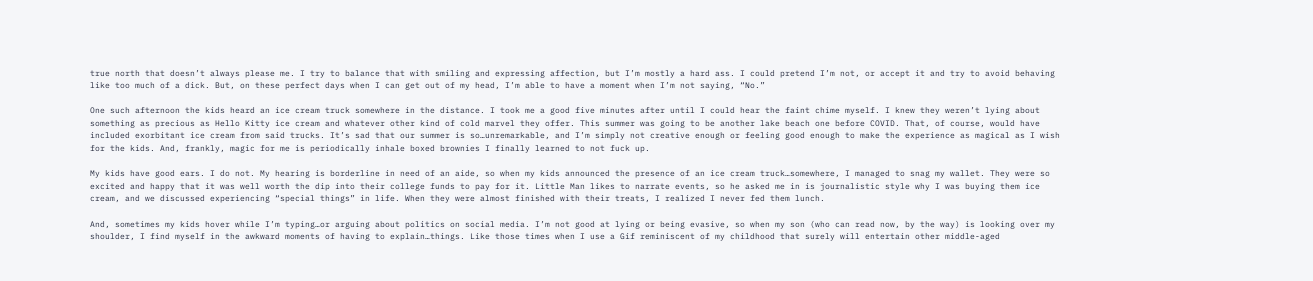true north that doesn’t always please me. I try to balance that with smiling and expressing affection, but I’m mostly a hard ass. I could pretend I’m not, or accept it and try to avoid behaving like too much of a dick. But, on these perfect days when I can get out of my head, I’m able to have a moment when I’m not saying, “No.”

One such afternoon the kids heard an ice cream truck somewhere in the distance. I took me a good five minutes after until I could hear the faint chime myself. I knew they weren’t lying about something as precious as Hello Kitty ice cream and whatever other kind of cold marvel they offer. This summer was going to be another lake beach one before COVID. That, of course, would have included exorbitant ice cream from said trucks. It’s sad that our summer is so…unremarkable, and I’m simply not creative enough or feeling good enough to make the experience as magical as I wish for the kids. And, frankly, magic for me is periodically inhale boxed brownies I finally learned to not fuck up.

My kids have good ears. I do not. My hearing is borderline in need of an aide, so when my kids announced the presence of an ice cream truck…somewhere, I managed to snag my wallet. They were so excited and happy that it was well worth the dip into their college funds to pay for it. Little Man likes to narrate events, so he asked me in is journalistic style why I was buying them ice cream, and we discussed experiencing “special things” in life. When they were almost finished with their treats, I realized I never fed them lunch.

And, sometimes my kids hover while I’m typing…or arguing about politics on social media. I’m not good at lying or being evasive, so when my son (who can read now, by the way) is looking over my shoulder, I find myself in the awkward moments of having to explain…things. Like those times when I use a Gif reminiscent of my childhood that surely will entertain other middle-aged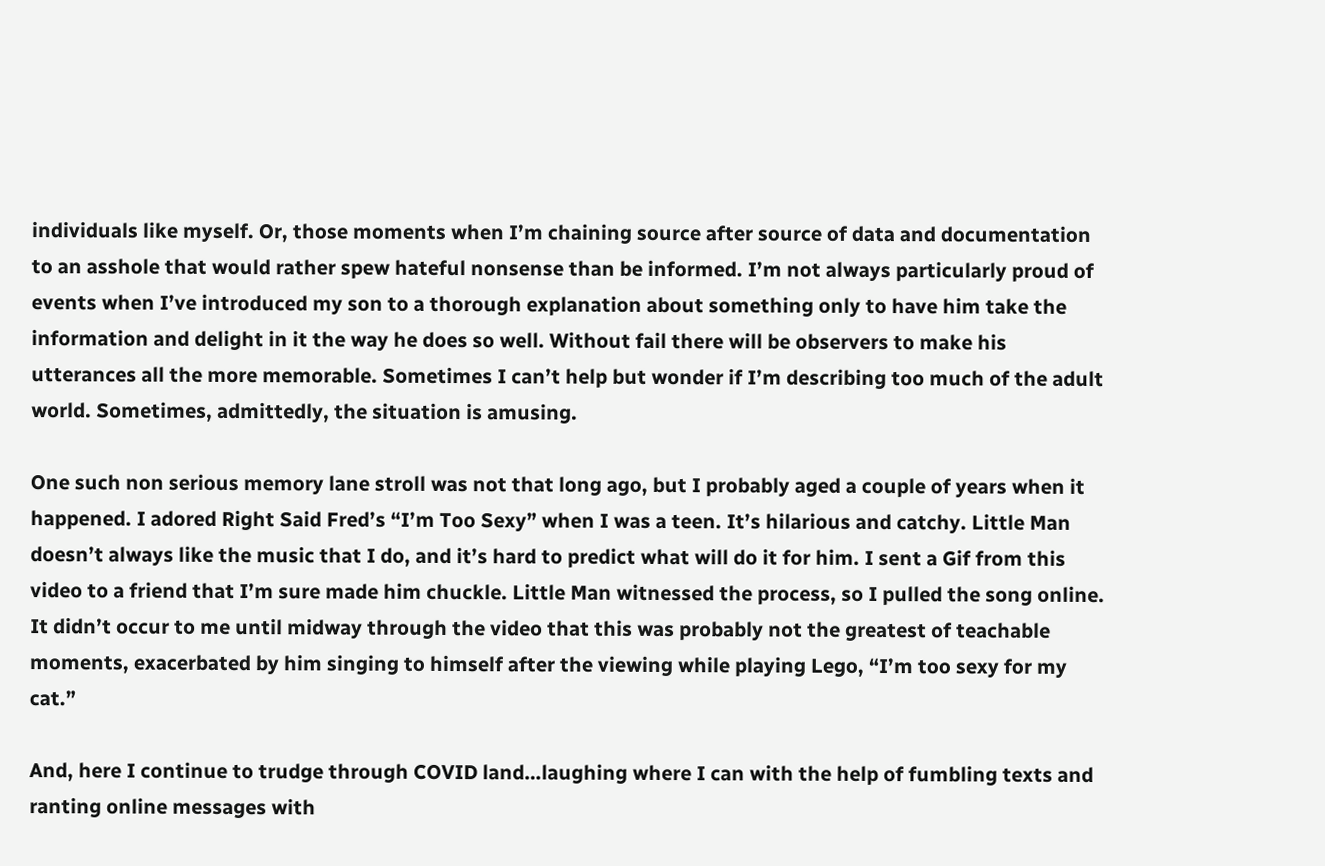individuals like myself. Or, those moments when I’m chaining source after source of data and documentation to an asshole that would rather spew hateful nonsense than be informed. I’m not always particularly proud of events when I’ve introduced my son to a thorough explanation about something only to have him take the information and delight in it the way he does so well. Without fail there will be observers to make his utterances all the more memorable. Sometimes I can’t help but wonder if I’m describing too much of the adult world. Sometimes, admittedly, the situation is amusing.

One such non serious memory lane stroll was not that long ago, but I probably aged a couple of years when it happened. I adored Right Said Fred’s “I’m Too Sexy” when I was a teen. It’s hilarious and catchy. Little Man doesn’t always like the music that I do, and it’s hard to predict what will do it for him. I sent a Gif from this video to a friend that I’m sure made him chuckle. Little Man witnessed the process, so I pulled the song online. It didn’t occur to me until midway through the video that this was probably not the greatest of teachable moments, exacerbated by him singing to himself after the viewing while playing Lego, “I’m too sexy for my cat.”

And, here I continue to trudge through COVID land…laughing where I can with the help of fumbling texts and ranting online messages with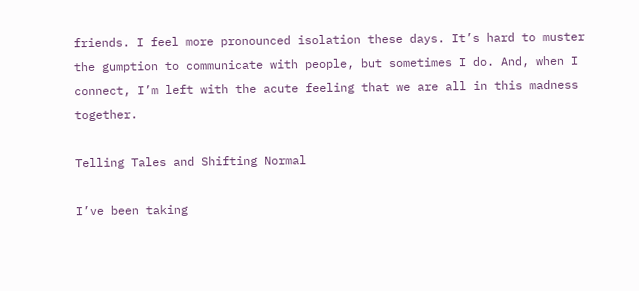friends. I feel more pronounced isolation these days. It’s hard to muster the gumption to communicate with people, but sometimes I do. And, when I connect, I’m left with the acute feeling that we are all in this madness together.

Telling Tales and Shifting Normal

I’ve been taking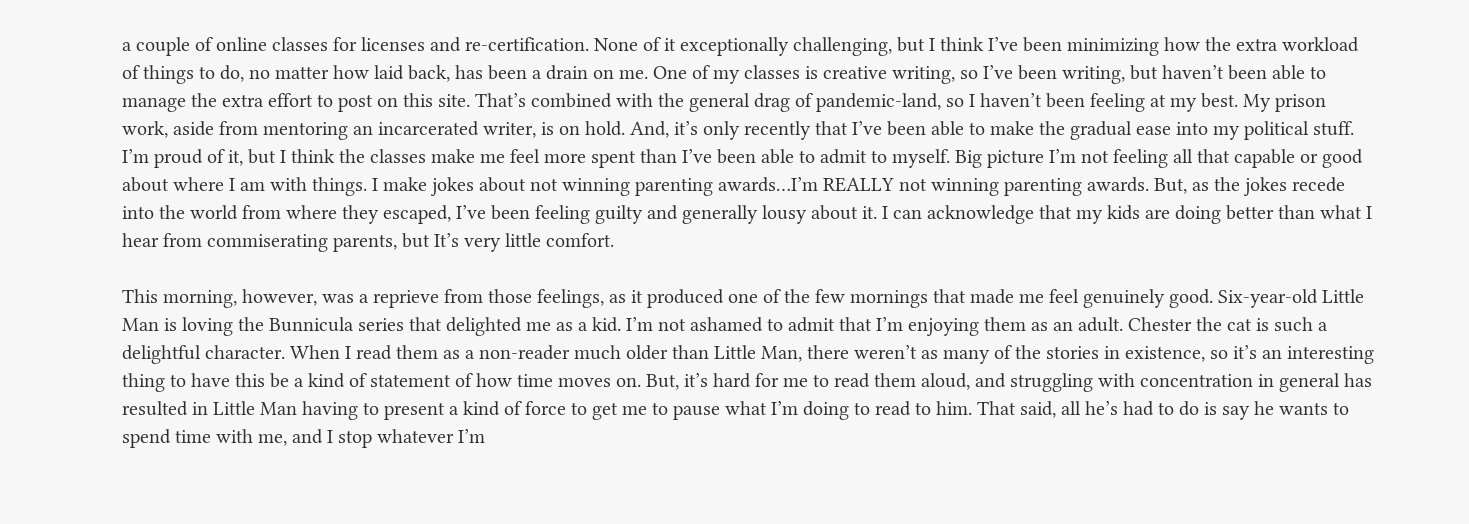a couple of online classes for licenses and re-certification. None of it exceptionally challenging, but I think I’ve been minimizing how the extra workload of things to do, no matter how laid back, has been a drain on me. One of my classes is creative writing, so I’ve been writing, but haven’t been able to manage the extra effort to post on this site. That’s combined with the general drag of pandemic-land, so I haven’t been feeling at my best. My prison work, aside from mentoring an incarcerated writer, is on hold. And, it’s only recently that I’ve been able to make the gradual ease into my political stuff. I’m proud of it, but I think the classes make me feel more spent than I’ve been able to admit to myself. Big picture I’m not feeling all that capable or good about where I am with things. I make jokes about not winning parenting awards…I’m REALLY not winning parenting awards. But, as the jokes recede into the world from where they escaped, I’ve been feeling guilty and generally lousy about it. I can acknowledge that my kids are doing better than what I hear from commiserating parents, but It’s very little comfort.

This morning, however, was a reprieve from those feelings, as it produced one of the few mornings that made me feel genuinely good. Six-year-old Little Man is loving the Bunnicula series that delighted me as a kid. I’m not ashamed to admit that I’m enjoying them as an adult. Chester the cat is such a delightful character. When I read them as a non-reader much older than Little Man, there weren’t as many of the stories in existence, so it’s an interesting thing to have this be a kind of statement of how time moves on. But, it’s hard for me to read them aloud, and struggling with concentration in general has resulted in Little Man having to present a kind of force to get me to pause what I’m doing to read to him. That said, all he’s had to do is say he wants to spend time with me, and I stop whatever I’m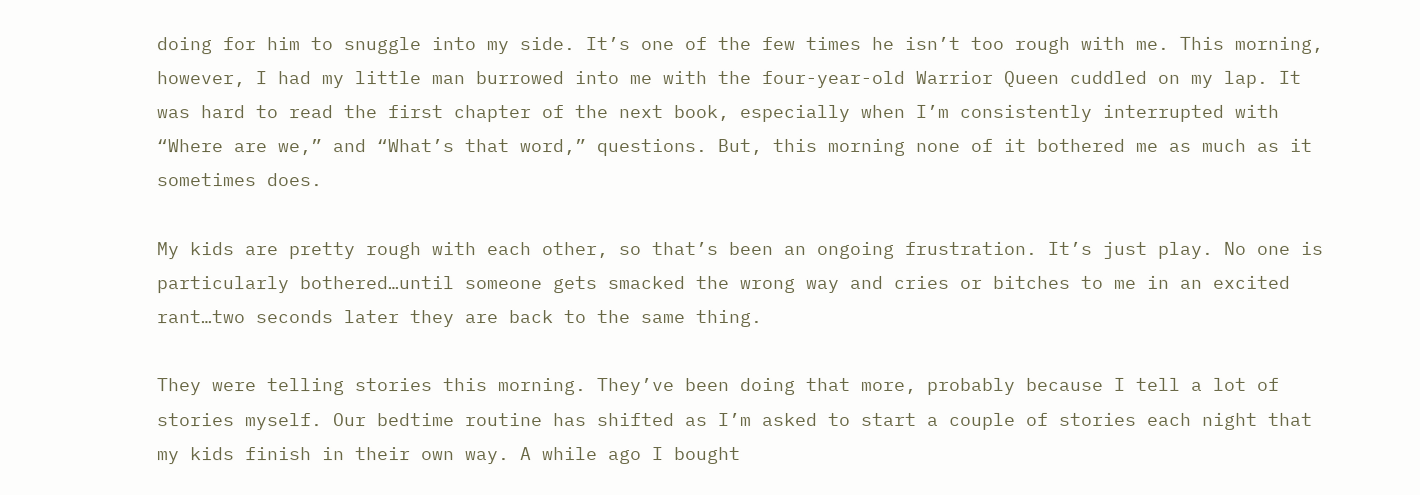doing for him to snuggle into my side. It’s one of the few times he isn’t too rough with me. This morning, however, I had my little man burrowed into me with the four-year-old Warrior Queen cuddled on my lap. It was hard to read the first chapter of the next book, especially when I’m consistently interrupted with “Where are we,” and “What’s that word,” questions. But, this morning none of it bothered me as much as it sometimes does.

My kids are pretty rough with each other, so that’s been an ongoing frustration. It’s just play. No one is particularly bothered…until someone gets smacked the wrong way and cries or bitches to me in an excited rant…two seconds later they are back to the same thing.

They were telling stories this morning. They’ve been doing that more, probably because I tell a lot of stories myself. Our bedtime routine has shifted as I’m asked to start a couple of stories each night that my kids finish in their own way. A while ago I bought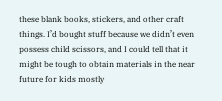these blank books, stickers, and other craft things. I’d bought stuff because we didn’t even possess child scissors, and I could tell that it might be tough to obtain materials in the near future for kids mostly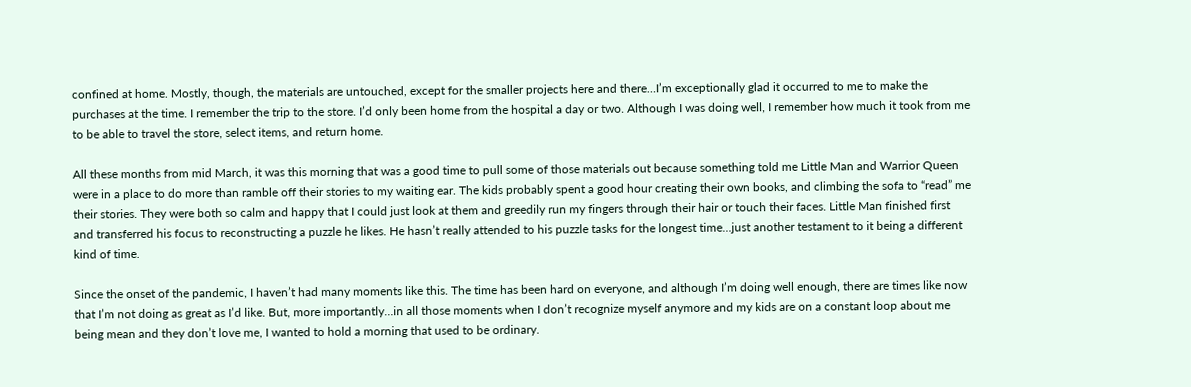confined at home. Mostly, though, the materials are untouched, except for the smaller projects here and there…I’m exceptionally glad it occurred to me to make the purchases at the time. I remember the trip to the store. I’d only been home from the hospital a day or two. Although I was doing well, I remember how much it took from me to be able to travel the store, select items, and return home.

All these months from mid March, it was this morning that was a good time to pull some of those materials out because something told me Little Man and Warrior Queen were in a place to do more than ramble off their stories to my waiting ear. The kids probably spent a good hour creating their own books, and climbing the sofa to “read” me their stories. They were both so calm and happy that I could just look at them and greedily run my fingers through their hair or touch their faces. Little Man finished first and transferred his focus to reconstructing a puzzle he likes. He hasn’t really attended to his puzzle tasks for the longest time…just another testament to it being a different kind of time.

Since the onset of the pandemic, I haven’t had many moments like this. The time has been hard on everyone, and although I’m doing well enough, there are times like now that I’m not doing as great as I’d like. But, more importantly…in all those moments when I don’t recognize myself anymore and my kids are on a constant loop about me being mean and they don’t love me, I wanted to hold a morning that used to be ordinary.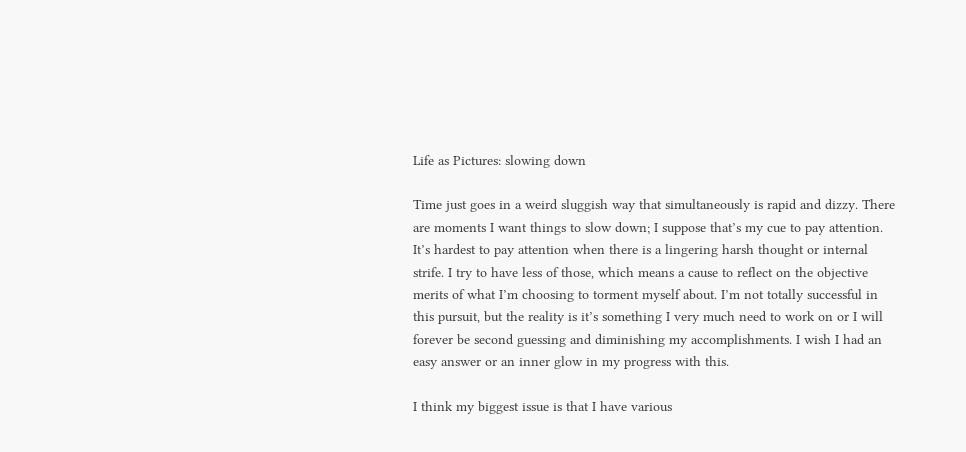Life as Pictures: slowing down

Time just goes in a weird sluggish way that simultaneously is rapid and dizzy. There are moments I want things to slow down; I suppose that’s my cue to pay attention. It’s hardest to pay attention when there is a lingering harsh thought or internal strife. I try to have less of those, which means a cause to reflect on the objective merits of what I’m choosing to torment myself about. I’m not totally successful in this pursuit, but the reality is it’s something I very much need to work on or I will forever be second guessing and diminishing my accomplishments. I wish I had an easy answer or an inner glow in my progress with this.

I think my biggest issue is that I have various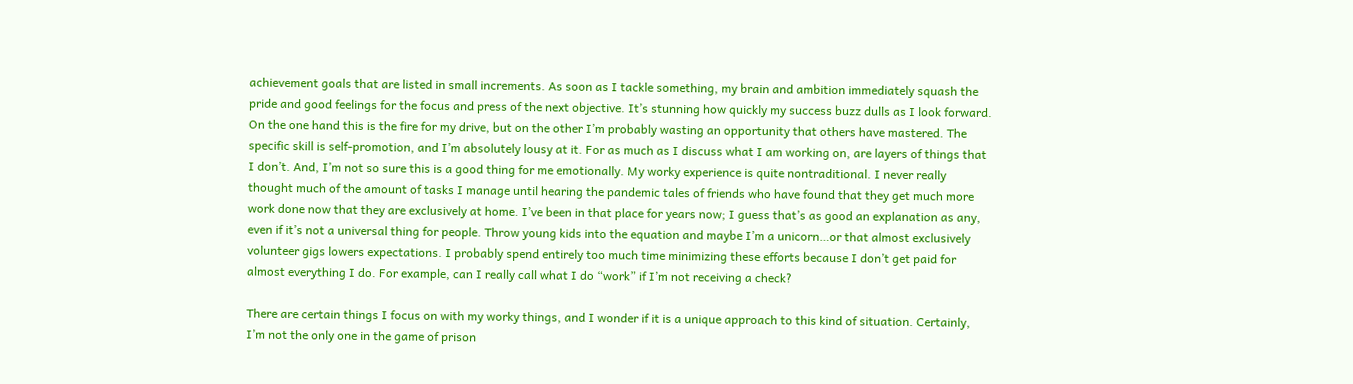achievement goals that are listed in small increments. As soon as I tackle something, my brain and ambition immediately squash the pride and good feelings for the focus and press of the next objective. It’s stunning how quickly my success buzz dulls as I look forward. On the one hand this is the fire for my drive, but on the other I’m probably wasting an opportunity that others have mastered. The specific skill is self-promotion, and I’m absolutely lousy at it. For as much as I discuss what I am working on, are layers of things that I don’t. And, I’m not so sure this is a good thing for me emotionally. My worky experience is quite nontraditional. I never really thought much of the amount of tasks I manage until hearing the pandemic tales of friends who have found that they get much more work done now that they are exclusively at home. I’ve been in that place for years now; I guess that’s as good an explanation as any, even if it’s not a universal thing for people. Throw young kids into the equation and maybe I’m a unicorn…or that almost exclusively volunteer gigs lowers expectations. I probably spend entirely too much time minimizing these efforts because I don’t get paid for almost everything I do. For example, can I really call what I do “work” if I’m not receiving a check?

There are certain things I focus on with my worky things, and I wonder if it is a unique approach to this kind of situation. Certainly, I’m not the only one in the game of prison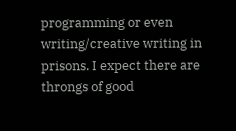programming or even writing/creative writing in prisons. I expect there are throngs of good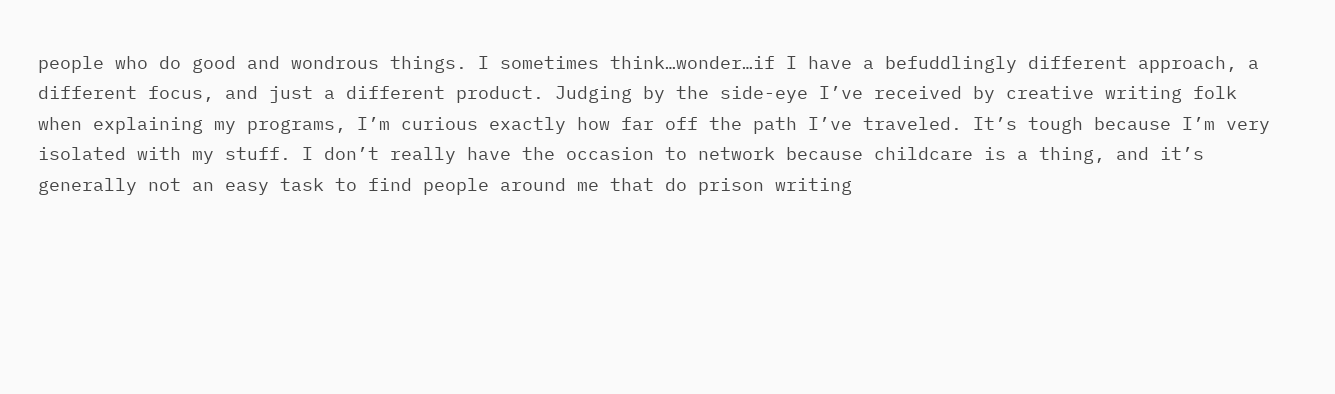people who do good and wondrous things. I sometimes think…wonder…if I have a befuddlingly different approach, a different focus, and just a different product. Judging by the side-eye I’ve received by creative writing folk when explaining my programs, I’m curious exactly how far off the path I’ve traveled. It’s tough because I’m very isolated with my stuff. I don’t really have the occasion to network because childcare is a thing, and it’s generally not an easy task to find people around me that do prison writing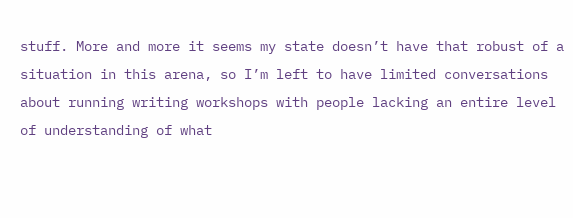stuff. More and more it seems my state doesn’t have that robust of a situation in this arena, so I’m left to have limited conversations about running writing workshops with people lacking an entire level of understanding of what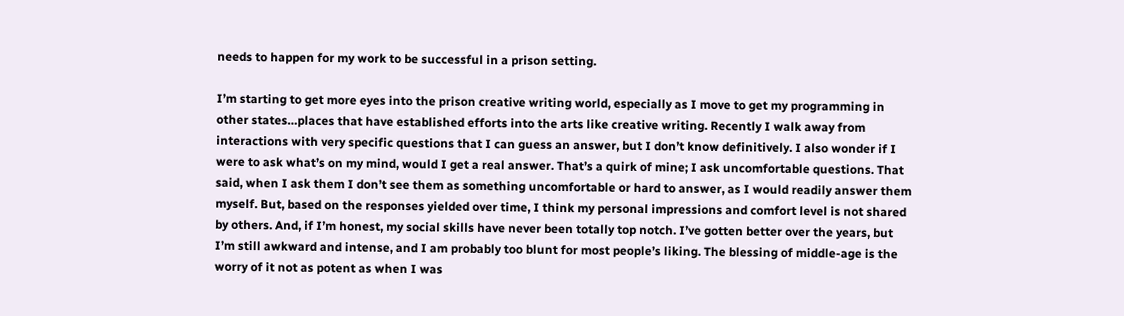needs to happen for my work to be successful in a prison setting.

I’m starting to get more eyes into the prison creative writing world, especially as I move to get my programming in other states…places that have established efforts into the arts like creative writing. Recently I walk away from interactions with very specific questions that I can guess an answer, but I don’t know definitively. I also wonder if I were to ask what’s on my mind, would I get a real answer. That’s a quirk of mine; I ask uncomfortable questions. That said, when I ask them I don’t see them as something uncomfortable or hard to answer, as I would readily answer them myself. But, based on the responses yielded over time, I think my personal impressions and comfort level is not shared by others. And, if I’m honest, my social skills have never been totally top notch. I’ve gotten better over the years, but I’m still awkward and intense, and I am probably too blunt for most people’s liking. The blessing of middle-age is the worry of it not as potent as when I was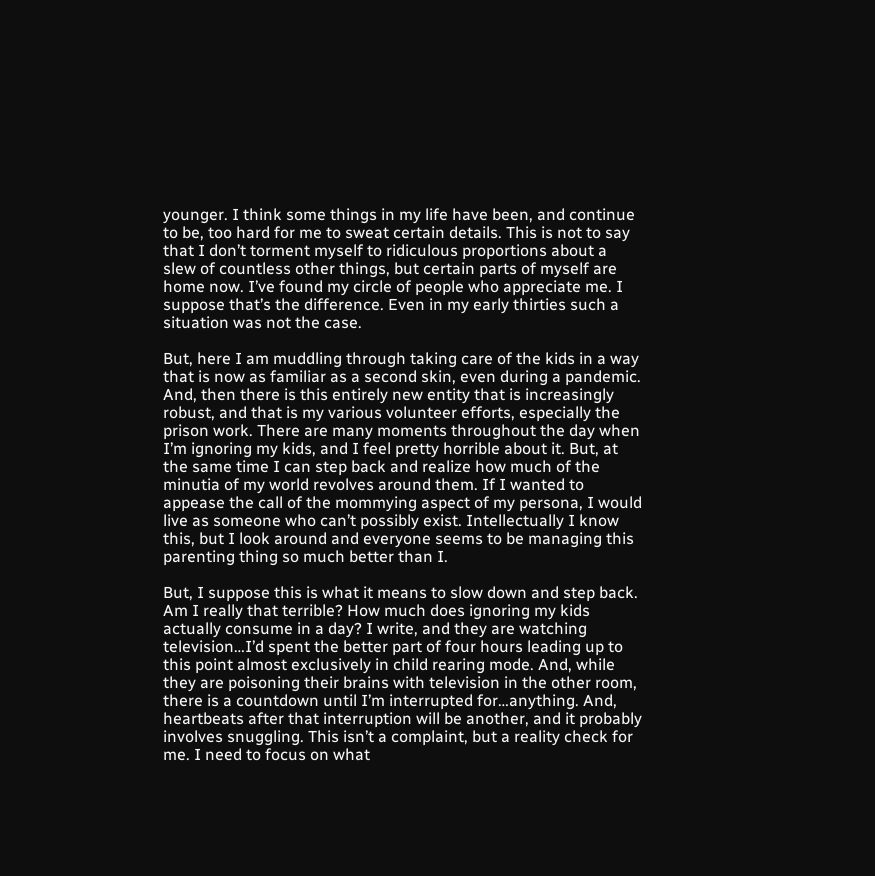younger. I think some things in my life have been, and continue to be, too hard for me to sweat certain details. This is not to say that I don’t torment myself to ridiculous proportions about a slew of countless other things, but certain parts of myself are home now. I’ve found my circle of people who appreciate me. I suppose that’s the difference. Even in my early thirties such a situation was not the case.

But, here I am muddling through taking care of the kids in a way that is now as familiar as a second skin, even during a pandemic. And, then there is this entirely new entity that is increasingly robust, and that is my various volunteer efforts, especially the prison work. There are many moments throughout the day when I’m ignoring my kids, and I feel pretty horrible about it. But, at the same time I can step back and realize how much of the minutia of my world revolves around them. If I wanted to appease the call of the mommying aspect of my persona, I would live as someone who can’t possibly exist. Intellectually I know this, but I look around and everyone seems to be managing this parenting thing so much better than I.

But, I suppose this is what it means to slow down and step back. Am I really that terrible? How much does ignoring my kids actually consume in a day? I write, and they are watching television…I’d spent the better part of four hours leading up to this point almost exclusively in child rearing mode. And, while they are poisoning their brains with television in the other room, there is a countdown until I’m interrupted for…anything. And, heartbeats after that interruption will be another, and it probably involves snuggling. This isn’t a complaint, but a reality check for me. I need to focus on what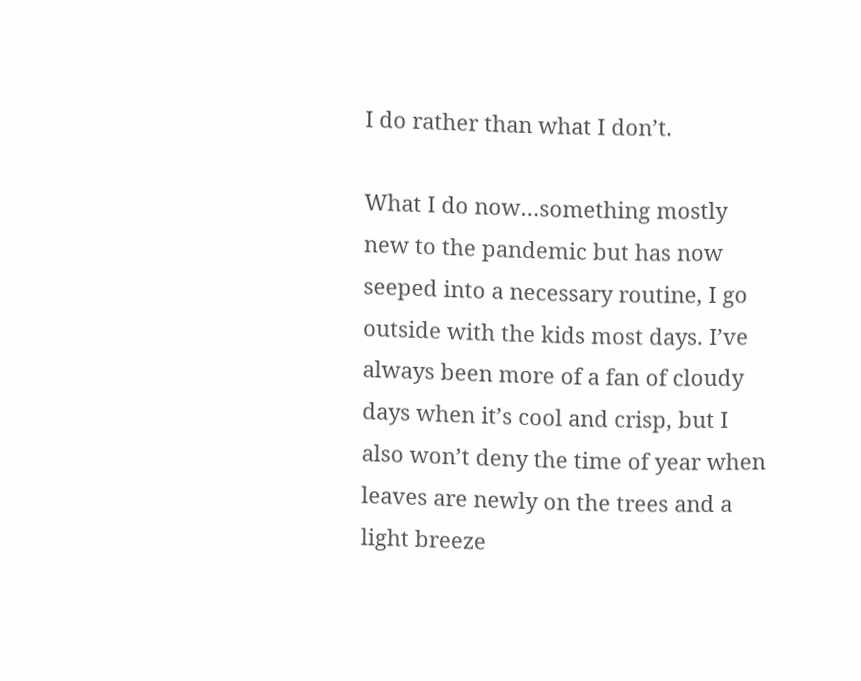I do rather than what I don’t.

What I do now…something mostly new to the pandemic but has now seeped into a necessary routine, I go outside with the kids most days. I’ve always been more of a fan of cloudy days when it’s cool and crisp, but I also won’t deny the time of year when leaves are newly on the trees and a light breeze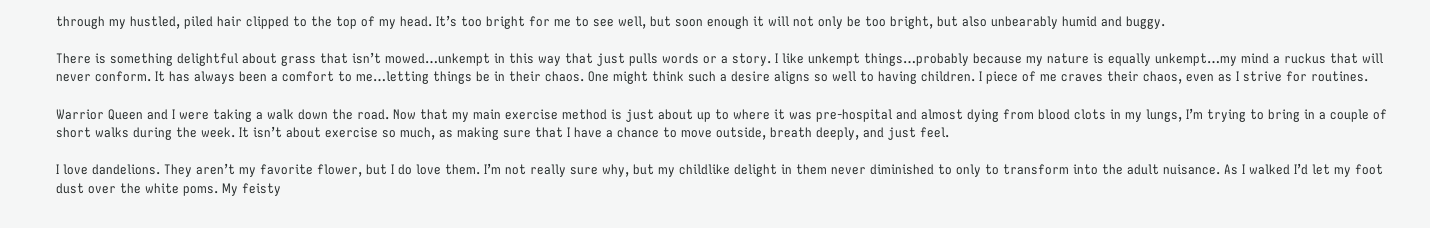through my hustled, piled hair clipped to the top of my head. It’s too bright for me to see well, but soon enough it will not only be too bright, but also unbearably humid and buggy.

There is something delightful about grass that isn’t mowed…unkempt in this way that just pulls words or a story. I like unkempt things…probably because my nature is equally unkempt…my mind a ruckus that will never conform. It has always been a comfort to me…letting things be in their chaos. One might think such a desire aligns so well to having children. I piece of me craves their chaos, even as I strive for routines.

Warrior Queen and I were taking a walk down the road. Now that my main exercise method is just about up to where it was pre-hospital and almost dying from blood clots in my lungs, I’m trying to bring in a couple of short walks during the week. It isn’t about exercise so much, as making sure that I have a chance to move outside, breath deeply, and just feel.

I love dandelions. They aren’t my favorite flower, but I do love them. I’m not really sure why, but my childlike delight in them never diminished to only to transform into the adult nuisance. As I walked I’d let my foot dust over the white poms. My feisty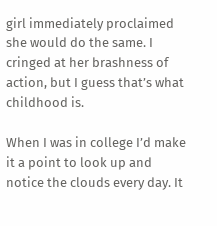girl immediately proclaimed she would do the same. I cringed at her brashness of action, but I guess that’s what childhood is.

When I was in college I’d make it a point to look up and notice the clouds every day. It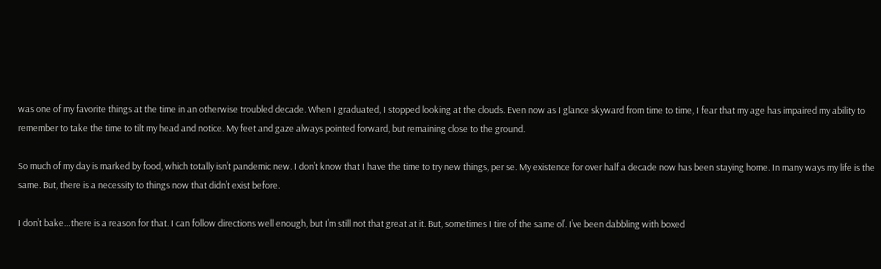was one of my favorite things at the time in an otherwise troubled decade. When I graduated, I stopped looking at the clouds. Even now as I glance skyward from time to time, I fear that my age has impaired my ability to remember to take the time to tilt my head and notice. My feet and gaze always pointed forward, but remaining close to the ground.

So much of my day is marked by food, which totally isn’t pandemic new. I don’t know that I have the time to try new things, per se. My existence for over half a decade now has been staying home. In many ways my life is the same. But, there is a necessity to things now that didn’t exist before.

I don’t bake…there is a reason for that. I can follow directions well enough, but I’m still not that great at it. But, sometimes I tire of the same ol’. I’ve been dabbling with boxed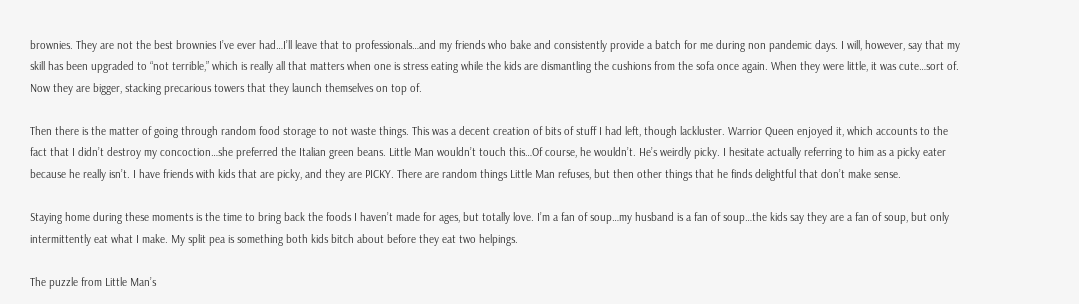brownies. They are not the best brownies I’ve ever had…I’ll leave that to professionals…and my friends who bake and consistently provide a batch for me during non pandemic days. I will, however, say that my skill has been upgraded to “not terrible,” which is really all that matters when one is stress eating while the kids are dismantling the cushions from the sofa once again. When they were little, it was cute…sort of. Now they are bigger, stacking precarious towers that they launch themselves on top of.

Then there is the matter of going through random food storage to not waste things. This was a decent creation of bits of stuff I had left, though lackluster. Warrior Queen enjoyed it, which accounts to the fact that I didn’t destroy my concoction…she preferred the Italian green beans. Little Man wouldn’t touch this…Of course, he wouldn’t. He’s weirdly picky. I hesitate actually referring to him as a picky eater because he really isn’t. I have friends with kids that are picky, and they are PICKY. There are random things Little Man refuses, but then other things that he finds delightful that don’t make sense.

Staying home during these moments is the time to bring back the foods I haven’t made for ages, but totally love. I’m a fan of soup…my husband is a fan of soup…the kids say they are a fan of soup, but only intermittently eat what I make. My split pea is something both kids bitch about before they eat two helpings.

The puzzle from Little Man’s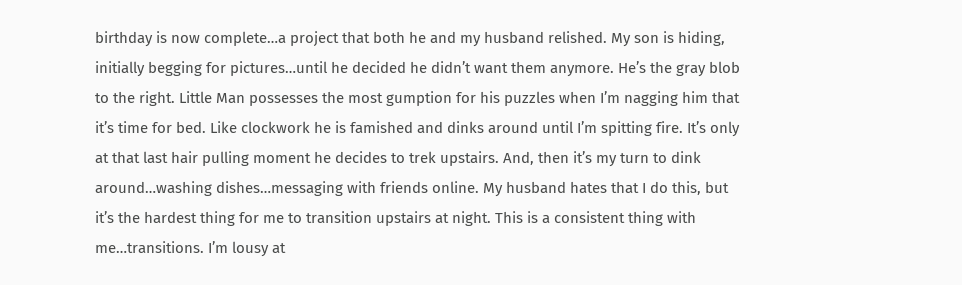birthday is now complete…a project that both he and my husband relished. My son is hiding, initially begging for pictures…until he decided he didn’t want them anymore. He’s the gray blob to the right. Little Man possesses the most gumption for his puzzles when I’m nagging him that it’s time for bed. Like clockwork he is famished and dinks around until I’m spitting fire. It’s only at that last hair pulling moment he decides to trek upstairs. And, then it’s my turn to dink around…washing dishes…messaging with friends online. My husband hates that I do this, but it’s the hardest thing for me to transition upstairs at night. This is a consistent thing with me…transitions. I’m lousy at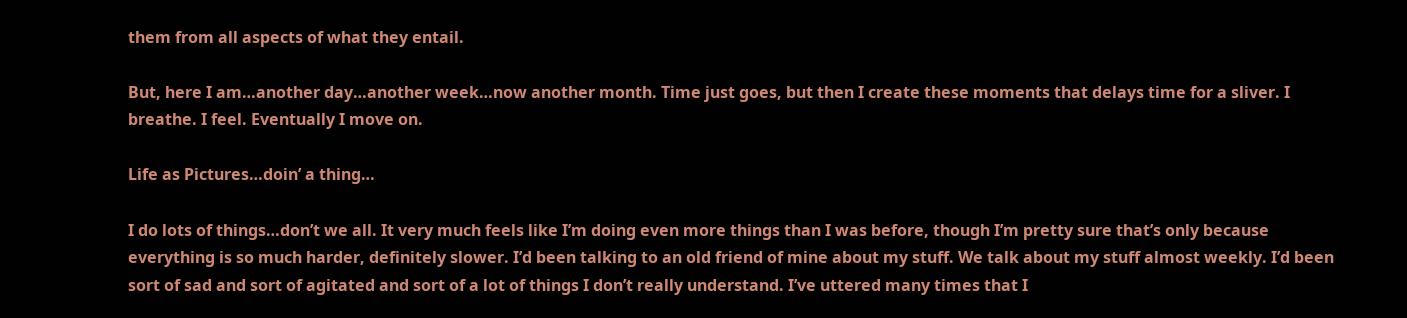them from all aspects of what they entail.

But, here I am…another day…another week…now another month. Time just goes, but then I create these moments that delays time for a sliver. I breathe. I feel. Eventually I move on.

Life as Pictures…doin’ a thing…

I do lots of things…don’t we all. It very much feels like I’m doing even more things than I was before, though I’m pretty sure that’s only because everything is so much harder, definitely slower. I’d been talking to an old friend of mine about my stuff. We talk about my stuff almost weekly. I’d been sort of sad and sort of agitated and sort of a lot of things I don’t really understand. I’ve uttered many times that I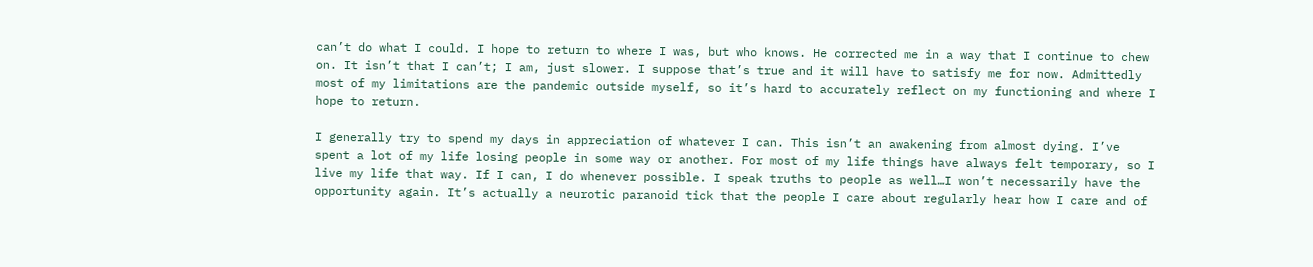can’t do what I could. I hope to return to where I was, but who knows. He corrected me in a way that I continue to chew on. It isn’t that I can’t; I am, just slower. I suppose that’s true and it will have to satisfy me for now. Admittedly most of my limitations are the pandemic outside myself, so it’s hard to accurately reflect on my functioning and where I hope to return.

I generally try to spend my days in appreciation of whatever I can. This isn’t an awakening from almost dying. I’ve spent a lot of my life losing people in some way or another. For most of my life things have always felt temporary, so I live my life that way. If I can, I do whenever possible. I speak truths to people as well…I won’t necessarily have the opportunity again. It’s actually a neurotic paranoid tick that the people I care about regularly hear how I care and of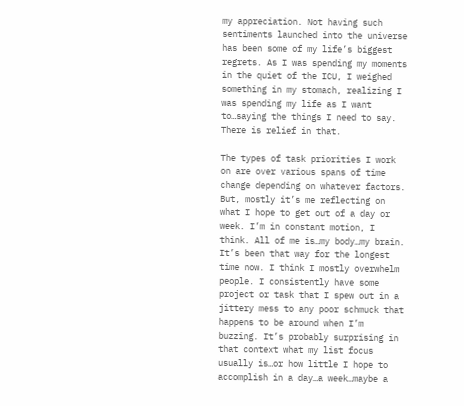my appreciation. Not having such sentiments launched into the universe has been some of my life’s biggest regrets. As I was spending my moments in the quiet of the ICU, I weighed something in my stomach, realizing I was spending my life as I want to…saying the things I need to say. There is relief in that.

The types of task priorities I work on are over various spans of time change depending on whatever factors. But, mostly it’s me reflecting on what I hope to get out of a day or week. I’m in constant motion, I think. All of me is…my body…my brain. It’s been that way for the longest time now. I think I mostly overwhelm people. I consistently have some project or task that I spew out in a jittery mess to any poor schmuck that happens to be around when I’m buzzing. It’s probably surprising in that context what my list focus usually is…or how little I hope to accomplish in a day…a week…maybe a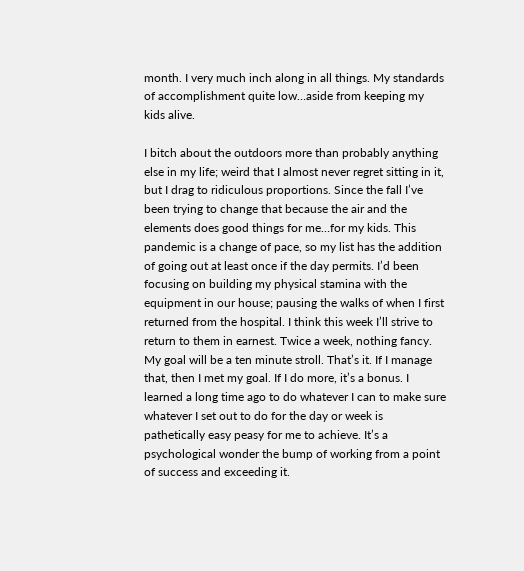month. I very much inch along in all things. My standards of accomplishment quite low…aside from keeping my kids alive.

I bitch about the outdoors more than probably anything else in my life; weird that I almost never regret sitting in it, but I drag to ridiculous proportions. Since the fall I’ve been trying to change that because the air and the elements does good things for me…for my kids. This pandemic is a change of pace, so my list has the addition of going out at least once if the day permits. I’d been focusing on building my physical stamina with the equipment in our house; pausing the walks of when I first returned from the hospital. I think this week I’ll strive to return to them in earnest. Twice a week, nothing fancy. My goal will be a ten minute stroll. That’s it. If I manage that, then I met my goal. If I do more, it’s a bonus. I learned a long time ago to do whatever I can to make sure whatever I set out to do for the day or week is pathetically easy peasy for me to achieve. It’s a psychological wonder the bump of working from a point of success and exceeding it.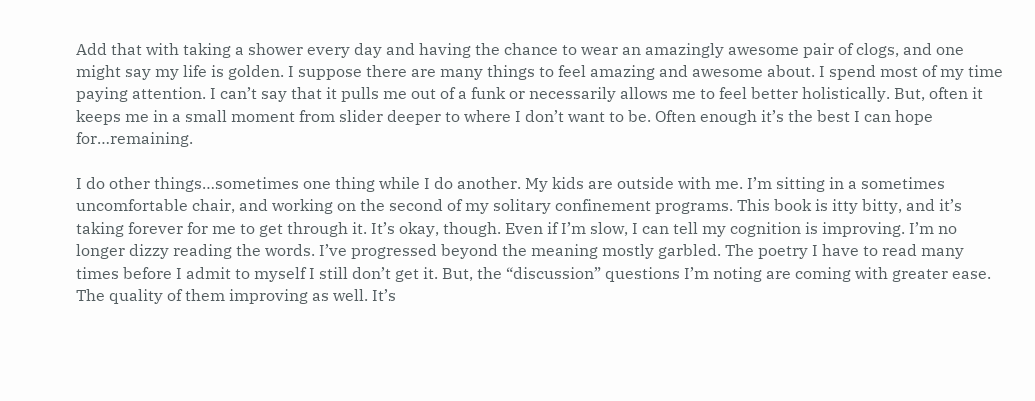Add that with taking a shower every day and having the chance to wear an amazingly awesome pair of clogs, and one might say my life is golden. I suppose there are many things to feel amazing and awesome about. I spend most of my time paying attention. I can’t say that it pulls me out of a funk or necessarily allows me to feel better holistically. But, often it keeps me in a small moment from slider deeper to where I don’t want to be. Often enough it’s the best I can hope for…remaining.

I do other things…sometimes one thing while I do another. My kids are outside with me. I’m sitting in a sometimes uncomfortable chair, and working on the second of my solitary confinement programs. This book is itty bitty, and it’s taking forever for me to get through it. It’s okay, though. Even if I’m slow, I can tell my cognition is improving. I’m no longer dizzy reading the words. I’ve progressed beyond the meaning mostly garbled. The poetry I have to read many times before I admit to myself I still don’t get it. But, the “discussion” questions I’m noting are coming with greater ease. The quality of them improving as well. It’s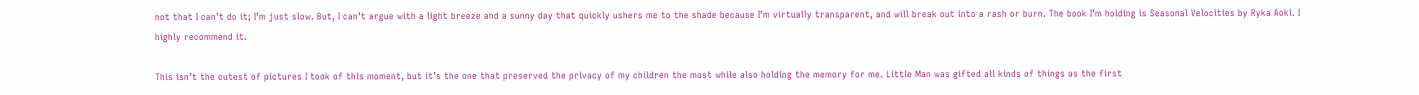not that I can’t do it; I’m just slow. But, I can’t argue with a light breeze and a sunny day that quickly ushers me to the shade because I’m virtually transparent, and will break out into a rash or burn. The book I’m holding is Seasonal Velocities by Ryka Aoki. I highly recommend it.

This isn’t the cutest of pictures I took of this moment, but it’s the one that preserved the privacy of my children the most while also holding the memory for me. Little Man was gifted all kinds of things as the first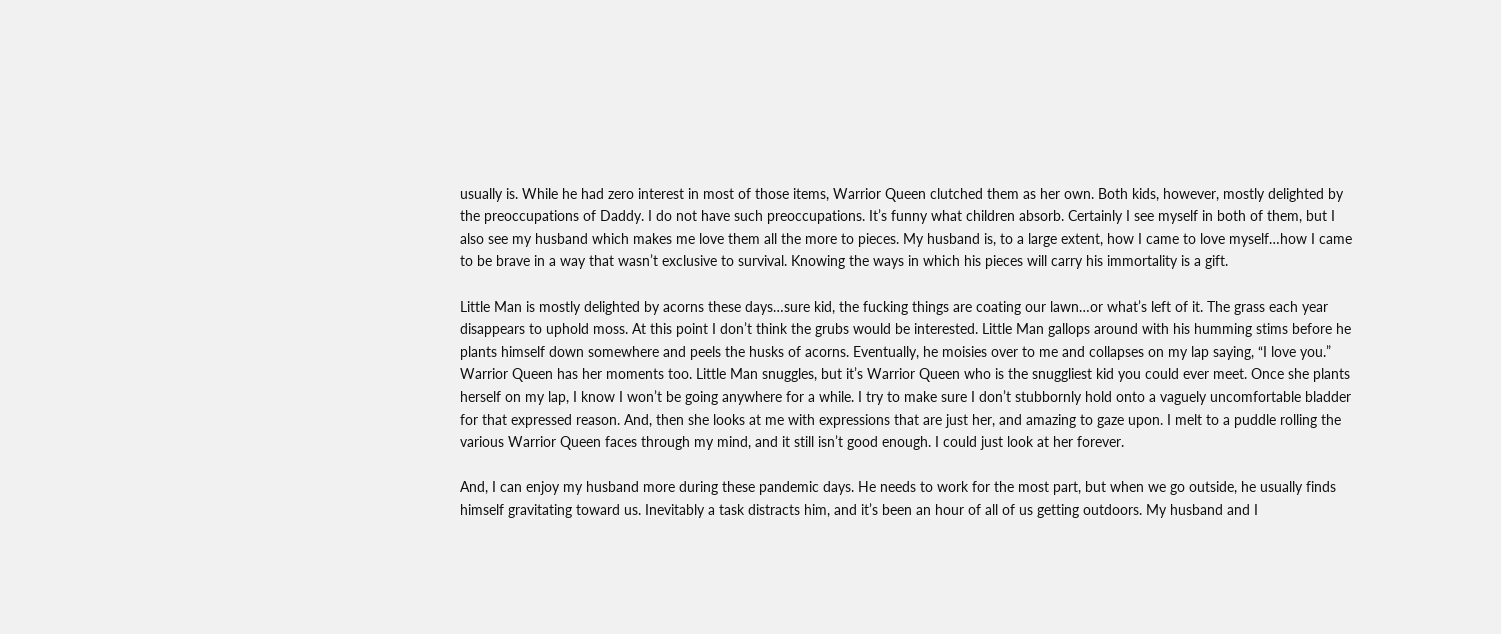usually is. While he had zero interest in most of those items, Warrior Queen clutched them as her own. Both kids, however, mostly delighted by the preoccupations of Daddy. I do not have such preoccupations. It’s funny what children absorb. Certainly I see myself in both of them, but I also see my husband which makes me love them all the more to pieces. My husband is, to a large extent, how I came to love myself…how I came to be brave in a way that wasn’t exclusive to survival. Knowing the ways in which his pieces will carry his immortality is a gift.

Little Man is mostly delighted by acorns these days…sure kid, the fucking things are coating our lawn…or what’s left of it. The grass each year disappears to uphold moss. At this point I don’t think the grubs would be interested. Little Man gallops around with his humming stims before he plants himself down somewhere and peels the husks of acorns. Eventually, he moisies over to me and collapses on my lap saying, “I love you.” Warrior Queen has her moments too. Little Man snuggles, but it’s Warrior Queen who is the snuggliest kid you could ever meet. Once she plants herself on my lap, I know I won’t be going anywhere for a while. I try to make sure I don’t stubbornly hold onto a vaguely uncomfortable bladder for that expressed reason. And, then she looks at me with expressions that are just her, and amazing to gaze upon. I melt to a puddle rolling the various Warrior Queen faces through my mind, and it still isn’t good enough. I could just look at her forever.

And, I can enjoy my husband more during these pandemic days. He needs to work for the most part, but when we go outside, he usually finds himself gravitating toward us. Inevitably a task distracts him, and it’s been an hour of all of us getting outdoors. My husband and I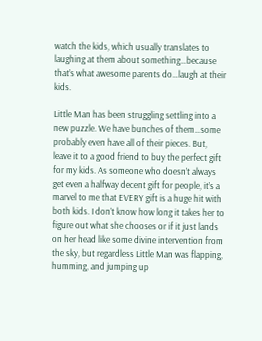watch the kids, which usually translates to laughing at them about something…because that’s what awesome parents do…laugh at their kids.

Little Man has been struggling settling into a new puzzle. We have bunches of them…some probably even have all of their pieces. But, leave it to a good friend to buy the perfect gift for my kids. As someone who doesn’t always get even a halfway decent gift for people, it’s a marvel to me that EVERY gift is a huge hit with both kids. I don’t know how long it takes her to figure out what she chooses or if it just lands on her head like some divine intervention from the sky, but regardless Little Man was flapping, humming, and jumping up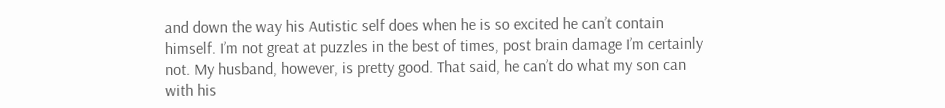and down the way his Autistic self does when he is so excited he can’t contain himself. I’m not great at puzzles in the best of times, post brain damage I’m certainly not. My husband, however, is pretty good. That said, he can’t do what my son can with his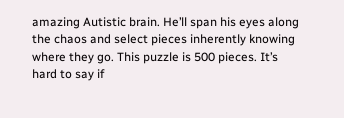amazing Autistic brain. He’ll span his eyes along the chaos and select pieces inherently knowing where they go. This puzzle is 500 pieces. It’s hard to say if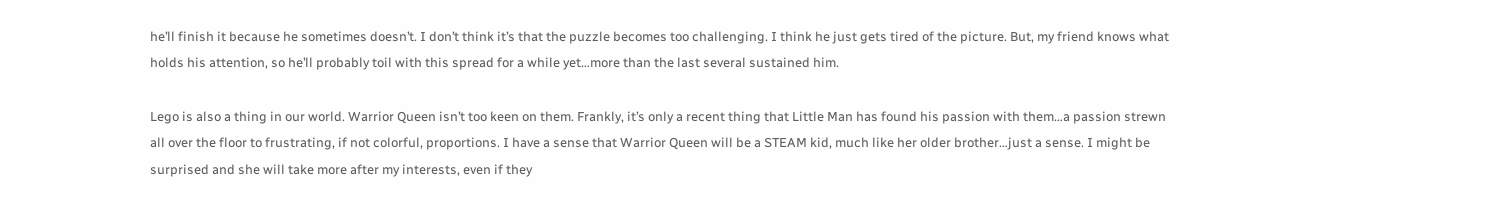he’ll finish it because he sometimes doesn’t. I don’t think it’s that the puzzle becomes too challenging. I think he just gets tired of the picture. But, my friend knows what holds his attention, so he’ll probably toil with this spread for a while yet…more than the last several sustained him.

Lego is also a thing in our world. Warrior Queen isn’t too keen on them. Frankly, it’s only a recent thing that Little Man has found his passion with them…a passion strewn all over the floor to frustrating, if not colorful, proportions. I have a sense that Warrior Queen will be a STEAM kid, much like her older brother…just a sense. I might be surprised and she will take more after my interests, even if they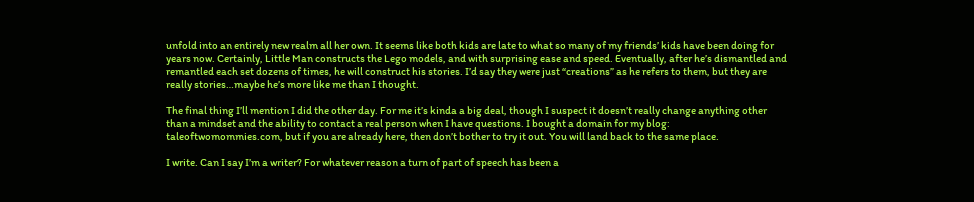unfold into an entirely new realm all her own. It seems like both kids are late to what so many of my friends’ kids have been doing for years now. Certainly, Little Man constructs the Lego models, and with surprising ease and speed. Eventually, after he’s dismantled and remantled each set dozens of times, he will construct his stories. I’d say they were just “creations” as he refers to them, but they are really stories…maybe he’s more like me than I thought.

The final thing I’ll mention I did the other day. For me it’s kinda a big deal, though I suspect it doesn’t really change anything other than a mindset and the ability to contact a real person when I have questions. I bought a domain for my blog: taleoftwomommies.com, but if you are already here, then don’t bother to try it out. You will land back to the same place.

I write. Can I say I’m a writer? For whatever reason a turn of part of speech has been a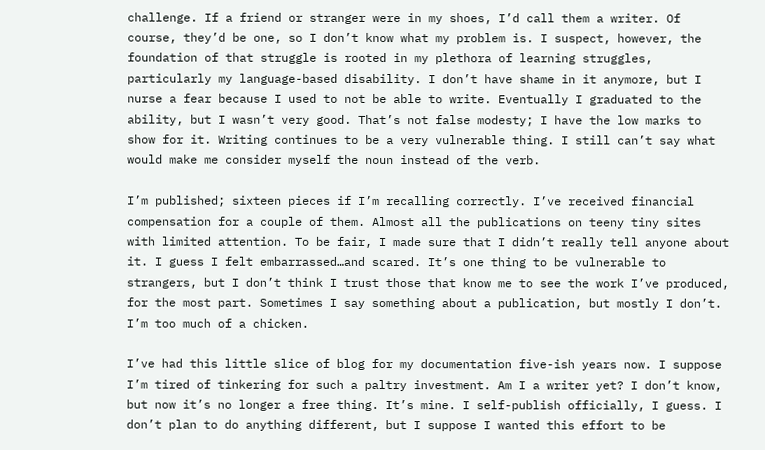challenge. If a friend or stranger were in my shoes, I’d call them a writer. Of course, they’d be one, so I don’t know what my problem is. I suspect, however, the foundation of that struggle is rooted in my plethora of learning struggles, particularly my language-based disability. I don’t have shame in it anymore, but I nurse a fear because I used to not be able to write. Eventually I graduated to the ability, but I wasn’t very good. That’s not false modesty; I have the low marks to show for it. Writing continues to be a very vulnerable thing. I still can’t say what would make me consider myself the noun instead of the verb.

I’m published; sixteen pieces if I’m recalling correctly. I’ve received financial compensation for a couple of them. Almost all the publications on teeny tiny sites with limited attention. To be fair, I made sure that I didn’t really tell anyone about it. I guess I felt embarrassed…and scared. It’s one thing to be vulnerable to strangers, but I don’t think I trust those that know me to see the work I’ve produced, for the most part. Sometimes I say something about a publication, but mostly I don’t. I’m too much of a chicken.

I’ve had this little slice of blog for my documentation five-ish years now. I suppose I’m tired of tinkering for such a paltry investment. Am I a writer yet? I don’t know, but now it’s no longer a free thing. It’s mine. I self-publish officially, I guess. I don’t plan to do anything different, but I suppose I wanted this effort to be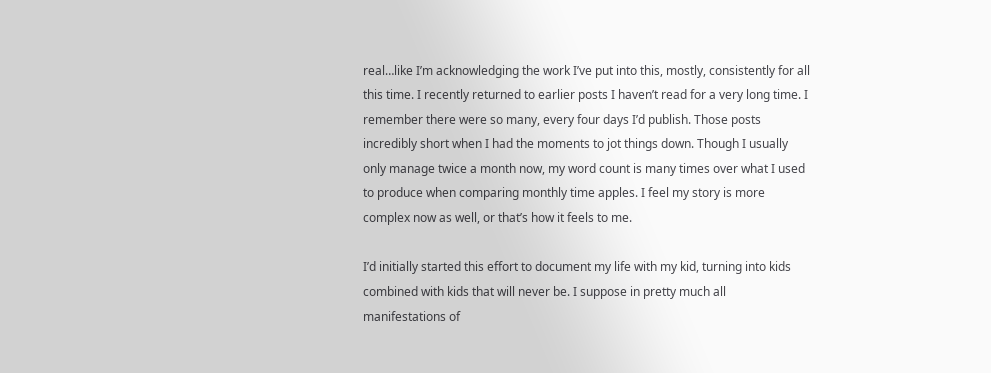real…like I’m acknowledging the work I’ve put into this, mostly, consistently for all this time. I recently returned to earlier posts I haven’t read for a very long time. I remember there were so many, every four days I’d publish. Those posts incredibly short when I had the moments to jot things down. Though I usually only manage twice a month now, my word count is many times over what I used to produce when comparing monthly time apples. I feel my story is more complex now as well, or that’s how it feels to me.

I’d initially started this effort to document my life with my kid, turning into kids combined with kids that will never be. I suppose in pretty much all manifestations of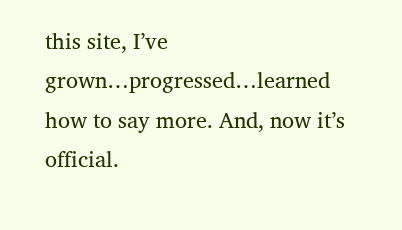this site, I’ve grown…progressed…learned how to say more. And, now it’s official.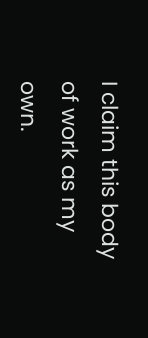I claim this body of work as my own.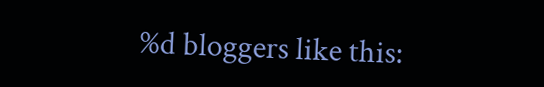%d bloggers like this: